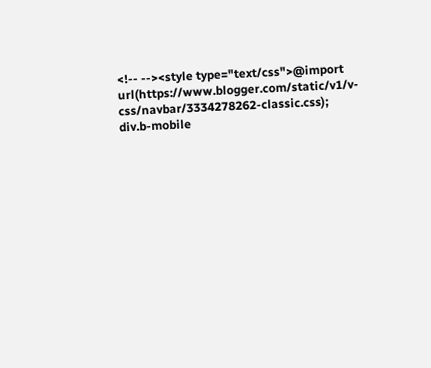<!-- --><style type="text/css">@import url(https://www.blogger.com/static/v1/v-css/navbar/3334278262-classic.css); div.b-mobile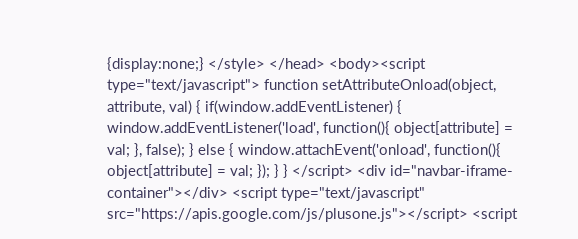{display:none;} </style> </head> <body><script type="text/javascript"> function setAttributeOnload(object, attribute, val) { if(window.addEventListener) { window.addEventListener('load', function(){ object[attribute] = val; }, false); } else { window.attachEvent('onload', function(){ object[attribute] = val; }); } } </script> <div id="navbar-iframe-container"></div> <script type="text/javascript" src="https://apis.google.com/js/plusone.js"></script> <script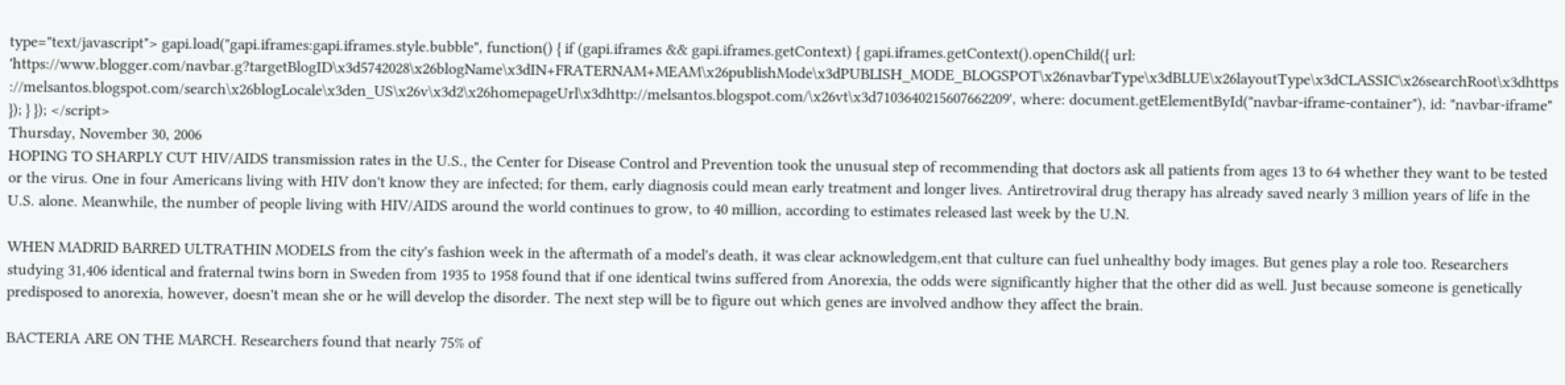type="text/javascript"> gapi.load("gapi.iframes:gapi.iframes.style.bubble", function() { if (gapi.iframes && gapi.iframes.getContext) { gapi.iframes.getContext().openChild({ url: 'https://www.blogger.com/navbar.g?targetBlogID\x3d5742028\x26blogName\x3dIN+FRATERNAM+MEAM\x26publishMode\x3dPUBLISH_MODE_BLOGSPOT\x26navbarType\x3dBLUE\x26layoutType\x3dCLASSIC\x26searchRoot\x3dhttps://melsantos.blogspot.com/search\x26blogLocale\x3den_US\x26v\x3d2\x26homepageUrl\x3dhttp://melsantos.blogspot.com/\x26vt\x3d7103640215607662209', where: document.getElementById("navbar-iframe-container"), id: "navbar-iframe" }); } }); </script>
Thursday, November 30, 2006
HOPING TO SHARPLY CUT HIV/AIDS transmission rates in the U.S., the Center for Disease Control and Prevention took the unusual step of recommending that doctors ask all patients from ages 13 to 64 whether they want to be tested or the virus. One in four Americans living with HIV don't know they are infected; for them, early diagnosis could mean early treatment and longer lives. Antiretroviral drug therapy has already saved nearly 3 million years of life in the U.S. alone. Meanwhile, the number of people living with HIV/AIDS around the world continues to grow, to 40 million, according to estimates released last week by the U.N.

WHEN MADRID BARRED ULTRATHIN MODELS from the city's fashion week in the aftermath of a model's death, it was clear acknowledgem,ent that culture can fuel unhealthy body images. But genes play a role too. Researchers studying 31,406 identical and fraternal twins born in Sweden from 1935 to 1958 found that if one identical twins suffered from Anorexia, the odds were significantly higher that the other did as well. Just because someone is genetically predisposed to anorexia, however, doesn't mean she or he will develop the disorder. The next step will be to figure out which genes are involved andhow they affect the brain.

BACTERIA ARE ON THE MARCH. Researchers found that nearly 75% of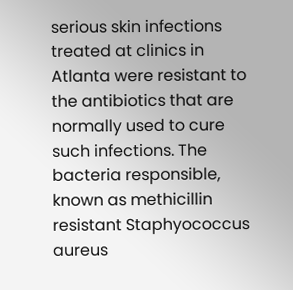serious skin infections treated at clinics in Atlanta were resistant to the antibiotics that are normally used to cure such infections. The bacteria responsible, known as methicillin resistant Staphyococcus aureus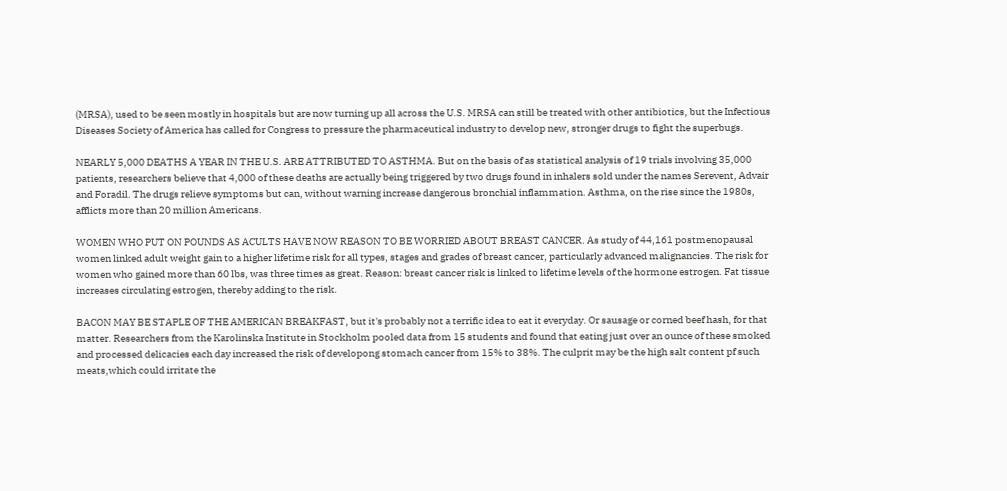(MRSA), used to be seen mostly in hospitals but are now turning up all across the U.S. MRSA can still be treated with other antibiotics, but the Infectious Diseases Society of America has called for Congress to pressure the pharmaceutical industry to develop new, stronger drugs to fight the superbugs.

NEARLY 5,000 DEATHS A YEAR IN THE U.S. ARE ATTRIBUTED TO ASTHMA. But on the basis of as statistical analysis of 19 trials involving 35,000 patients, researchers believe that 4,000 of these deaths are actually being triggered by two drugs found in inhalers sold under the names Serevent, Advair and Foradil. The drugs relieve symptoms but can, without warning increase dangerous bronchial inflammation. Asthma, on the rise since the 1980s, afflicts more than 20 million Americans.

WOMEN WHO PUT ON POUNDS AS ACULTS HAVE NOW REASON TO BE WORRIED ABOUT BREAST CANCER. As study of 44,161 postmenopausal women linked adult weight gain to a higher lifetime risk for all types, stages and grades of breast cancer, particularly advanced malignancies. The risk for women who gained more than 60 lbs, was three times as great. Reason: breast cancer risk is linked to lifetime levels of the hormone estrogen. Fat tissue increases circulating estrogen, thereby adding to the risk.

BACON MAY BE STAPLE OF THE AMERICAN BREAKFAST, but it's probably not a terrific idea to eat it everyday. Or sausage or corned beef hash, for that matter. Researchers from the Karolinska Institute in Stockholm pooled data from 15 students and found that eating just over an ounce of these smoked and processed delicacies each day increased the risk of developong stomach cancer from 15% to 38%. The culprit may be the high salt content pf such meats,which could irritate the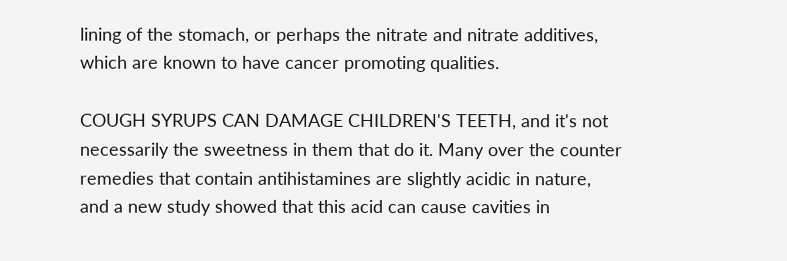lining of the stomach, or perhaps the nitrate and nitrate additives, which are known to have cancer promoting qualities.

COUGH SYRUPS CAN DAMAGE CHILDREN'S TEETH, and it's not necessarily the sweetness in them that do it. Many over the counter remedies that contain antihistamines are slightly acidic in nature, and a new study showed that this acid can cause cavities in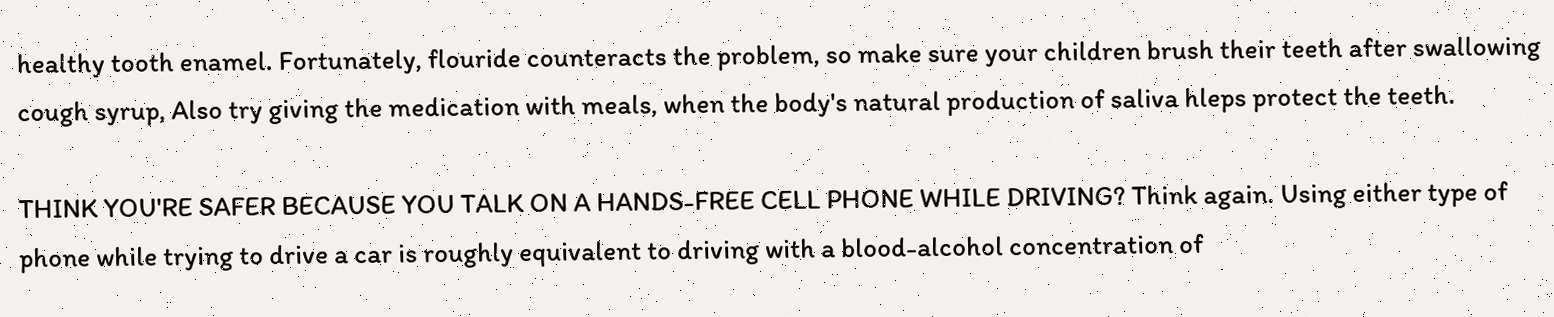healthy tooth enamel. Fortunately, flouride counteracts the problem, so make sure your children brush their teeth after swallowing cough syrup, Also try giving the medication with meals, when the body's natural production of saliva hleps protect the teeth.

THINK YOU'RE SAFER BECAUSE YOU TALK ON A HANDS-FREE CELL PHONE WHILE DRIVING? Think again. Using either type of phone while trying to drive a car is roughly equivalent to driving with a blood-alcohol concentration of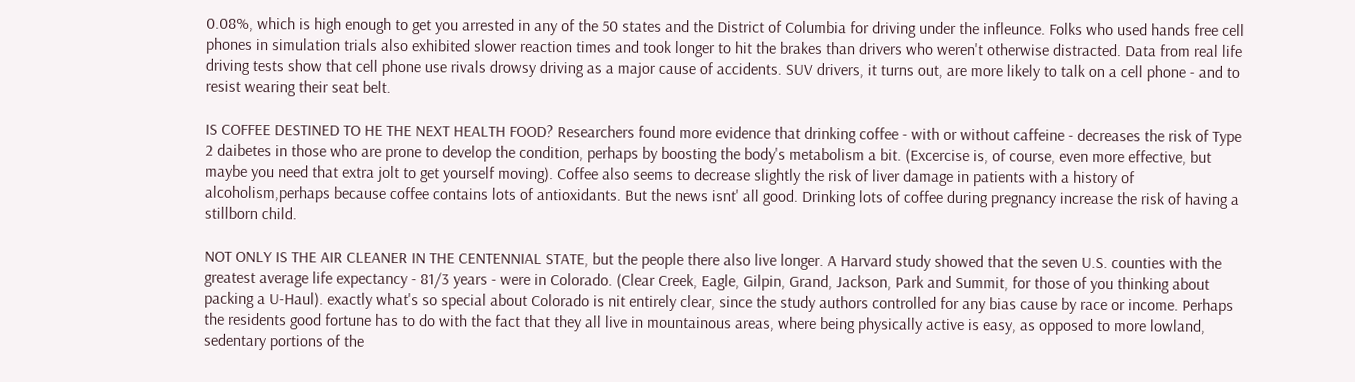0.08%, which is high enough to get you arrested in any of the 50 states and the District of Columbia for driving under the infleunce. Folks who used hands free cell phones in simulation trials also exhibited slower reaction times and took longer to hit the brakes than drivers who weren't otherwise distracted. Data from real life driving tests show that cell phone use rivals drowsy driving as a major cause of accidents. SUV drivers, it turns out, are more likely to talk on a cell phone - and to resist wearing their seat belt.

IS COFFEE DESTINED TO HE THE NEXT HEALTH FOOD? Researchers found more evidence that drinking coffee - with or without caffeine - decreases the risk of Type 2 daibetes in those who are prone to develop the condition, perhaps by boosting the body's metabolism a bit. (Excercise is, of course, even more effective, but maybe you need that extra jolt to get yourself moving). Coffee also seems to decrease slightly the risk of liver damage in patients with a history of alcoholism,perhaps because coffee contains lots of antioxidants. But the news isnt' all good. Drinking lots of coffee during pregnancy increase the risk of having a stillborn child.

NOT ONLY IS THE AIR CLEANER IN THE CENTENNIAL STATE, but the people there also live longer. A Harvard study showed that the seven U.S. counties with the greatest average life expectancy - 81/3 years - were in Colorado. (Clear Creek, Eagle, Gilpin, Grand, Jackson, Park and Summit, for those of you thinking about packing a U-Haul). exactly what's so special about Colorado is nit entirely clear, since the study authors controlled for any bias cause by race or income. Perhaps the residents good fortune has to do with the fact that they all live in mountainous areas, where being physically active is easy, as opposed to more lowland, sedentary portions of the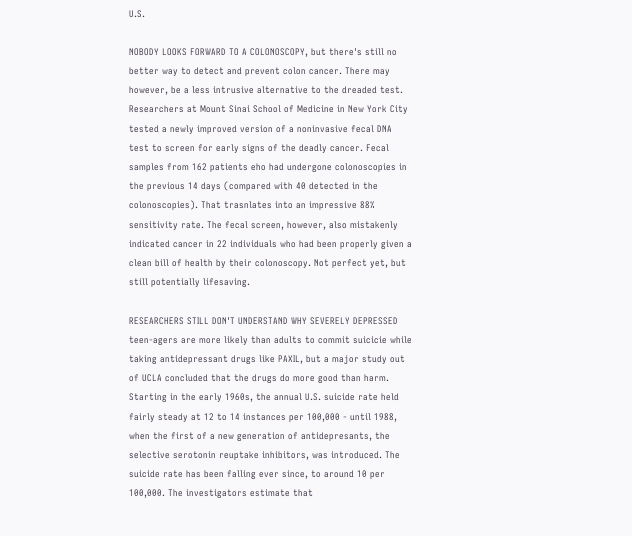U.S.

NOBODY LOOKS FORWARD TO A COLONOSCOPY, but there's still no better way to detect and prevent colon cancer. There may however, be a less intrusive alternative to the dreaded test. Researchers at Mount Sinai School of Medicine in New York City tested a newly improved version of a noninvasive fecal DNA test to screen for early signs of the deadly cancer. Fecal samples from 162 patients eho had undergone colonoscopies in the previous 14 days (compared with 40 detected in the colonoscopies). That trasnlates into an impressive 88% sensitivity rate. The fecal screen, however, also mistakenly indicated cancer in 22 individuals who had been properly given a clean bill of health by their colonoscopy. Not perfect yet, but still potentially lifesaving.

RESEARCHERS STILL DON'T UNDERSTAND WHY SEVERELY DEPRESSED teen-agers are more likely than adults to commit suicicie while taking antidepressant drugs like PAXIL, but a major study out of UCLA concluded that the drugs do more good than harm. Starting in the early 1960s, the annual U.S. suicide rate held fairly steady at 12 to 14 instances per 100,000 - until 1988, when the first of a new generation of antidepresants, the selective serotonin reuptake inhibitors, was introduced. The suicide rate has been falling ever since, to around 10 per 100,000. The investigators estimate that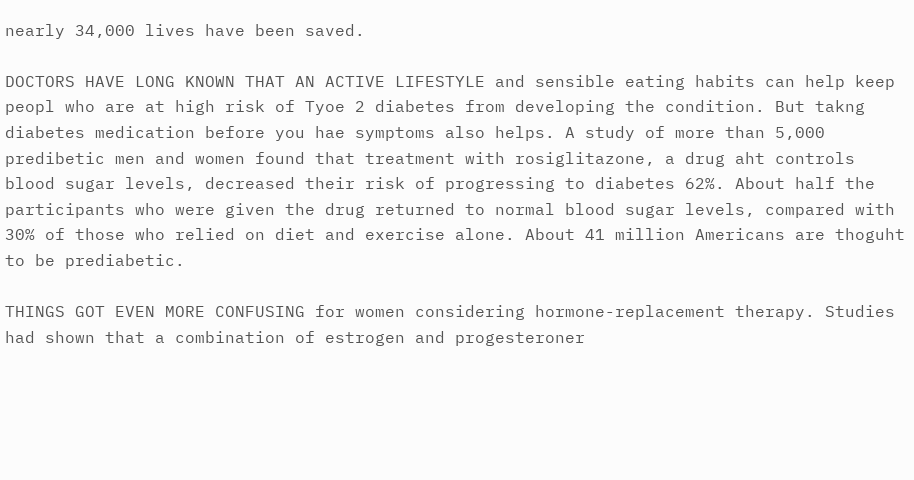nearly 34,000 lives have been saved.

DOCTORS HAVE LONG KNOWN THAT AN ACTIVE LIFESTYLE and sensible eating habits can help keep peopl who are at high risk of Tyoe 2 diabetes from developing the condition. But takng diabetes medication before you hae symptoms also helps. A study of more than 5,000 predibetic men and women found that treatment with rosiglitazone, a drug aht controls blood sugar levels, decreased their risk of progressing to diabetes 62%. About half the participants who were given the drug returned to normal blood sugar levels, compared with 30% of those who relied on diet and exercise alone. About 41 million Americans are thoguht to be prediabetic.

THINGS GOT EVEN MORE CONFUSING for women considering hormone-replacement therapy. Studies had shown that a combination of estrogen and progesteroner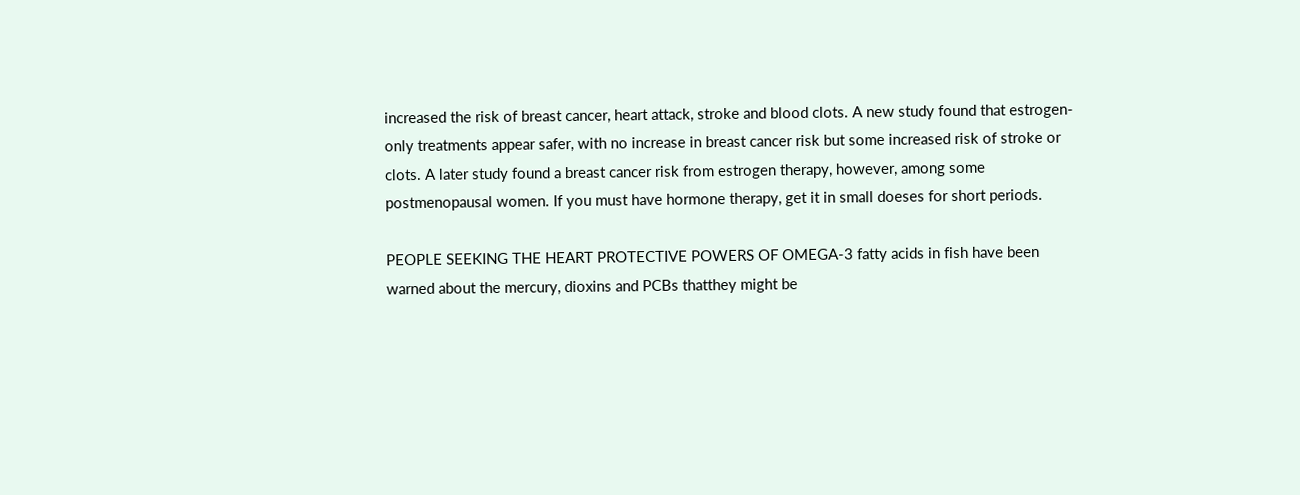increased the risk of breast cancer, heart attack, stroke and blood clots. A new study found that estrogen-only treatments appear safer, with no increase in breast cancer risk but some increased risk of stroke or clots. A later study found a breast cancer risk from estrogen therapy, however, among some postmenopausal women. If you must have hormone therapy, get it in small doeses for short periods.

PEOPLE SEEKING THE HEART PROTECTIVE POWERS OF OMEGA-3 fatty acids in fish have been warned about the mercury, dioxins and PCBs thatthey might be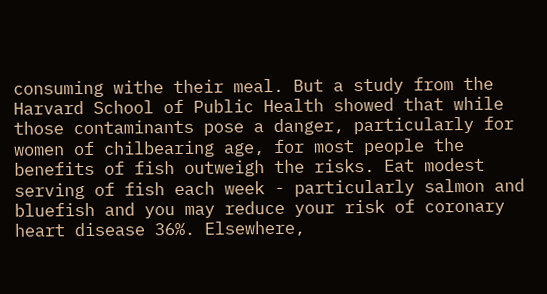consuming withe their meal. But a study from the Harvard School of Public Health showed that while those contaminants pose a danger, particularly for women of chilbearing age, for most people the benefits of fish outweigh the risks. Eat modest serving of fish each week - particularly salmon and bluefish and you may reduce your risk of coronary heart disease 36%. Elsewhere,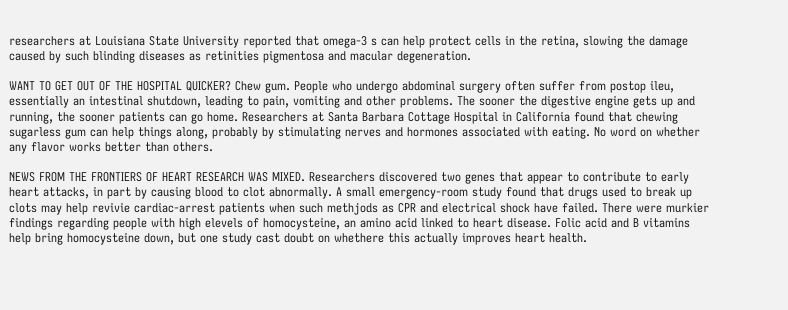researchers at Louisiana State University reported that omega-3 s can help protect cells in the retina, slowing the damage caused by such blinding diseases as retinities pigmentosa and macular degeneration.

WANT TO GET OUT OF THE HOSPITAL QUICKER? Chew gum. People who undergo abdominal surgery often suffer from postop ileu, essentially an intestinal shutdown, leading to pain, vomiting and other problems. The sooner the digestive engine gets up and running, the sooner patients can go home. Researchers at Santa Barbara Cottage Hospital in California found that chewing sugarless gum can help things along, probably by stimulating nerves and hormones associated with eating. No word on whether any flavor works better than others.

NEWS FROM THE FRONTIERS OF HEART RESEARCH WAS MIXED. Researchers discovered two genes that appear to contribute to early heart attacks, in part by causing blood to clot abnormally. A small emergency-room study found that drugs used to break up clots may help revivie cardiac-arrest patients when such methjods as CPR and electrical shock have failed. There were murkier findings regarding people with high elevels of homocysteine, an amino acid linked to heart disease. Folic acid and B vitamins help bring homocysteine down, but one study cast doubt on whethere this actually improves heart health.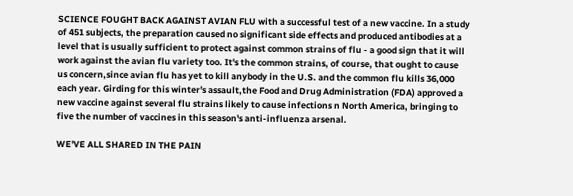SCIENCE FOUGHT BACK AGAINST AVIAN FLU with a successful test of a new vaccine. In a study of 451 subjects, the preparation caused no significant side effects and produced antibodies at a level that is usually sufficient to protect against common strains of flu - a good sign that it will work against the avian flu variety too. It's the common strains, of course, that ought to cause us concern,since avian flu has yet to kill anybody in the U.S. and the common flu kills 36,000 each year. Girding for this winter's assault,the Food and Drug Administration (FDA) approved a new vaccine against several flu strains likely to cause infections n North America, bringing to five the number of vaccines in this season's anti-influenza arsenal.

WE'VE ALL SHARED IN THE PAIN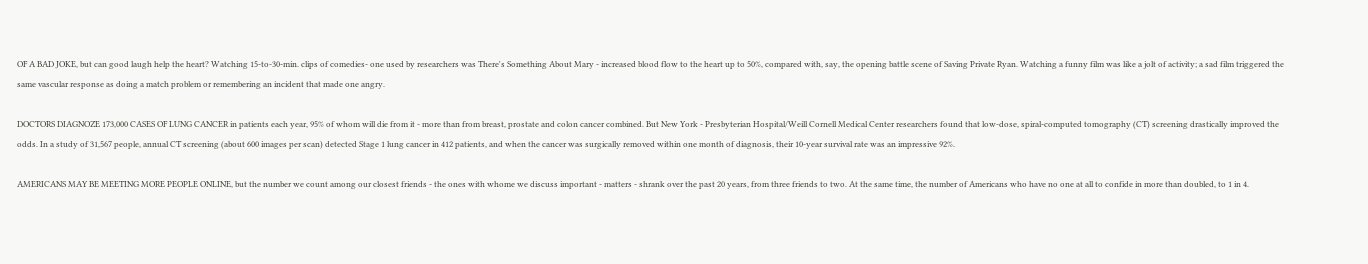OF A BAD JOKE, but can good laugh help the heart? Watching 15-to-30-min. clips of comedies- one used by researchers was There's Something About Mary - increased blood flow to the heart up to 50%, compared with, say, the opening battle scene of Saving Private Ryan. Watching a funny film was like a jolt of activity; a sad film triggered the same vascular response as doing a match problem or remembering an incident that made one angry.

DOCTORS DIAGNOZE 173,000 CASES OF LUNG CANCER in patients each year, 95% of whom will die from it - more than from breast, prostate and colon cancer combined. But New York - Presbyterian Hospital/Weill Cornell Medical Center researchers found that low-dose, spiral-computed tomography (CT) screening drastically improved the odds. In a study of 31,567 people, annual CT screening (about 600 images per scan) detected Stage 1 lung cancer in 412 patients, and when the cancer was surgically removed within one month of diagnosis, their 10-year survival rate was an impressive 92%.

AMERICANS MAY BE MEETING MORE PEOPLE ONLINE, but the number we count among our closest friends - the ones with whome we discuss important - matters - shrank over the past 20 years, from three friends to two. At the same time, the number of Americans who have no one at all to confide in more than doubled, to 1 in 4.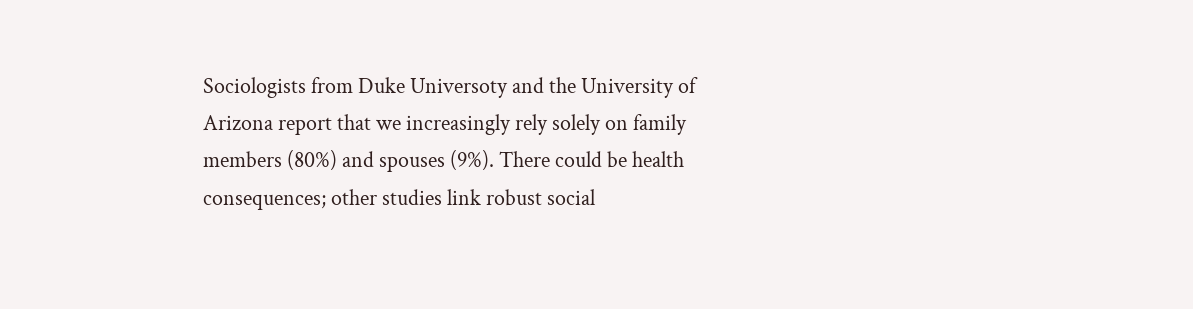Sociologists from Duke Universoty and the University of Arizona report that we increasingly rely solely on family members (80%) and spouses (9%). There could be health consequences; other studies link robust social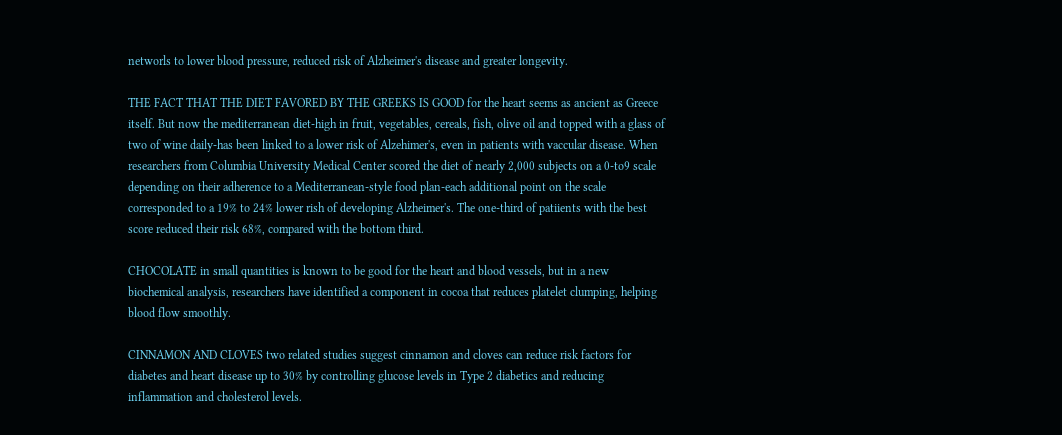networls to lower blood pressure, reduced risk of Alzheimer's disease and greater longevity.

THE FACT THAT THE DIET FAVORED BY THE GREEKS IS GOOD for the heart seems as ancient as Greece itself. But now the mediterranean diet-high in fruit, vegetables, cereals, fish, olive oil and topped with a glass of two of wine daily-has been linked to a lower risk of Alzehimer's, even in patients with vaccular disease. When researchers from Columbia University Medical Center scored the diet of nearly 2,000 subjects on a 0-to9 scale depending on their adherence to a Mediterranean-style food plan-each additional point on the scale corresponded to a 19% to 24% lower rish of developing Alzheimer's. The one-third of patiients with the best score reduced their risk 68%, compared with the bottom third.

CHOCOLATE in small quantities is known to be good for the heart and blood vessels, but in a new biochemical analysis, researchers have identified a component in cocoa that reduces platelet clumping, helping blood flow smoothly.

CINNAMON AND CLOVES two related studies suggest cinnamon and cloves can reduce risk factors for diabetes and heart disease up to 30% by controlling glucose levels in Type 2 diabetics and reducing inflammation and cholesterol levels.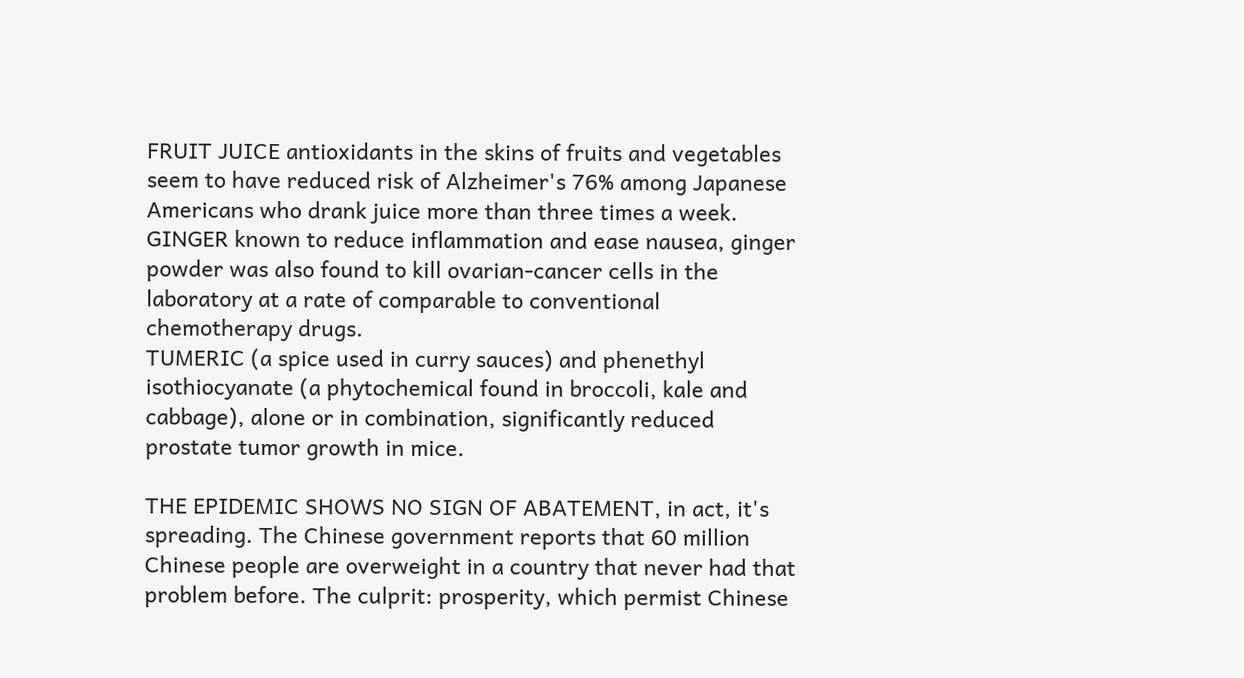FRUIT JUICE antioxidants in the skins of fruits and vegetables seem to have reduced risk of Alzheimer's 76% among Japanese Americans who drank juice more than three times a week.
GINGER known to reduce inflammation and ease nausea, ginger powder was also found to kill ovarian-cancer cells in the laboratory at a rate of comparable to conventional chemotherapy drugs.
TUMERIC (a spice used in curry sauces) and phenethyl isothiocyanate (a phytochemical found in broccoli, kale and cabbage), alone or in combination, significantly reduced prostate tumor growth in mice.

THE EPIDEMIC SHOWS NO SIGN OF ABATEMENT, in act, it's spreading. The Chinese government reports that 60 million Chinese people are overweight in a country that never had that problem before. The culprit: prosperity, which permist Chinese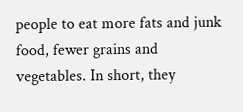people to eat more fats and junk food, fewer grains and vegetables. In short, they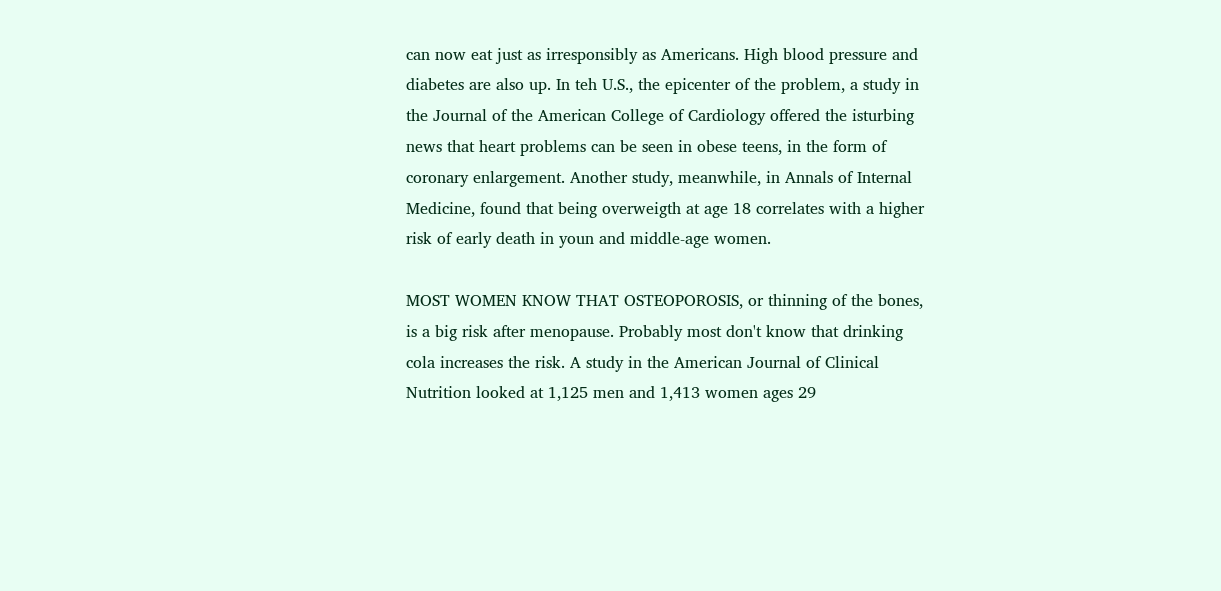can now eat just as irresponsibly as Americans. High blood pressure and diabetes are also up. In teh U.S., the epicenter of the problem, a study in the Journal of the American College of Cardiology offered the isturbing news that heart problems can be seen in obese teens, in the form of coronary enlargement. Another study, meanwhile, in Annals of Internal Medicine, found that being overweigth at age 18 correlates with a higher risk of early death in youn and middle-age women.

MOST WOMEN KNOW THAT OSTEOPOROSIS, or thinning of the bones, is a big risk after menopause. Probably most don't know that drinking cola increases the risk. A study in the American Journal of Clinical Nutrition looked at 1,125 men and 1,413 women ages 29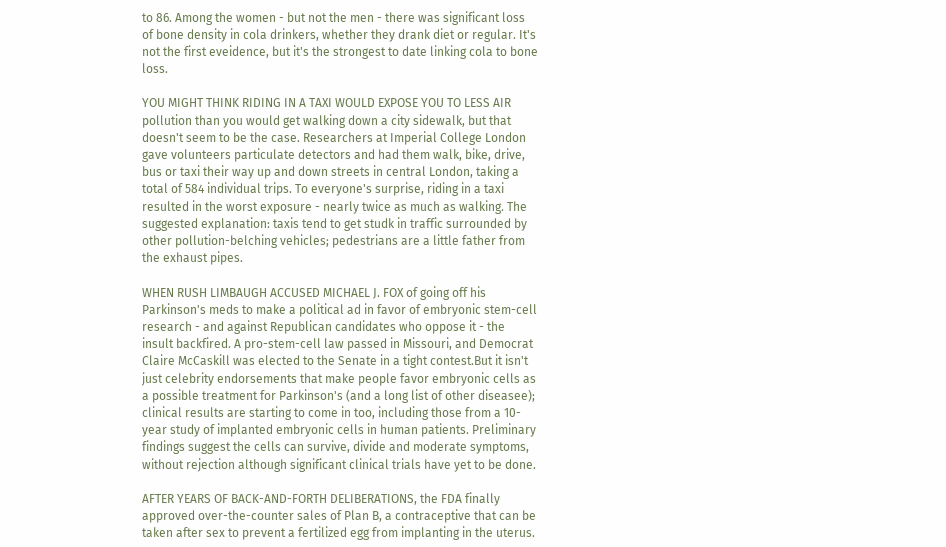to 86. Among the women - but not the men - there was significant loss of bone density in cola drinkers, whether they drank diet or regular. It's not the first eveidence, but it's the strongest to date linking cola to bone loss.

YOU MIGHT THINK RIDING IN A TAXI WOULD EXPOSE YOU TO LESS AIR pollution than you would get walking down a city sidewalk, but that doesn't seem to be the case. Researchers at Imperial College London gave volunteers particulate detectors and had them walk, bike, drive, bus or taxi their way up and down streets in central London, taking a total of 584 individual trips. To everyone's surprise, riding in a taxi resulted in the worst exposure - nearly twice as much as walking. The suggested explanation: taxis tend to get studk in traffic surrounded by other pollution-belching vehicles; pedestrians are a little father from the exhaust pipes.

WHEN RUSH LIMBAUGH ACCUSED MICHAEL J. FOX of going off his Parkinson's meds to make a political ad in favor of embryonic stem-cell research - and against Republican candidates who oppose it - the insult backfired. A pro-stem-cell law passed in Missouri, and Democrat Claire McCaskill was elected to the Senate in a tight contest.But it isn't just celebrity endorsements that make people favor embryonic cells as a possible treatment for Parkinson's (and a long list of other diseasee); clinical results are starting to come in too, including those from a 10-year study of implanted embryonic cells in human patients. Preliminary findings suggest the cells can survive, divide and moderate symptoms, without rejection although significant clinical trials have yet to be done.

AFTER YEARS OF BACK-AND-FORTH DELIBERATIONS, the FDA finally approved over-the-counter sales of Plan B, a contraceptive that can be taken after sex to prevent a fertilized egg from implanting in the uterus.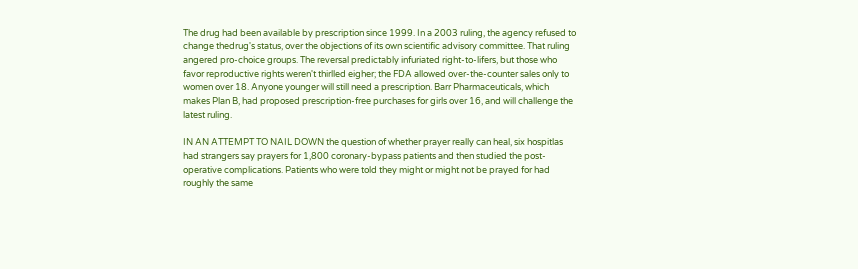The drug had been available by prescription since 1999. In a 2003 ruling, the agency refused to change thedrug's status, over the objections of its own scientific advisory committee. That ruling angered pro-choice groups. The reversal predictably infuriated right-to-lifers, but those who favor reproductive rights weren't thirlled eigher; the FDA allowed over-the-counter sales only to women over 18. Anyone younger will still need a prescription. Barr Pharmaceuticals, which makes Plan B, had proposed prescription-free purchases for girls over 16, and will challenge the latest ruling.

IN AN ATTEMPT TO NAIL DOWN the question of whether prayer really can heal, six hospitlas had strangers say prayers for 1,800 coronary-bypass patients and then studied the post-operative complications. Patients who were told they might or might not be prayed for had roughly the same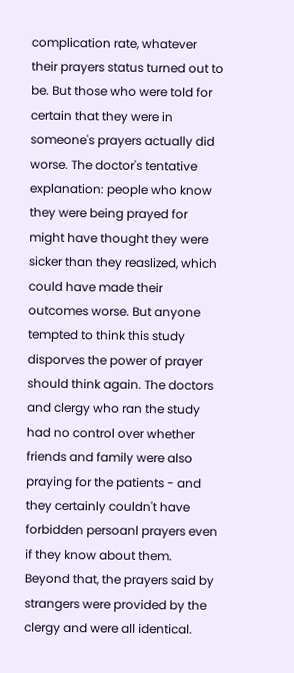complication rate, whatever their prayers status turned out to be. But those who were told for certain that they were in someone's prayers actually did worse. The doctor's tentative explanation: people who know they were being prayed for might have thought they were sicker than they reaslized, which could have made their outcomes worse. But anyone tempted to think this study disporves the power of prayer should think again. The doctors and clergy who ran the study had no control over whether friends and family were also praying for the patients - and they certainly couldn't have forbidden persoanl prayers even if they know about them. Beyond that, the prayers said by strangers were provided by the clergy and were all identical.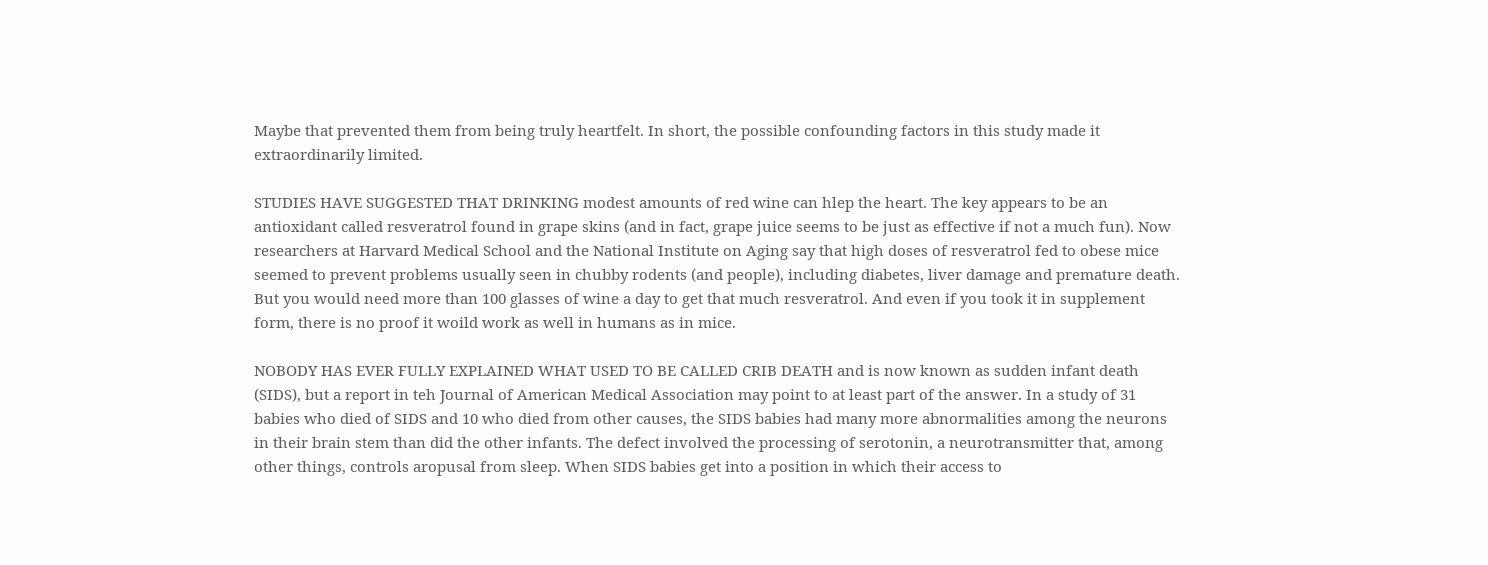Maybe that prevented them from being truly heartfelt. In short, the possible confounding factors in this study made it extraordinarily limited.

STUDIES HAVE SUGGESTED THAT DRINKING modest amounts of red wine can hlep the heart. The key appears to be an antioxidant called resveratrol found in grape skins (and in fact, grape juice seems to be just as effective if not a much fun). Now researchers at Harvard Medical School and the National Institute on Aging say that high doses of resveratrol fed to obese mice seemed to prevent problems usually seen in chubby rodents (and people), including diabetes, liver damage and premature death. But you would need more than 100 glasses of wine a day to get that much resveratrol. And even if you took it in supplement form, there is no proof it woild work as well in humans as in mice.

NOBODY HAS EVER FULLY EXPLAINED WHAT USED TO BE CALLED CRIB DEATH and is now known as sudden infant death (SIDS), but a report in teh Journal of American Medical Association may point to at least part of the answer. In a study of 31 babies who died of SIDS and 10 who died from other causes, the SIDS babies had many more abnormalities among the neurons in their brain stem than did the other infants. The defect involved the processing of serotonin, a neurotransmitter that, among other things, controls aropusal from sleep. When SIDS babies get into a position in which their access to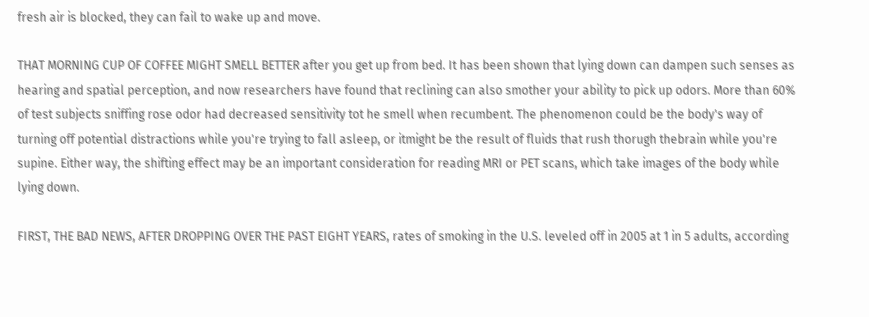fresh air is blocked, they can fail to wake up and move.

THAT MORNING CUP OF COFFEE MIGHT SMELL BETTER after you get up from bed. It has been shown that lying down can dampen such senses as hearing and spatial perception, and now researchers have found that reclining can also smother your ability to pick up odors. More than 60% of test subjects sniffing rose odor had decreased sensitivity tot he smell when recumbent. The phenomenon could be the body's way of turning off potential distractions while you're trying to fall asleep, or itmight be the result of fluids that rush thorugh thebrain while you're supine. Either way, the shifting effect may be an important consideration for reading MRI or PET scans, which take images of the body while lying down.

FIRST, THE BAD NEWS, AFTER DROPPING OVER THE PAST EIGHT YEARS, rates of smoking in the U.S. leveled off in 2005 at 1 in 5 adults, according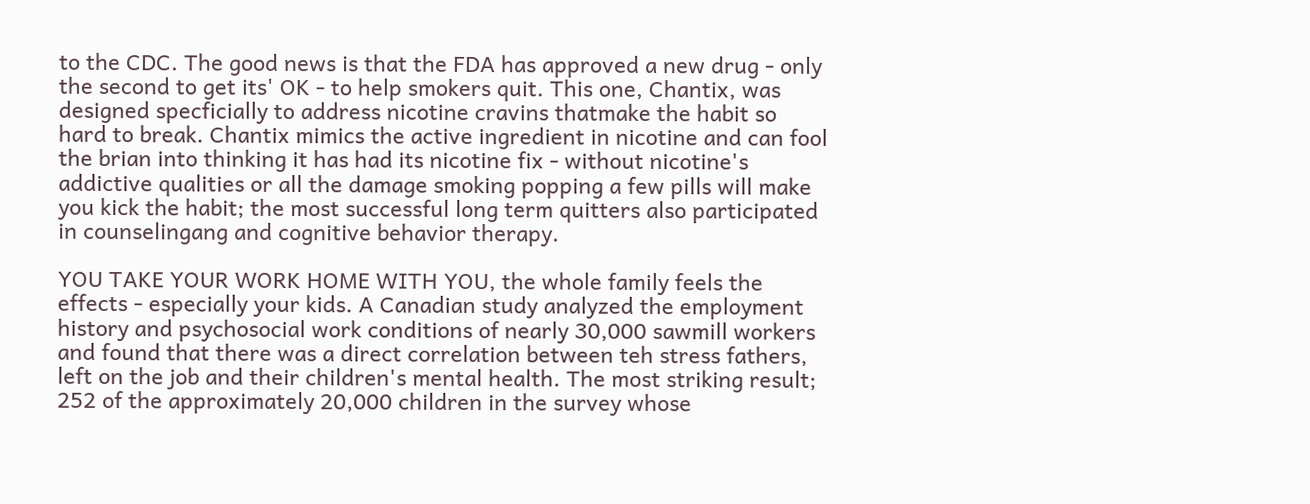to the CDC. The good news is that the FDA has approved a new drug - only the second to get its' OK - to help smokers quit. This one, Chantix, was designed specficially to address nicotine cravins thatmake the habit so hard to break. Chantix mimics the active ingredient in nicotine and can fool the brian into thinking it has had its nicotine fix - without nicotine's addictive qualities or all the damage smoking popping a few pills will make you kick the habit; the most successful long term quitters also participated in counselingang and cognitive behavior therapy.

YOU TAKE YOUR WORK HOME WITH YOU, the whole family feels the effects - especially your kids. A Canadian study analyzed the employment history and psychosocial work conditions of nearly 30,000 sawmill workers and found that there was a direct correlation between teh stress fathers, left on the job and their children's mental health. The most striking result; 252 of the approximately 20,000 children in the survey whose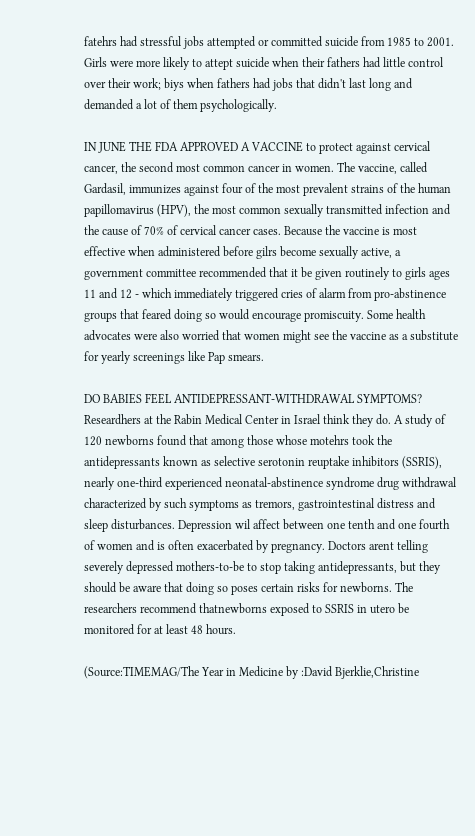fatehrs had stressful jobs attempted or committed suicide from 1985 to 2001. Girls were more likely to attept suicide when their fathers had little control over their work; biys when fathers had jobs that didn't last long and demanded a lot of them psychologically.

IN JUNE THE FDA APPROVED A VACCINE to protect against cervical cancer, the second most common cancer in women. The vaccine, called Gardasil, immunizes against four of the most prevalent strains of the human papillomavirus (HPV), the most common sexually transmitted infection and the cause of 70% of cervical cancer cases. Because the vaccine is most effective when administered before gilrs become sexually active, a government committee recommended that it be given routinely to girls ages 11 and 12 - which immediately triggered cries of alarm from pro-abstinence groups that feared doing so would encourage promiscuity. Some health advocates were also worried that women might see the vaccine as a substitute for yearly screenings like Pap smears.

DO BABIES FEEL ANTIDEPRESSANT-WITHDRAWAL SYMPTOMS? Researdhers at the Rabin Medical Center in Israel think they do. A study of 120 newborns found that among those whose motehrs took the antidepressants known as selective serotonin reuptake inhibitors (SSRIS), nearly one-third experienced neonatal-abstinence syndrome drug withdrawal characterized by such symptoms as tremors, gastrointestinal distress and sleep disturbances. Depression wil affect between one tenth and one fourth of women and is often exacerbated by pregnancy. Doctors arent telling severely depressed mothers-to-be to stop taking antidepressants, but they should be aware that doing so poses certain risks for newborns. The researchers recommend thatnewborns exposed to SSRIS in utero be monitored for at least 48 hours.

(Source:TIMEMAG/The Year in Medicine by :David Bjerklie,Christine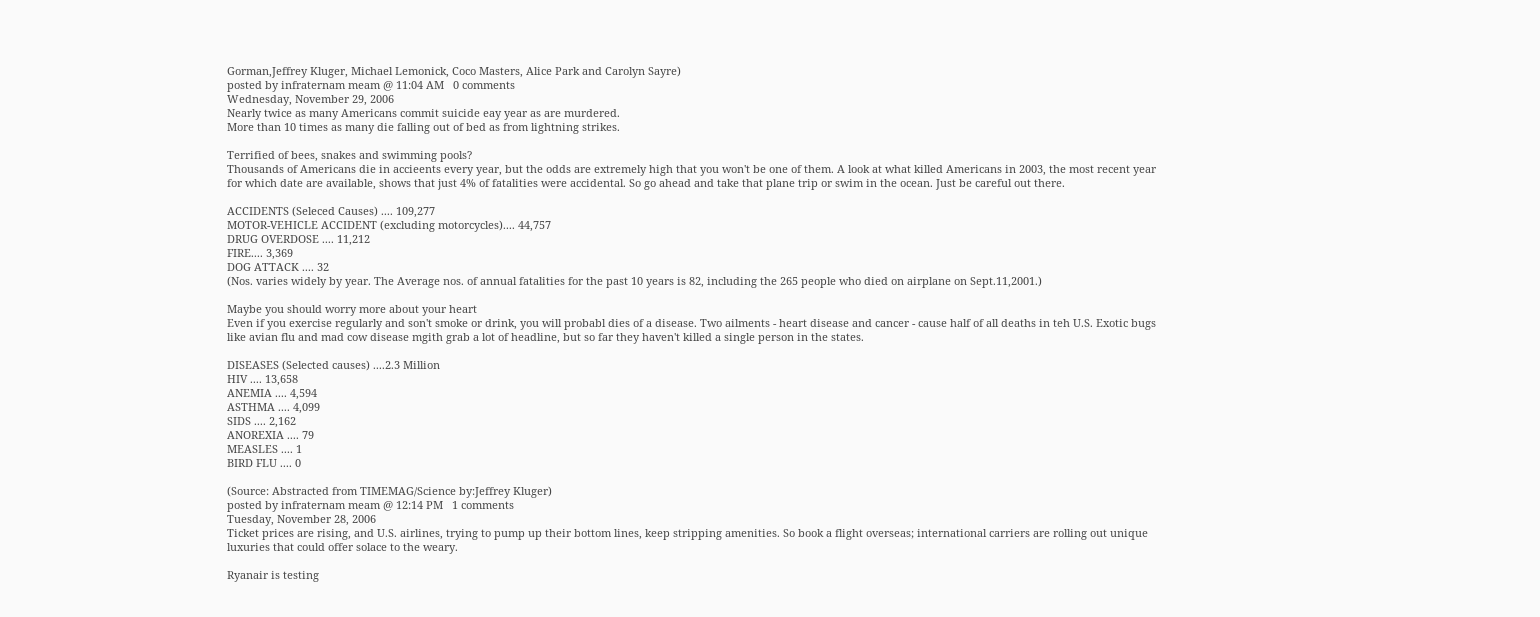Gorman,Jeffrey Kluger, Michael Lemonick, Coco Masters, Alice Park and Carolyn Sayre)
posted by infraternam meam @ 11:04 AM   0 comments
Wednesday, November 29, 2006
Nearly twice as many Americans commit suicide eay year as are murdered.
More than 10 times as many die falling out of bed as from lightning strikes.

Terrified of bees, snakes and swimming pools?
Thousands of Americans die in accieents every year, but the odds are extremely high that you won't be one of them. A look at what killed Americans in 2003, the most recent year for which date are available, shows that just 4% of fatalities were accidental. So go ahead and take that plane trip or swim in the ocean. Just be careful out there.

ACCIDENTS (Seleced Causes) .... 109,277
MOTOR-VEHICLE ACCIDENT (excluding motorcycles).... 44,757
DRUG OVERDOSE .... 11,212
FIRE.... 3,369
DOG ATTACK .... 32
(Nos. varies widely by year. The Average nos. of annual fatalities for the past 10 years is 82, including the 265 people who died on airplane on Sept.11,2001.)

Maybe you should worry more about your heart
Even if you exercise regularly and son't smoke or drink, you will probabl dies of a disease. Two ailments - heart disease and cancer - cause half of all deaths in teh U.S. Exotic bugs like avian flu and mad cow disease mgith grab a lot of headline, but so far they haven't killed a single person in the states.

DISEASES (Selected causes) ....2.3 Million
HIV .... 13,658
ANEMIA .... 4,594
ASTHMA .... 4,099
SIDS .... 2,162
ANOREXIA .... 79
MEASLES .... 1
BIRD FLU .... 0

(Source: Abstracted from TIMEMAG/Science by:Jeffrey Kluger)
posted by infraternam meam @ 12:14 PM   1 comments
Tuesday, November 28, 2006
Ticket prices are rising, and U.S. airlines, trying to pump up their bottom lines, keep stripping amenities. So book a flight overseas; international carriers are rolling out unique luxuries that could offer solace to the weary.

Ryanair is testing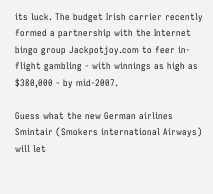its luck. The budget Irish carrier recently formed a partnership with the Internet bingo group Jackpotjoy.com to feer in-flight gambling - with winnings as high as $380,000 - by mid-2007.

Guess what the new German airlines Smintair (Smokers international Airways) will let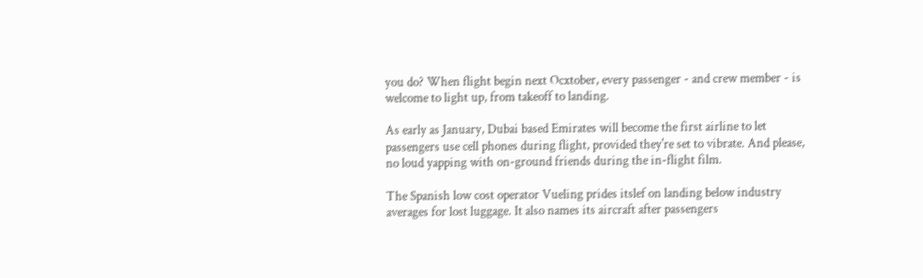you do? When flight begin next Ocxtober, every passenger - and crew member - is welcome to light up, from takeoff to landing.

As early as January, Dubai based Emirates will become the first airline to let passengers use cell phones during flight, provided they're set to vibrate. And please, no loud yapping with on-ground friends during the in-flight film.

The Spanish low cost operator Vueling prides itslef on landing below industry averages for lost luggage. It also names its aircraft after passengers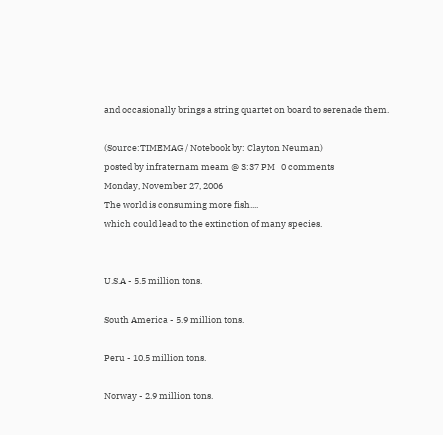and occasionally brings a string quartet on board to serenade them.

(Source:TIMEMAG / Notebook by: Clayton Neuman)
posted by infraternam meam @ 3:37 PM   0 comments
Monday, November 27, 2006
The world is consuming more fish....
which could lead to the extinction of many species.


U.S.A - 5.5 million tons.

South America - 5.9 million tons.

Peru - 10.5 million tons.

Norway - 2.9 million tons.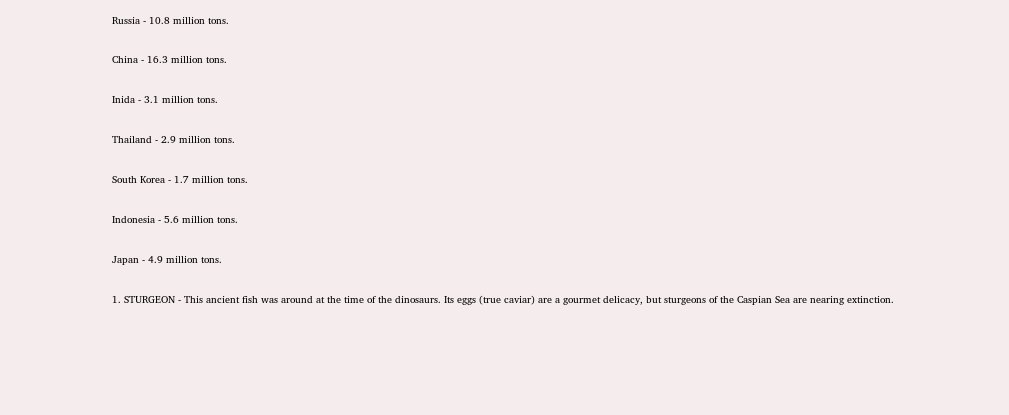Russia - 10.8 million tons.

China - 16.3 million tons.

Inida - 3.1 million tons.

Thailand - 2.9 million tons.

South Korea - 1.7 million tons.

Indonesia - 5.6 million tons.

Japan - 4.9 million tons.

1. STURGEON - This ancient fish was around at the time of the dinosaurs. Its eggs (true caviar) are a gourmet delicacy, but sturgeons of the Caspian Sea are nearing extinction.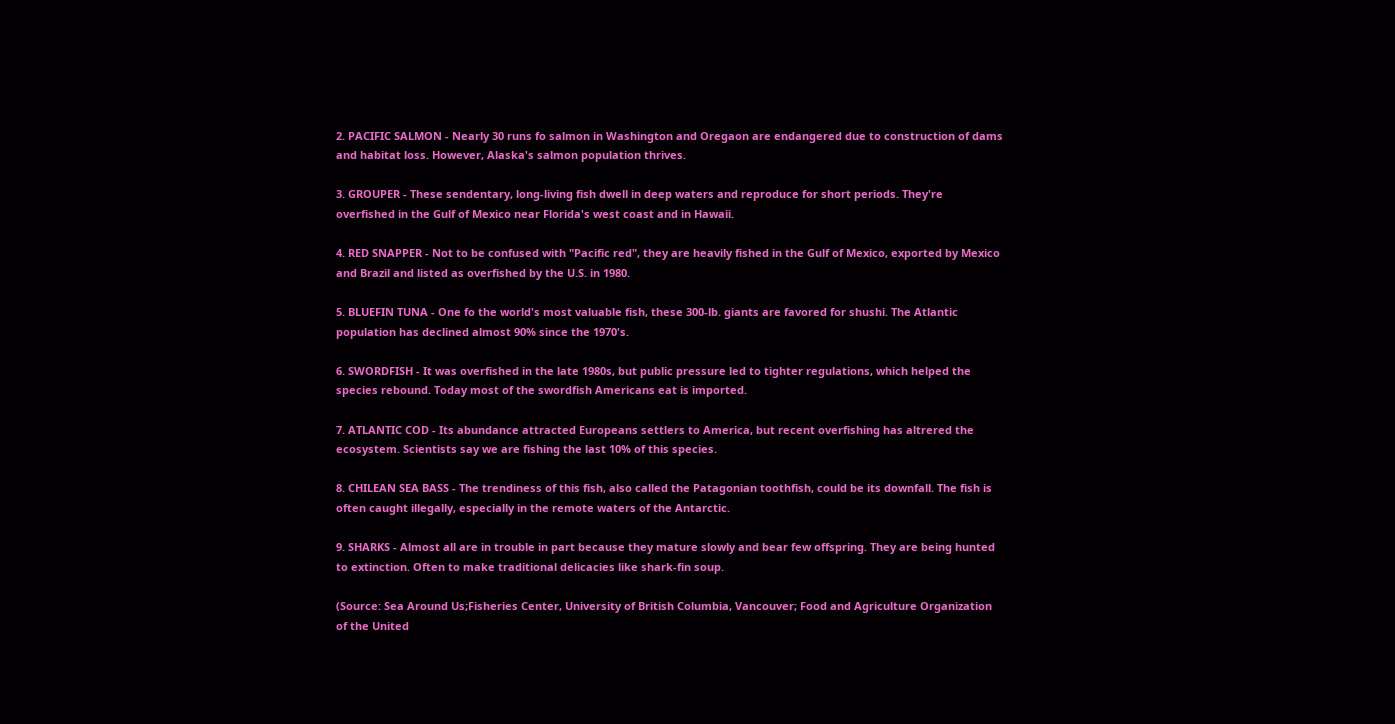2. PACIFIC SALMON - Nearly 30 runs fo salmon in Washington and Oregaon are endangered due to construction of dams and habitat loss. However, Alaska's salmon population thrives.

3. GROUPER - These sendentary, long-living fish dwell in deep waters and reproduce for short periods. They're overfished in the Gulf of Mexico near Florida's west coast and in Hawaii.

4. RED SNAPPER - Not to be confused with "Pacific red", they are heavily fished in the Gulf of Mexico, exported by Mexico and Brazil and listed as overfished by the U.S. in 1980.

5. BLUEFIN TUNA - One fo the world's most valuable fish, these 300-lb. giants are favored for shushi. The Atlantic population has declined almost 90% since the 1970's.

6. SWORDFISH - It was overfished in the late 1980s, but public pressure led to tighter regulations, which helped the species rebound. Today most of the swordfish Americans eat is imported.

7. ATLANTIC COD - Its abundance attracted Europeans settlers to America, but recent overfishing has altrered the ecosystem. Scientists say we are fishing the last 10% of this species.

8. CHILEAN SEA BASS - The trendiness of this fish, also called the Patagonian toothfish, could be its downfall. The fish is often caught illegally, especially in the remote waters of the Antarctic.

9. SHARKS - Almost all are in trouble in part because they mature slowly and bear few offspring. They are being hunted to extinction. Often to make traditional delicacies like shark-fin soup.

(Source: Sea Around Us;Fisheries Center, University of British Columbia, Vancouver; Food and Agriculture Organization of the United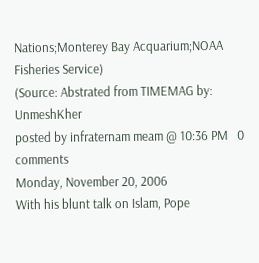Nations;Monterey Bay Acquarium;NOAA Fisheries Service)
(Source: Abstrated from TIMEMAG by: UnmeshKher
posted by infraternam meam @ 10:36 PM   0 comments
Monday, November 20, 2006
With his blunt talk on Islam, Pope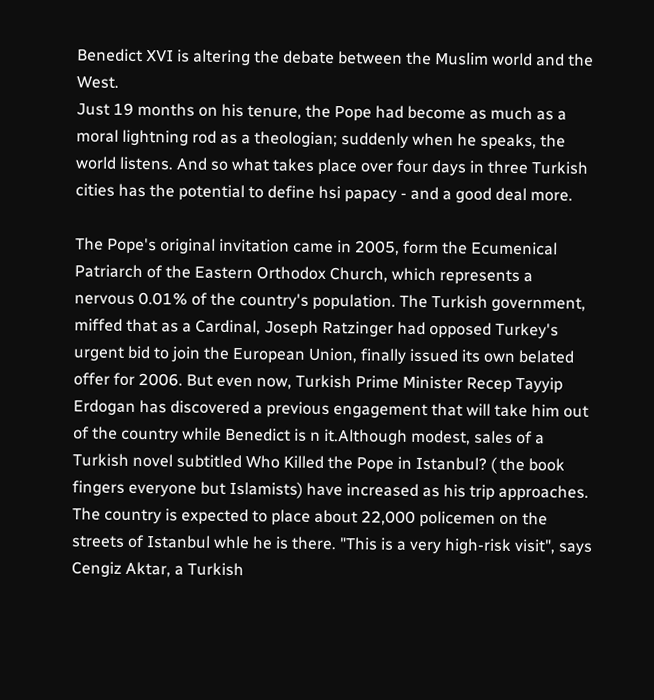Benedict XVI is altering the debate between the Muslim world and the West.
Just 19 months on his tenure, the Pope had become as much as a moral lightning rod as a theologian; suddenly when he speaks, the world listens. And so what takes place over four days in three Turkish cities has the potential to define hsi papacy - and a good deal more.

The Pope's original invitation came in 2005, form the Ecumenical Patriarch of the Eastern Orthodox Church, which represents a nervous 0.01% of the country's population. The Turkish government, miffed that as a Cardinal, Joseph Ratzinger had opposed Turkey's urgent bid to join the European Union, finally issued its own belated offer for 2006. But even now, Turkish Prime Minister Recep Tayyip Erdogan has discovered a previous engagement that will take him out of the country while Benedict is n it.Although modest, sales of a Turkish novel subtitled Who Killed the Pope in Istanbul? ( the book fingers everyone but Islamists) have increased as his trip approaches. The country is expected to place about 22,000 policemen on the streets of Istanbul whle he is there. "This is a very high-risk visit", says Cengiz Aktar, a Turkish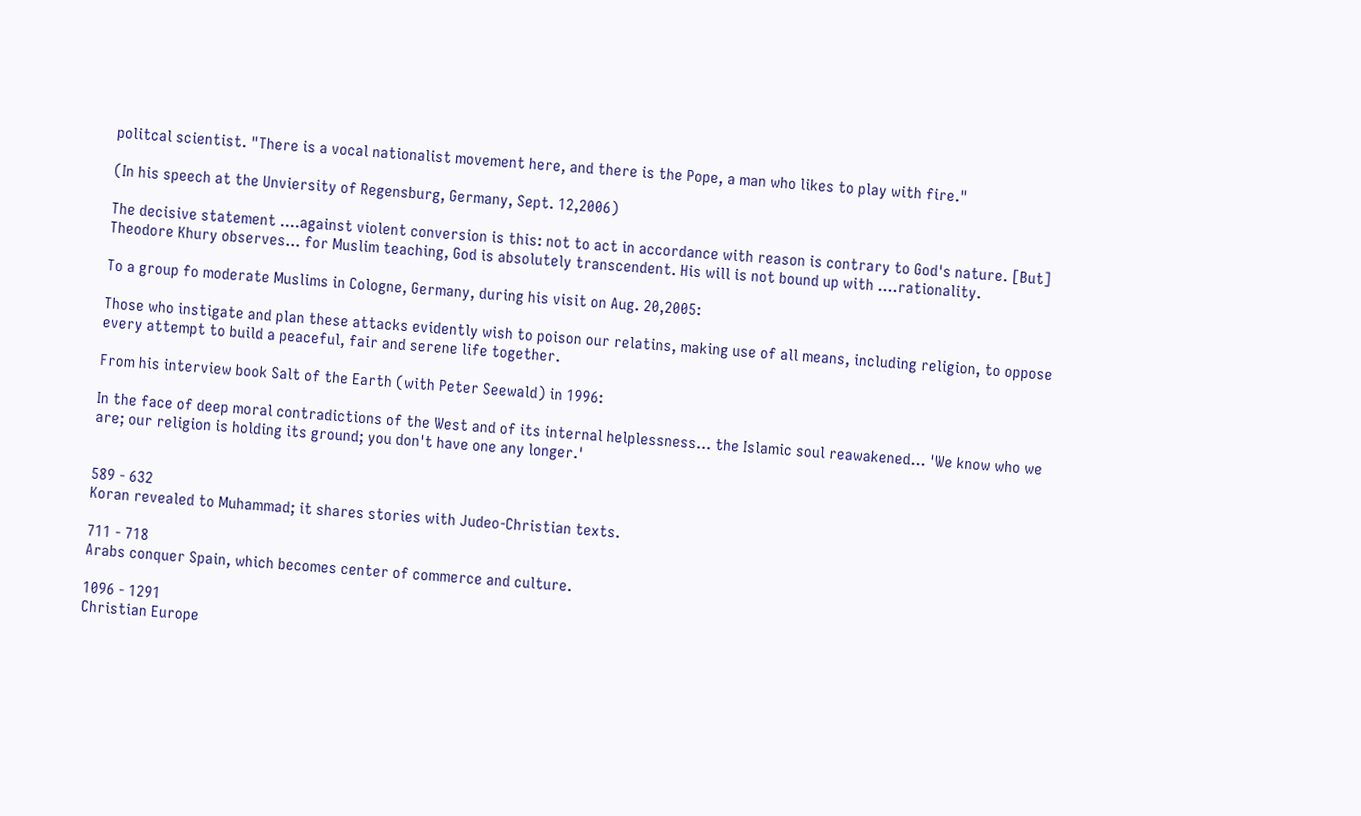politcal scientist. "There is a vocal nationalist movement here, and there is the Pope, a man who likes to play with fire."

(In his speech at the Unviersity of Regensburg, Germany, Sept. 12,2006)

The decisive statement ....against violent conversion is this: not to act in accordance with reason is contrary to God's nature. [But] Theodore Khury observes... for Muslim teaching, God is absolutely transcendent. His will is not bound up with ....rationality.

To a group fo moderate Muslims in Cologne, Germany, during his visit on Aug. 20,2005:

Those who instigate and plan these attacks evidently wish to poison our relatins, making use of all means, including religion, to oppose every attempt to build a peaceful, fair and serene life together.

From his interview book Salt of the Earth (with Peter Seewald) in 1996:

In the face of deep moral contradictions of the West and of its internal helplessness... the Islamic soul reawakened... 'We know who we are; our religion is holding its ground; you don't have one any longer.'


589 - 632
Koran revealed to Muhammad; it shares stories with Judeo-Christian texts.

711 - 718
Arabs conquer Spain, which becomes center of commerce and culture.

1096 - 1291
Christian Europe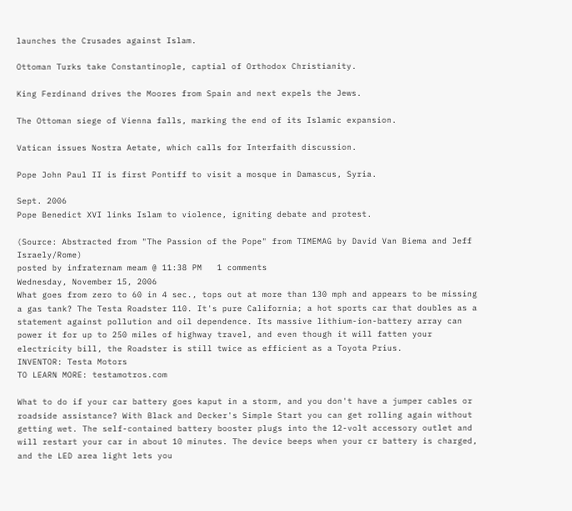launches the Crusades against Islam.

Ottoman Turks take Constantinople, captial of Orthodox Christianity.

King Ferdinand drives the Moores from Spain and next expels the Jews.

The Ottoman siege of Vienna falls, marking the end of its Islamic expansion.

Vatican issues Nostra Aetate, which calls for Interfaith discussion.

Pope John Paul II is first Pontiff to visit a mosque in Damascus, Syria.

Sept. 2006
Pope Benedict XVI links Islam to violence, igniting debate and protest.

(Source: Abstracted from "The Passion of the Pope" from TIMEMAG by David Van Biema and Jeff Israely/Rome)
posted by infraternam meam @ 11:38 PM   1 comments
Wednesday, November 15, 2006
What goes from zero to 60 in 4 sec., tops out at more than 130 mph and appears to be missing a gas tank? The Testa Roadster 110. It's pure California; a hot sports car that doubles as a statement against pollution and oil dependence. Its massive lithium-ion-battery array can power it for up to 250 miles of highway travel, and even though it will fatten your electricity bill, the Roadster is still twice as efficient as a Toyota Prius.
INVENTOR: Testa Motors
TO LEARN MORE: testamotros.com

What to do if your car battery goes kaput in a storm, and you don't have a jumper cables or roadside assistance? With Black and Decker's Simple Start you can get rolling again without getting wet. The self-contained battery booster plugs into the 12-volt accessory outlet and will restart your car in about 10 minutes. The device beeps when your cr battery is charged, and the LED area light lets you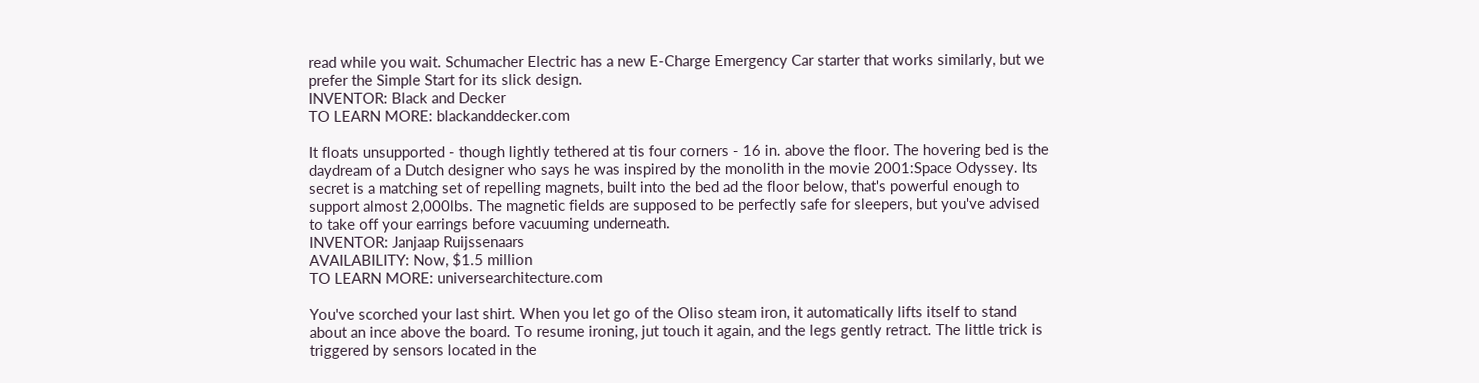read while you wait. Schumacher Electric has a new E-Charge Emergency Car starter that works similarly, but we prefer the Simple Start for its slick design.
INVENTOR: Black and Decker
TO LEARN MORE: blackanddecker.com

It floats unsupported - though lightly tethered at tis four corners - 16 in. above the floor. The hovering bed is the daydream of a Dutch designer who says he was inspired by the monolith in the movie 2001:Space Odyssey. Its secret is a matching set of repelling magnets, built into the bed ad the floor below, that's powerful enough to support almost 2,000lbs. The magnetic fields are supposed to be perfectly safe for sleepers, but you've advised to take off your earrings before vacuuming underneath.
INVENTOR: Janjaap Ruijssenaars
AVAILABILITY: Now, $1.5 million
TO LEARN MORE: universearchitecture.com

You've scorched your last shirt. When you let go of the Oliso steam iron, it automatically lifts itself to stand about an ince above the board. To resume ironing, jut touch it again, and the legs gently retract. The little trick is triggered by sensors located in the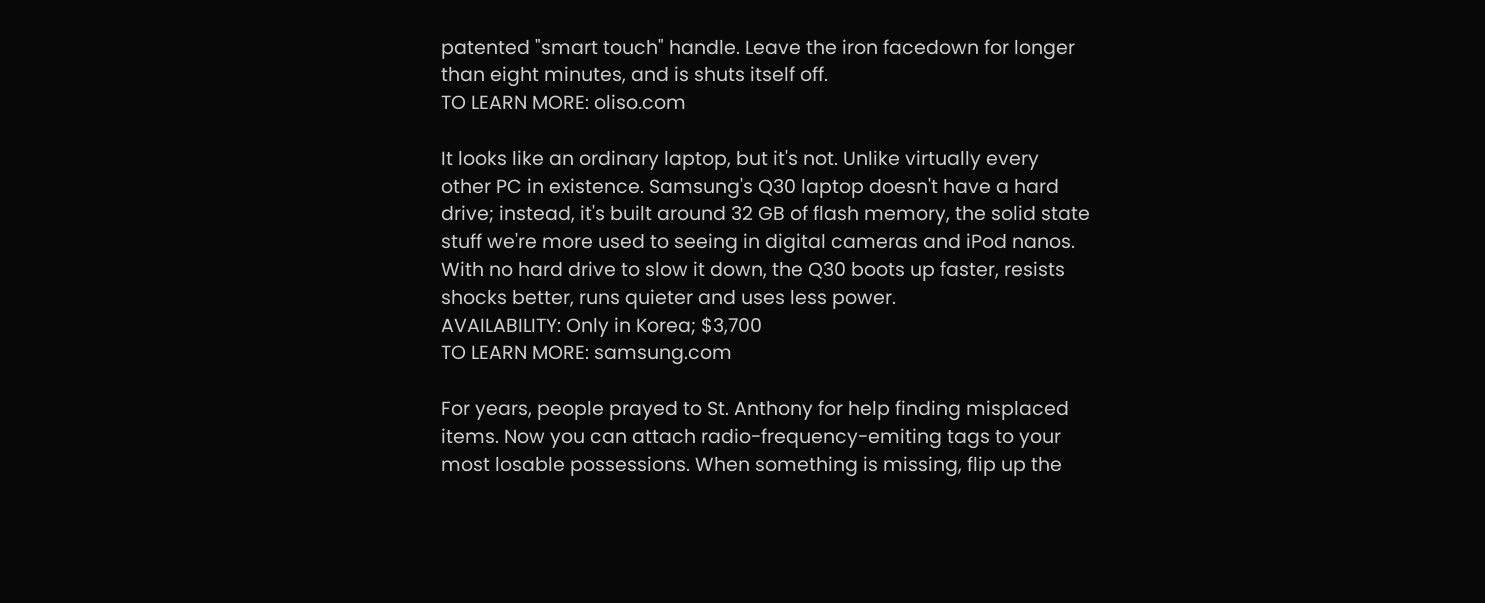patented "smart touch" handle. Leave the iron facedown for longer than eight minutes, and is shuts itself off.
TO LEARN MORE: oliso.com

It looks like an ordinary laptop, but it's not. Unlike virtually every other PC in existence. Samsung's Q30 laptop doesn't have a hard drive; instead, it's built around 32 GB of flash memory, the solid state stuff we're more used to seeing in digital cameras and iPod nanos. With no hard drive to slow it down, the Q30 boots up faster, resists shocks better, runs quieter and uses less power.
AVAILABILITY: Only in Korea; $3,700
TO LEARN MORE: samsung.com

For years, people prayed to St. Anthony for help finding misplaced items. Now you can attach radio-frequency-emiting tags to your most losable possessions. When something is missing, flip up the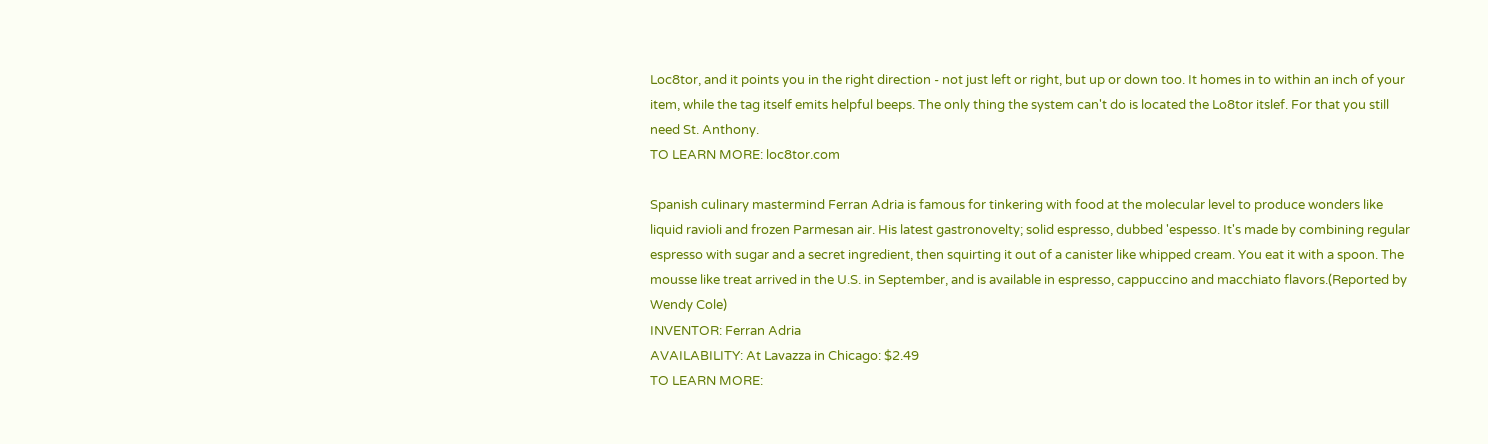Loc8tor, and it points you in the right direction - not just left or right, but up or down too. It homes in to within an inch of your item, while the tag itself emits helpful beeps. The only thing the system can't do is located the Lo8tor itslef. For that you still need St. Anthony.
TO LEARN MORE: loc8tor.com

Spanish culinary mastermind Ferran Adria is famous for tinkering with food at the molecular level to produce wonders like liquid ravioli and frozen Parmesan air. His latest gastronovelty; solid espresso, dubbed 'espesso. It's made by combining regular espresso with sugar and a secret ingredient, then squirting it out of a canister like whipped cream. You eat it with a spoon. The mousse like treat arrived in the U.S. in September, and is available in espresso, cappuccino and macchiato flavors.(Reported by Wendy Cole)
INVENTOR: Ferran Adria
AVAILABILITY: At Lavazza in Chicago: $2.49
TO LEARN MORE: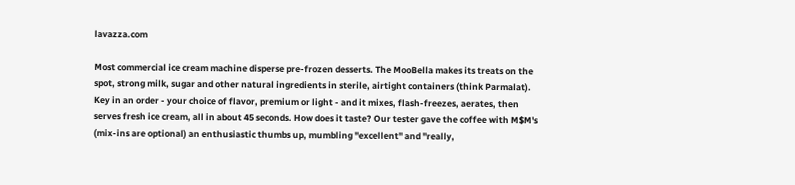lavazza.com

Most commercial ice cream machine disperse pre-frozen desserts. The MooBella makes its treats on the spot, strong milk, sugar and other natural ingredients in sterile, airtight containers (think Parmalat). Key in an order - your choice of flavor, premium or light - and it mixes, flash-freezes, aerates, then serves fresh ice cream, all in about 45 seconds. How does it taste? Our tester gave the coffee with M$M's (mix-ins are optional) an enthusiastic thumbs up, mumbling "excellent" and "really,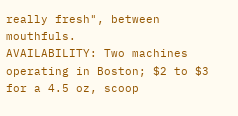really fresh", between mouthfuls.
AVAILABILITY: Two machines operating in Boston; $2 to $3 for a 4.5 oz, scoop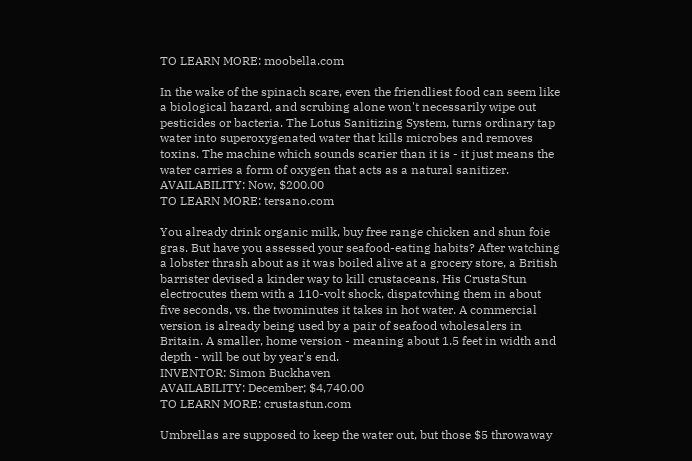TO LEARN MORE: moobella.com

In the wake of the spinach scare, even the friendliest food can seem like a biological hazard, and scrubing alone won't necessarily wipe out pesticides or bacteria. The Lotus Sanitizing System, turns ordinary tap water into superoxygenated water that kills microbes and removes toxins. The machine which sounds scarier than it is - it just means the water carries a form of oxygen that acts as a natural sanitizer.
AVAILABILITY: Now, $200.00
TO LEARN MORE: tersano.com

You already drink organic milk, buy free range chicken and shun foie gras. But have you assessed your seafood-eating habits? After watching a lobster thrash about as it was boiled alive at a grocery store, a British barrister devised a kinder way to kill crustaceans. His CrustaStun electrocutes them with a 110-volt shock, dispatcvhing them in about five seconds, vs. the twominutes it takes in hot water. A commercial version is already being used by a pair of seafood wholesalers in Britain. A smaller, home version - meaning about 1.5 feet in width and depth - will be out by year's end.
INVENTOR: Simon Buckhaven
AVAILABILITY: December; $4,740.00
TO LEARN MORE: crustastun.com

Umbrellas are supposed to keep the water out, but those $5 throwaway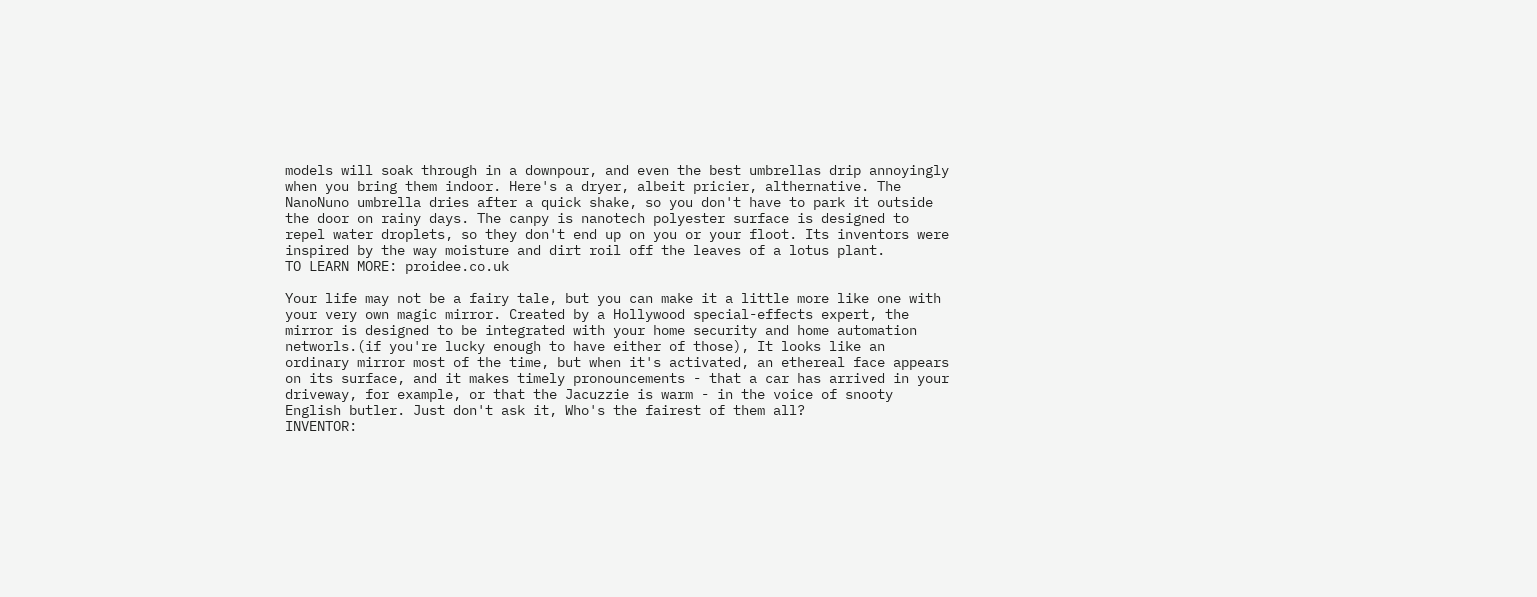models will soak through in a downpour, and even the best umbrellas drip annoyingly when you bring them indoor. Here's a dryer, albeit pricier, althernative. The NanoNuno umbrella dries after a quick shake, so you don't have to park it outside the door on rainy days. The canpy is nanotech polyester surface is designed to repel water droplets, so they don't end up on you or your floot. Its inventors were inspired by the way moisture and dirt roil off the leaves of a lotus plant.
TO LEARN MORE: proidee.co.uk

Your life may not be a fairy tale, but you can make it a little more like one with your very own magic mirror. Created by a Hollywood special-effects expert, the mirror is designed to be integrated with your home security and home automation networls.(if you're lucky enough to have either of those), It looks like an ordinary mirror most of the time, but when it's activated, an ethereal face appears on its surface, and it makes timely pronouncements - that a car has arrived in your driveway, for example, or that the Jacuzzie is warm - in the voice of snooty English butler. Just don't ask it, Who's the fairest of them all?
INVENTOR: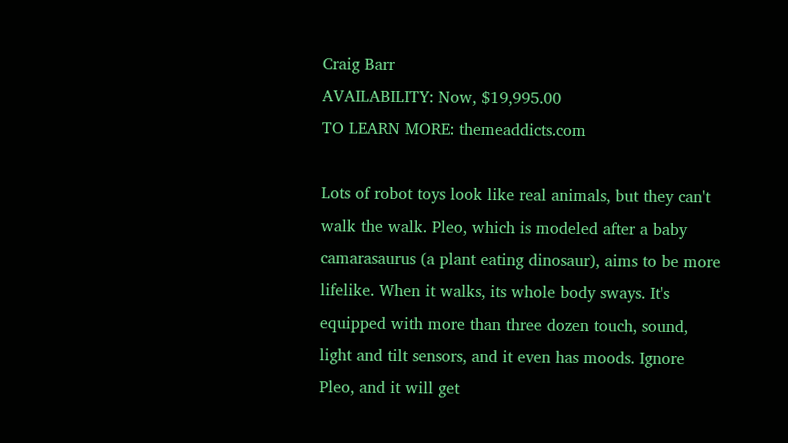Craig Barr
AVAILABILITY: Now, $19,995.00
TO LEARN MORE: themeaddicts.com

Lots of robot toys look like real animals, but they can't walk the walk. Pleo, which is modeled after a baby camarasaurus (a plant eating dinosaur), aims to be more lifelike. When it walks, its whole body sways. It's equipped with more than three dozen touch, sound, light and tilt sensors, and it even has moods. Ignore Pleo, and it will get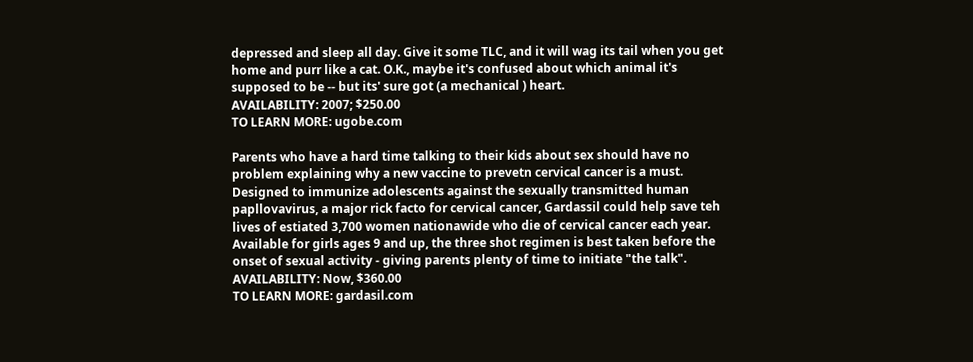depressed and sleep all day. Give it some TLC, and it will wag its tail when you get home and purr like a cat. O.K., maybe it's confused about which animal it's supposed to be -- but its' sure got (a mechanical ) heart.
AVAILABILITY: 2007; $250.00
TO LEARN MORE: ugobe.com

Parents who have a hard time talking to their kids about sex should have no problem explaining why a new vaccine to prevetn cervical cancer is a must. Designed to immunize adolescents against the sexually transmitted human papllovavirus, a major rick facto for cervical cancer, Gardassil could help save teh lives of estiated 3,700 women nationawide who die of cervical cancer each year. Available for girls ages 9 and up, the three shot regimen is best taken before the onset of sexual activity - giving parents plenty of time to initiate "the talk".
AVAILABILITY: Now, $360.00
TO LEARN MORE: gardasil.com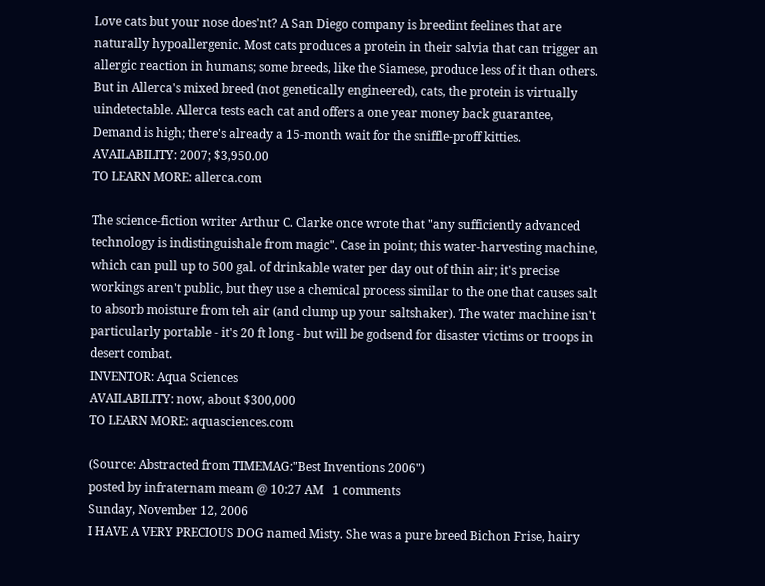Love cats but your nose does'nt? A San Diego company is breedint feelines that are naturally hypoallergenic. Most cats produces a protein in their salvia that can trigger an allergic reaction in humans; some breeds, like the Siamese, produce less of it than others. But in Allerca's mixed breed (not genetically engineered), cats, the protein is virtually uindetectable. Allerca tests each cat and offers a one year money back guarantee, Demand is high; there's already a 15-month wait for the sniffle-proff kitties.
AVAILABILITY: 2007; $3,950.00
TO LEARN MORE: allerca.com

The science-fiction writer Arthur C. Clarke once wrote that "any sufficiently advanced technology is indistinguishale from magic". Case in point; this water-harvesting machine, which can pull up to 500 gal. of drinkable water per day out of thin air; it's precise workings aren't public, but they use a chemical process similar to the one that causes salt to absorb moisture from teh air (and clump up your saltshaker). The water machine isn't particularly portable - it's 20 ft long - but will be godsend for disaster victims or troops in desert combat.
INVENTOR: Aqua Sciences
AVAILABILITY: now, about $300,000
TO LEARN MORE: aquasciences.com

(Source: Abstracted from TIMEMAG:"Best Inventions 2006")
posted by infraternam meam @ 10:27 AM   1 comments
Sunday, November 12, 2006
I HAVE A VERY PRECIOUS DOG named Misty. She was a pure breed Bichon Frise, hairy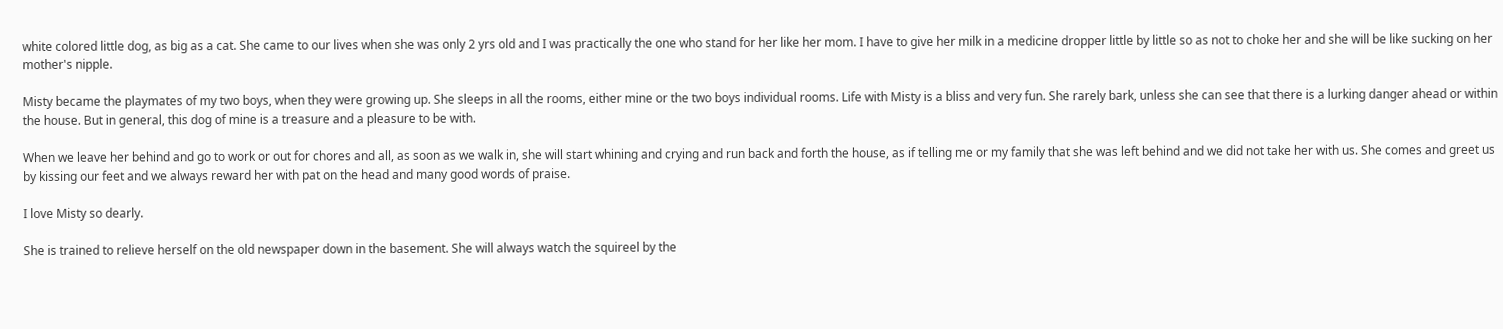white colored little dog, as big as a cat. She came to our lives when she was only 2 yrs old and I was practically the one who stand for her like her mom. I have to give her milk in a medicine dropper little by little so as not to choke her and she will be like sucking on her mother's nipple.

Misty became the playmates of my two boys, when they were growing up. She sleeps in all the rooms, either mine or the two boys individual rooms. Life with Misty is a bliss and very fun. She rarely bark, unless she can see that there is a lurking danger ahead or within the house. But in general, this dog of mine is a treasure and a pleasure to be with.

When we leave her behind and go to work or out for chores and all, as soon as we walk in, she will start whining and crying and run back and forth the house, as if telling me or my family that she was left behind and we did not take her with us. She comes and greet us by kissing our feet and we always reward her with pat on the head and many good words of praise.

I love Misty so dearly.

She is trained to relieve herself on the old newspaper down in the basement. She will always watch the squireel by the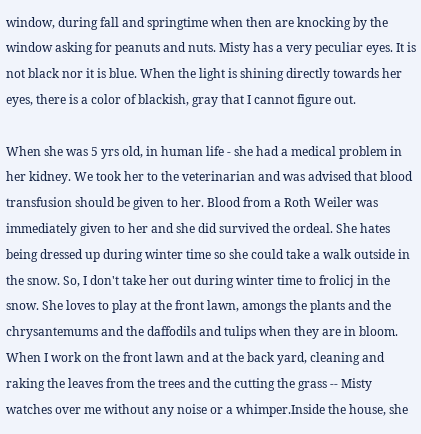window, during fall and springtime when then are knocking by the window asking for peanuts and nuts. Misty has a very peculiar eyes. It is not black nor it is blue. When the light is shining directly towards her eyes, there is a color of blackish, gray that I cannot figure out.

When she was 5 yrs old, in human life - she had a medical problem in her kidney. We took her to the veterinarian and was advised that blood transfusion should be given to her. Blood from a Roth Weiler was immediately given to her and she did survived the ordeal. She hates being dressed up during winter time so she could take a walk outside in the snow. So, I don't take her out during winter time to frolicj in the snow. She loves to play at the front lawn, amongs the plants and the chrysantemums and the daffodils and tulips when they are in bloom. When I work on the front lawn and at the back yard, cleaning and raking the leaves from the trees and the cutting the grass -- Misty watches over me without any noise or a whimper.Inside the house, she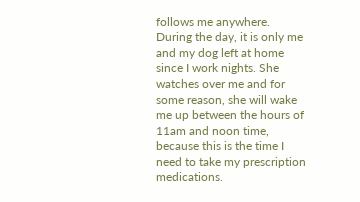follows me anywhere. During the day, it is only me and my dog left at home since I work nights. She watches over me and for some reason, she will wake me up between the hours of 11am and noon time, because this is the time I need to take my prescription medications.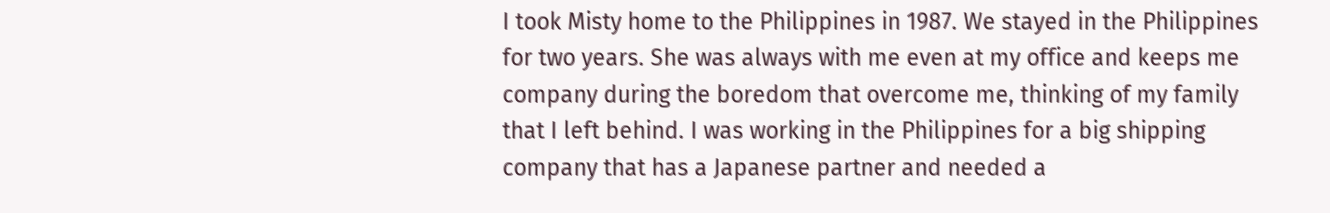I took Misty home to the Philippines in 1987. We stayed in the Philippines for two years. She was always with me even at my office and keeps me company during the boredom that overcome me, thinking of my family that I left behind. I was working in the Philippines for a big shipping company that has a Japanese partner and needed a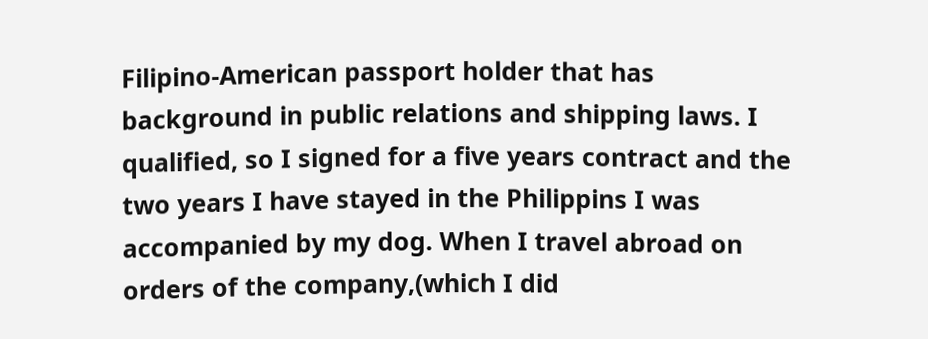Filipino-American passport holder that has background in public relations and shipping laws. I qualified, so I signed for a five years contract and the two years I have stayed in the Philippins I was accompanied by my dog. When I travel abroad on orders of the company,(which I did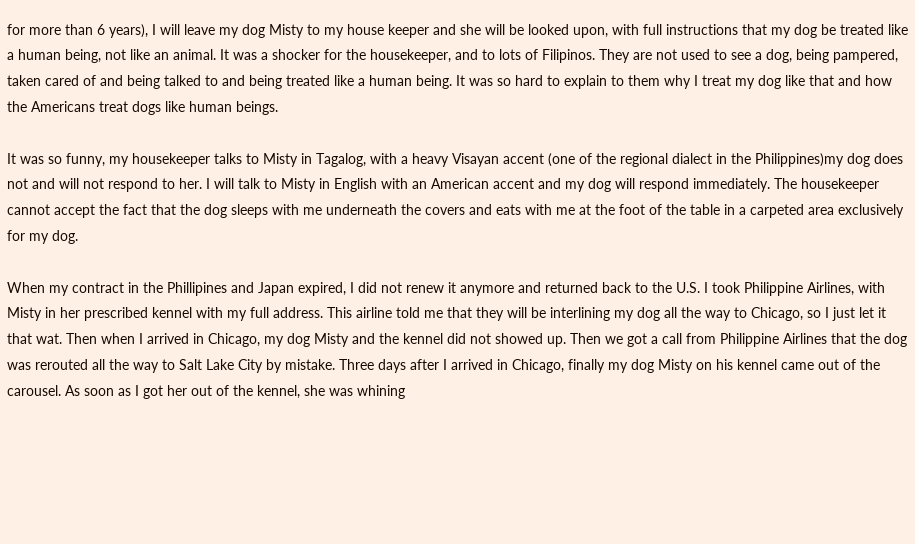for more than 6 years), I will leave my dog Misty to my house keeper and she will be looked upon, with full instructions that my dog be treated like a human being, not like an animal. It was a shocker for the housekeeper, and to lots of Filipinos. They are not used to see a dog, being pampered, taken cared of and being talked to and being treated like a human being. It was so hard to explain to them why I treat my dog like that and how the Americans treat dogs like human beings.

It was so funny, my housekeeper talks to Misty in Tagalog, with a heavy Visayan accent (one of the regional dialect in the Philippines)my dog does not and will not respond to her. I will talk to Misty in English with an American accent and my dog will respond immediately. The housekeeper cannot accept the fact that the dog sleeps with me underneath the covers and eats with me at the foot of the table in a carpeted area exclusively for my dog.

When my contract in the Phillipines and Japan expired, I did not renew it anymore and returned back to the U.S. I took Philippine Airlines, with Misty in her prescribed kennel with my full address. This airline told me that they will be interlining my dog all the way to Chicago, so I just let it that wat. Then when I arrived in Chicago, my dog Misty and the kennel did not showed up. Then we got a call from Philippine Airlines that the dog was rerouted all the way to Salt Lake City by mistake. Three days after I arrived in Chicago, finally my dog Misty on his kennel came out of the carousel. As soon as I got her out of the kennel, she was whining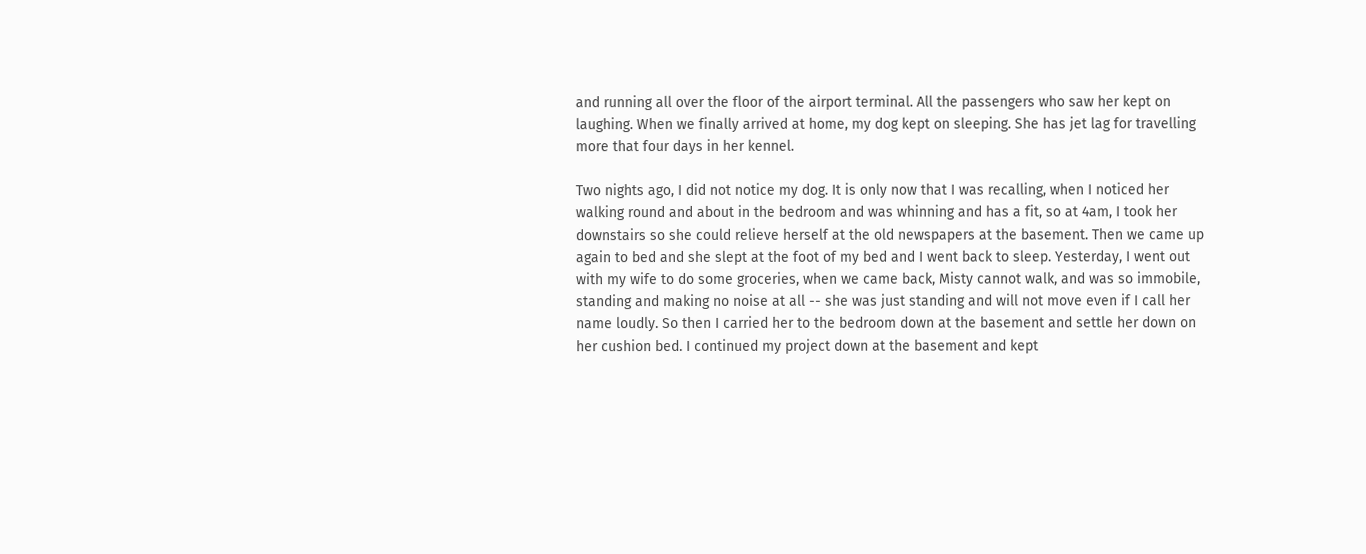and running all over the floor of the airport terminal. All the passengers who saw her kept on laughing. When we finally arrived at home, my dog kept on sleeping. She has jet lag for travelling more that four days in her kennel.

Two nights ago, I did not notice my dog. It is only now that I was recalling, when I noticed her walking round and about in the bedroom and was whinning and has a fit, so at 4am, I took her downstairs so she could relieve herself at the old newspapers at the basement. Then we came up again to bed and she slept at the foot of my bed and I went back to sleep. Yesterday, I went out with my wife to do some groceries, when we came back, Misty cannot walk, and was so immobile, standing and making no noise at all -- she was just standing and will not move even if I call her name loudly. So then I carried her to the bedroom down at the basement and settle her down on her cushion bed. I continued my project down at the basement and kept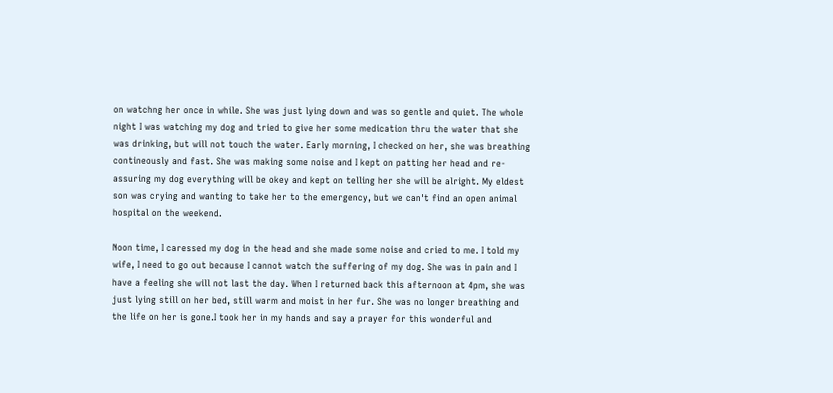on watchng her once in while. She was just lying down and was so gentle and quiet. The whole night I was watching my dog and tried to give her some medication thru the water that she was drinking, but will not touch the water. Early morning, I checked on her, she was breathing contineously and fast. She was making some noise and I kept on patting her head and re-assuring my dog everything will be okey and kept on telling her she will be alright. My eldest son was crying and wanting to take her to the emergency, but we can't find an open animal hospital on the weekend.

Noon time, I caressed my dog in the head and she made some noise and cried to me. I told my wife, I need to go out because I cannot watch the suffering of my dog. She was in pain and I have a feeling she will not last the day. When I returned back this afternoon at 4pm, she was just lying still on her bed, still warm and moist in her fur. She was no longer breathing and the life on her is gone.I took her in my hands and say a prayer for this wonderful and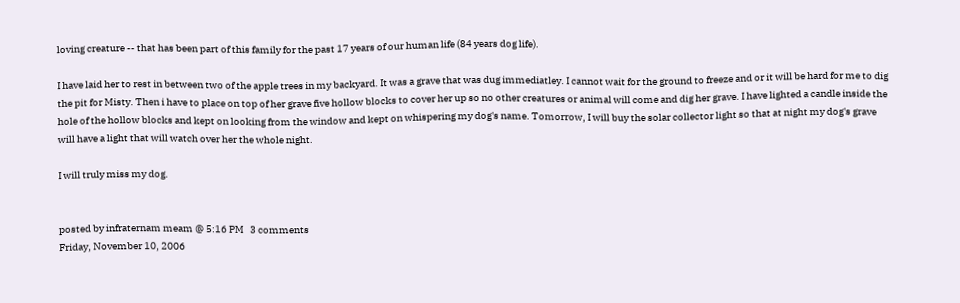loving creature -- that has been part of this family for the past 17 years of our human life (84 years dog life).

I have laid her to rest in between two of the apple trees in my backyard. It was a grave that was dug immediatley. I cannot wait for the ground to freeze and or it will be hard for me to dig the pit for Misty. Then i have to place on top of her grave five hollow blocks to cover her up so no other creatures or animal will come and dig her grave. I have lighted a candle inside the hole of the hollow blocks and kept on looking from the window and kept on whispering my dog's name. Tomorrow, I will buy the solar collector light so that at night my dog's grave will have a light that will watch over her the whole night.

I will truly miss my dog.


posted by infraternam meam @ 5:16 PM   3 comments
Friday, November 10, 2006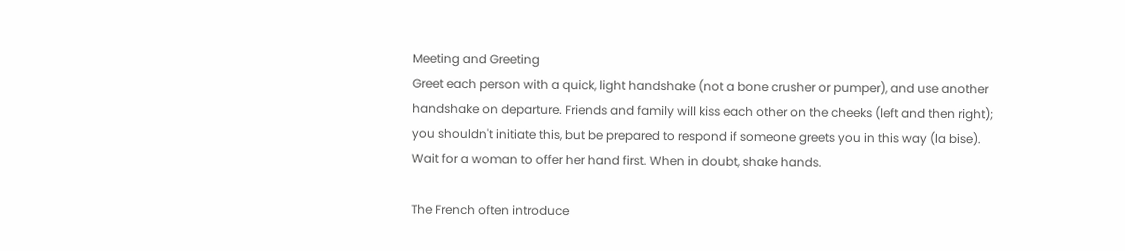Meeting and Greeting
Greet each person with a quick, light handshake (not a bone crusher or pumper), and use another handshake on departure. Friends and family will kiss each other on the cheeks (left and then right); you shouldn't initiate this, but be prepared to respond if someone greets you in this way (la bise). Wait for a woman to offer her hand first. When in doubt, shake hands.

The French often introduce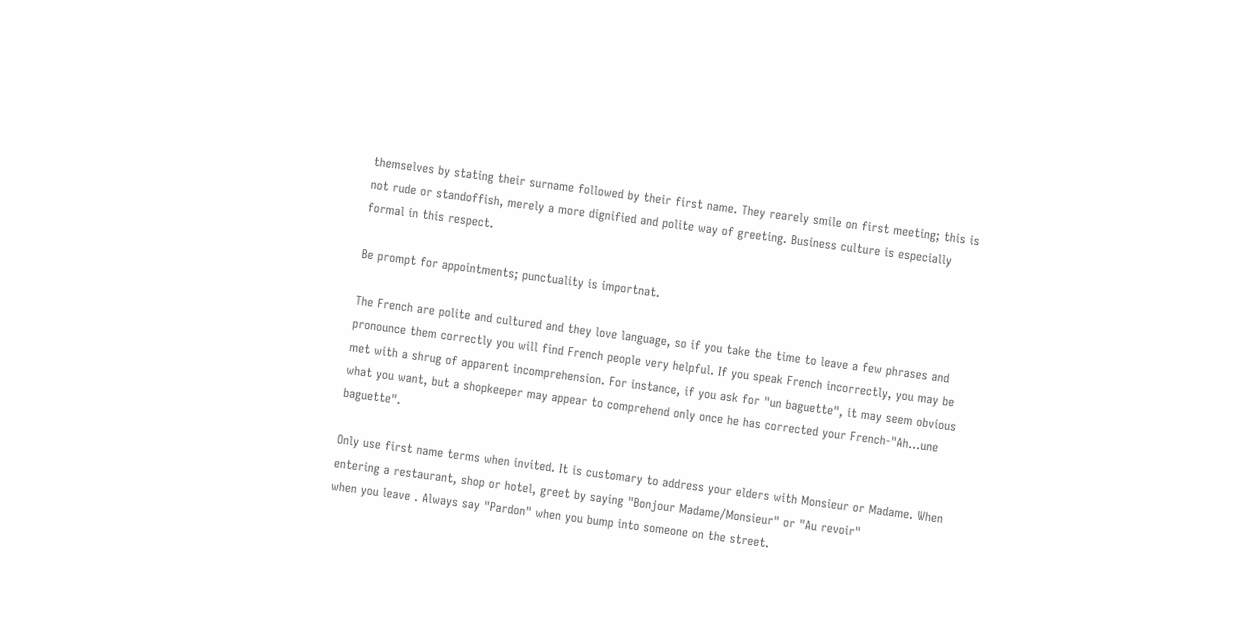themselves by stating their surname followed by their first name. They rearely smile on first meeting; this is not rude or standoffish, merely a more dignified and polite way of greeting. Business culture is especially formal in this respect.

Be prompt for appointments; punctuality is importnat.

The French are polite and cultured and they love language, so if you take the time to leave a few phrases and pronounce them correctly you will find French people very helpful. If you speak French incorrectly, you may be met with a shrug of apparent incomprehension. For instance, if you ask for "un baguette", it may seem obvious what you want, but a shopkeeper may appear to comprehend only once he has corrected your French-"Ah...une baguette".

Only use first name terms when invited. It is customary to address your elders with Monsieur or Madame. When entering a restaurant, shop or hotel, greet by saying "Bonjour Madame/Monsieur" or "Au revoir"
when you leave . Always say "Pardon" when you bump into someone on the street.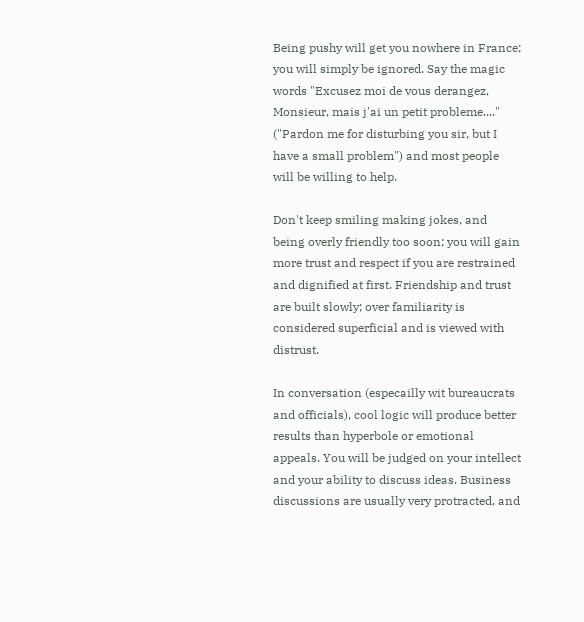Being pushy will get you nowhere in France; you will simply be ignored. Say the magic words "Excusez moi de vous derangez, Monsieur, mais j'ai un petit probleme...." ("Pardon me for disturbing you sir, but I have a small problem") and most people will be willing to help.

Don't keep smiling making jokes, and being overly friendly too soon; you will gain more trust and respect if you are restrained and dignified at first. Friendship and trust are built slowly; over familiarity is considered superficial and is viewed with distrust.

In conversation (especailly wit bureaucrats and officials), cool logic will produce better results than hyperbole or emotional appeals. You will be judged on your intellect and your ability to discuss ideas. Business discussions are usually very protracted, and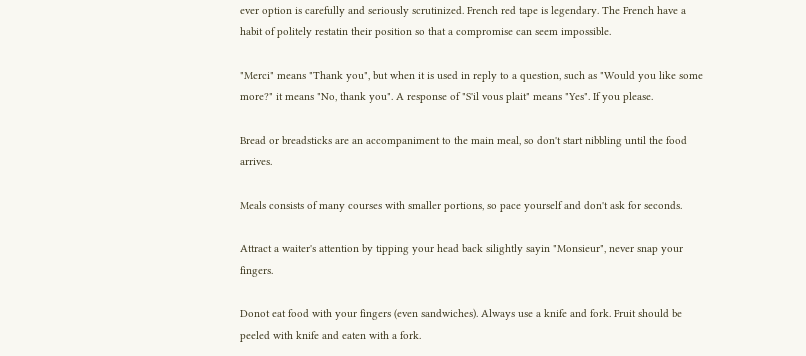ever option is carefully and seriously scrutinized. French red tape is legendary. The French have a habit of politely restatin their position so that a compromise can seem impossible.

"Merci" means "Thank you", but when it is used in reply to a question, such as "Would you like some more?" it means "No, thank you". A response of "S'il vous plait" means "Yes". If you please.

Bread or breadsticks are an accompaniment to the main meal, so don't start nibbling until the food arrives.

Meals consists of many courses with smaller portions, so pace yourself and don't ask for seconds.

Attract a waiter's attention by tipping your head back silightly sayin "Monsieur", never snap your fingers.

Donot eat food with your fingers (even sandwiches). Always use a knife and fork. Fruit should be peeled with knife and eaten with a fork.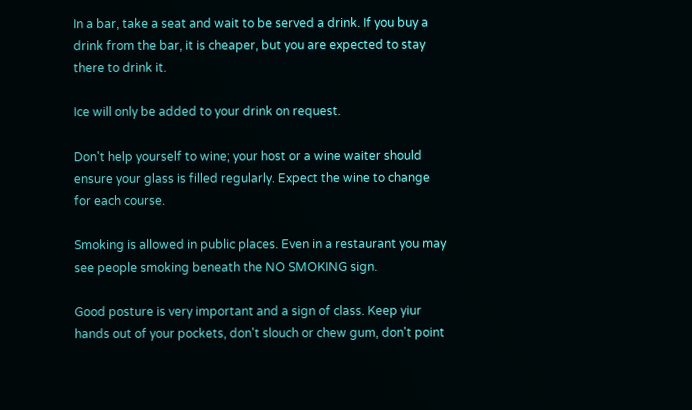In a bar, take a seat and wait to be served a drink. If you buy a drink from the bar, it is cheaper, but you are expected to stay there to drink it.

Ice will only be added to your drink on request.

Don't help yourself to wine; your host or a wine waiter should ensure your glass is filled regularly. Expect the wine to change for each course.

Smoking is allowed in public places. Even in a restaurant you may see people smoking beneath the NO SMOKING sign.

Good posture is very important and a sign of class. Keep yiur hands out of your pockets, don't slouch or chew gum, don't point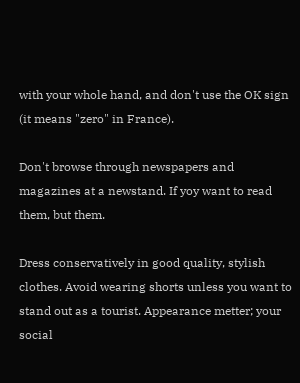with your whole hand, and don't use the OK sign (it means "zero" in France).

Don't browse through newspapers and magazines at a newstand. If yoy want to read them, but them.

Dress conservatively in good quality, stylish clothes. Avoid wearing shorts unless you want to stand out as a tourist. Appearance metter; your social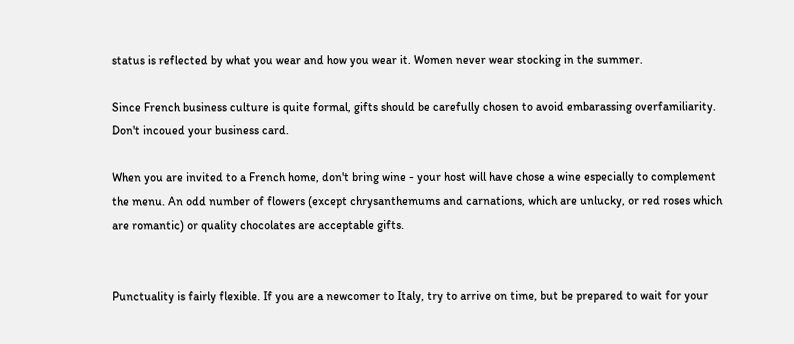status is reflected by what you wear and how you wear it. Women never wear stocking in the summer.

Since French business culture is quite formal, gifts should be carefully chosen to avoid embarassing overfamiliarity. Don't incoued your business card.

When you are invited to a French home, don't bring wine - your host will have chose a wine especially to complement the menu. An odd number of flowers (except chrysanthemums and carnations, which are unlucky, or red roses which are romantic) or quality chocolates are acceptable gifts.


Punctuality is fairly flexible. If you are a newcomer to Italy, try to arrive on time, but be prepared to wait for your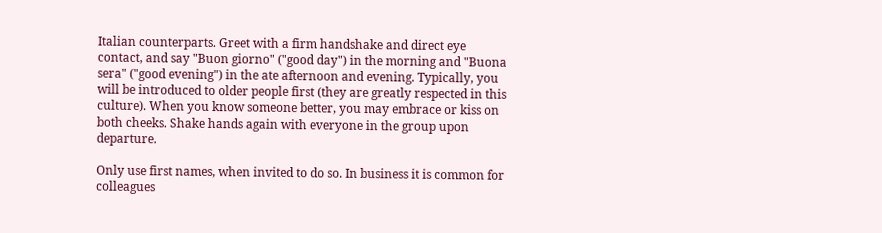Italian counterparts. Greet with a firm handshake and direct eye contact, and say "Buon giorno" ("good day") in the morning and "Buona sera" ("good evening") in the ate afternoon and evening. Typically, you will be introduced to older people first (they are greatly respected in this culture). When you know someone better, you may embrace or kiss on both cheeks. Shake hands again with everyone in the group upon departure.

Only use first names, when invited to do so. In business it is common for colleagues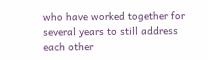who have worked together for several years to still address each other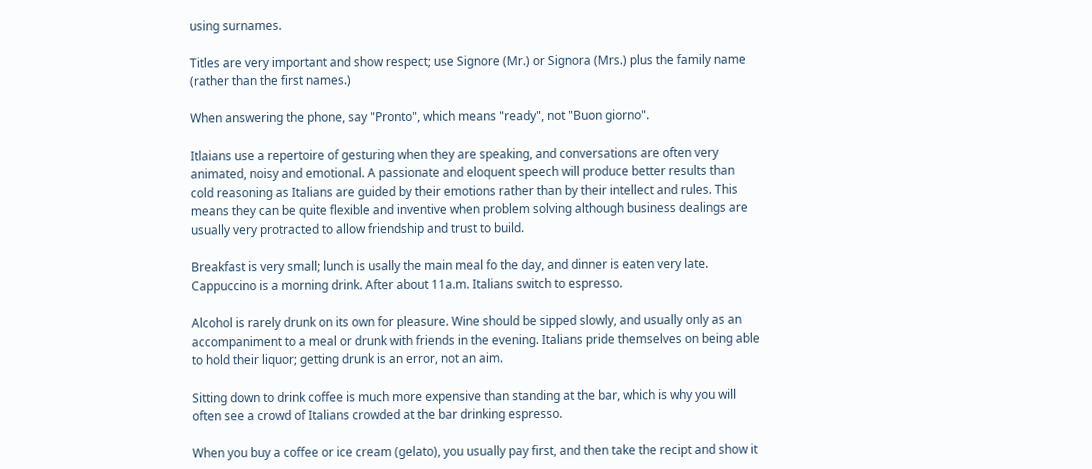using surnames.

Titles are very important and show respect; use Signore (Mr.) or Signora (Mrs.) plus the family name (rather than the first names.)

When answering the phone, say "Pronto", which means "ready", not "Buon giorno".

Itlaians use a repertoire of gesturing when they are speaking, and conversations are often very animated, noisy and emotional. A passionate and eloquent speech will produce better results than cold reasoning as Italians are guided by their emotions rather than by their intellect and rules. This means they can be quite flexible and inventive when problem solving although business dealings are usually very protracted to allow friendship and trust to build.

Breakfast is very small; lunch is usally the main meal fo the day, and dinner is eaten very late. Cappuccino is a morning drink. After about 11a.m. Italians switch to espresso.

Alcohol is rarely drunk on its own for pleasure. Wine should be sipped slowly, and usually only as an accompaniment to a meal or drunk with friends in the evening. Italians pride themselves on being able to hold their liquor; getting drunk is an error, not an aim.

Sitting down to drink coffee is much more expensive than standing at the bar, which is why you will often see a crowd of Italians crowded at the bar drinking espresso.

When you buy a coffee or ice cream (gelato), you usually pay first, and then take the recipt and show it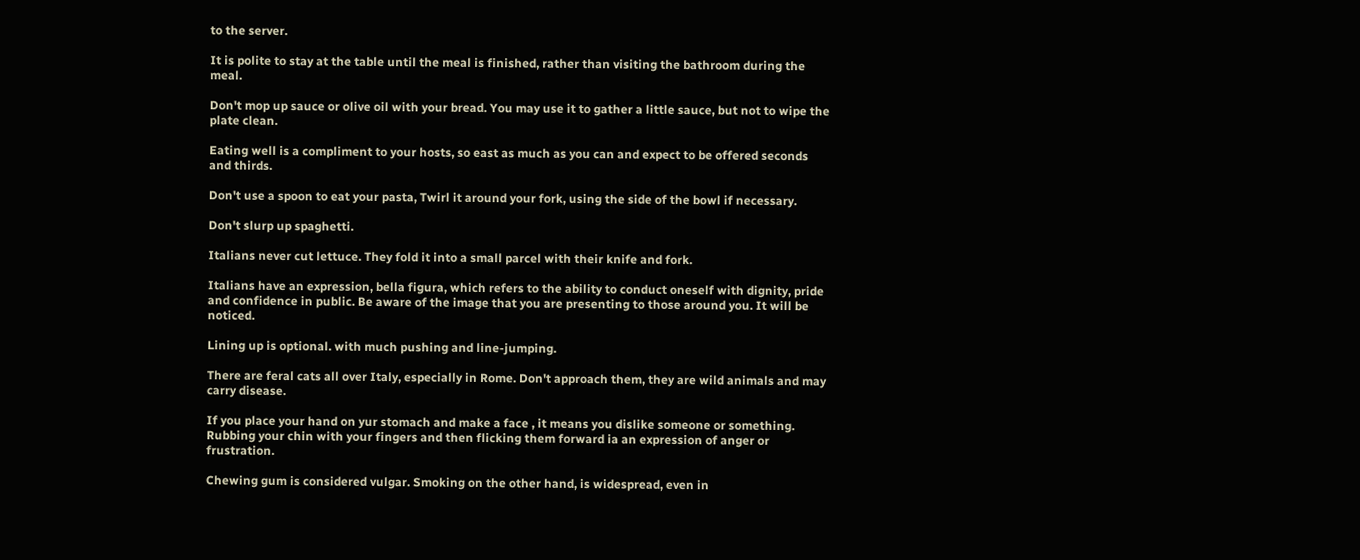to the server.

It is polite to stay at the table until the meal is finished, rather than visiting the bathroom during the meal.

Don't mop up sauce or olive oil with your bread. You may use it to gather a little sauce, but not to wipe the plate clean.

Eating well is a compliment to your hosts, so east as much as you can and expect to be offered seconds and thirds.

Don't use a spoon to eat your pasta, Twirl it around your fork, using the side of the bowl if necessary.

Don't slurp up spaghetti.

Italians never cut lettuce. They fold it into a small parcel with their knife and fork.

Italians have an expression, bella figura, which refers to the ability to conduct oneself with dignity, pride and confidence in public. Be aware of the image that you are presenting to those around you. It will be noticed.

Lining up is optional. with much pushing and line-jumping.

There are feral cats all over Italy, especially in Rome. Don't approach them, they are wild animals and may carry disease.

If you place your hand on yur stomach and make a face , it means you dislike someone or something. Rubbing your chin with your fingers and then flicking them forward ia an expression of anger or frustration.

Chewing gum is considered vulgar. Smoking on the other hand, is widespread, even in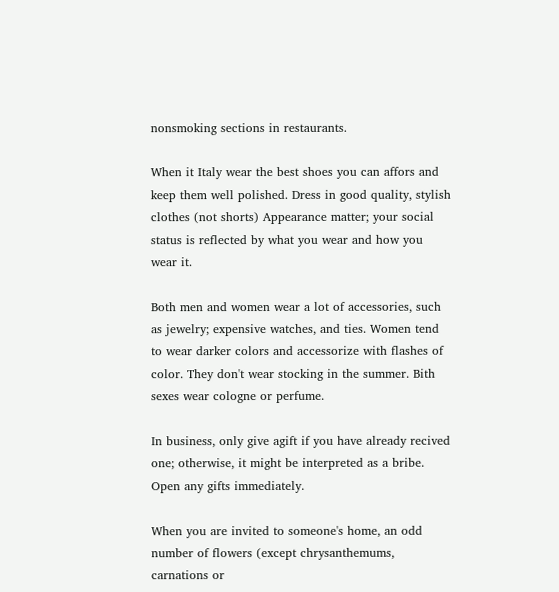nonsmoking sections in restaurants.

When it Italy wear the best shoes you can affors and keep them well polished. Dress in good quality, stylish clothes (not shorts) Appearance matter; your social status is reflected by what you wear and how you wear it.

Both men and women wear a lot of accessories, such as jewelry; expensive watches, and ties. Women tend to wear darker colors and accessorize with flashes of color. They don't wear stocking in the summer. Bith sexes wear cologne or perfume.

In business, only give agift if you have already recived one; otherwise, it might be interpreted as a bribe. Open any gifts immediately.

When you are invited to someone's home, an odd number of flowers (except chrysanthemums, carnations or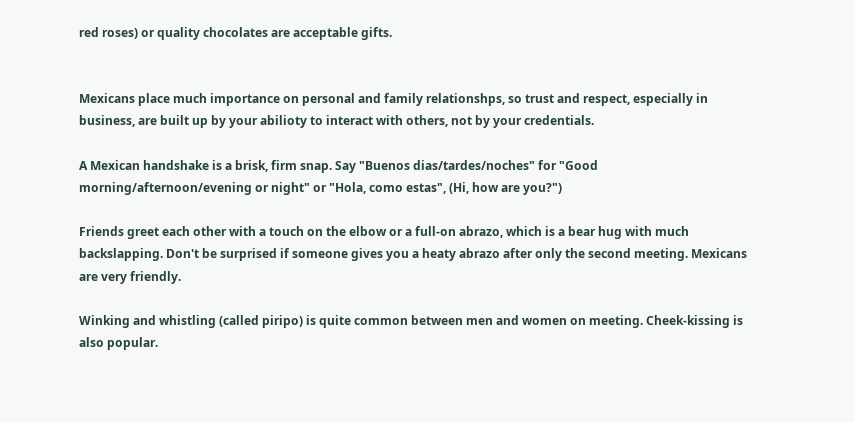red roses) or quality chocolates are acceptable gifts.


Mexicans place much importance on personal and family relationshps, so trust and respect, especially in business, are built up by your abilioty to interact with others, not by your credentials.

A Mexican handshake is a brisk, firm snap. Say "Buenos dias/tardes/noches" for "Good morning/afternoon/evening or night" or "Hola, como estas", (Hi, how are you?")

Friends greet each other with a touch on the elbow or a full-on abrazo, which is a bear hug with much backslapping. Don't be surprised if someone gives you a heaty abrazo after only the second meeting. Mexicans are very friendly.

Winking and whistling (called piripo) is quite common between men and women on meeting. Cheek-kissing is also popular.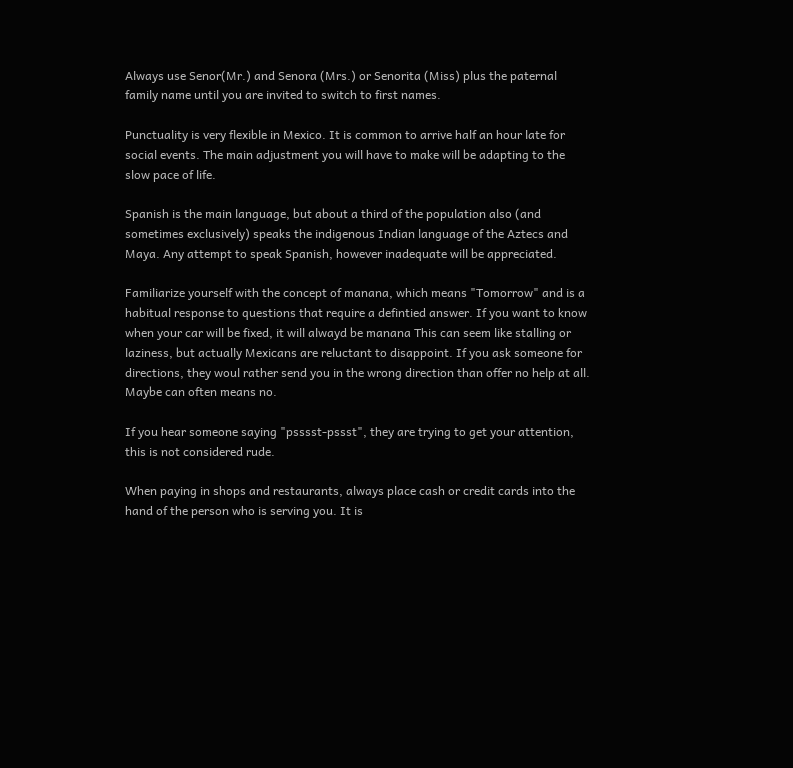Always use Senor(Mr.) and Senora (Mrs.) or Senorita (Miss) plus the paternal family name until you are invited to switch to first names.

Punctuality is very flexible in Mexico. It is common to arrive half an hour late for social events. The main adjustment you will have to make will be adapting to the slow pace of life.

Spanish is the main language, but about a third of the population also (and sometimes exclusively) speaks the indigenous Indian language of the Aztecs and Maya. Any attempt to speak Spanish, however inadequate will be appreciated.

Familiarize yourself with the concept of manana, which means "Tomorrow" and is a habitual response to questions that require a defintied answer. If you want to know when your car will be fixed, it will alwayd be manana This can seem like stalling or laziness, but actually Mexicans are reluctant to disappoint. If you ask someone for directions, they woul rather send you in the wrong direction than offer no help at all. Maybe can often means no.

If you hear someone saying "psssst-pssst", they are trying to get your attention, this is not considered rude.

When paying in shops and restaurants, always place cash or credit cards into the hand of the person who is serving you. It is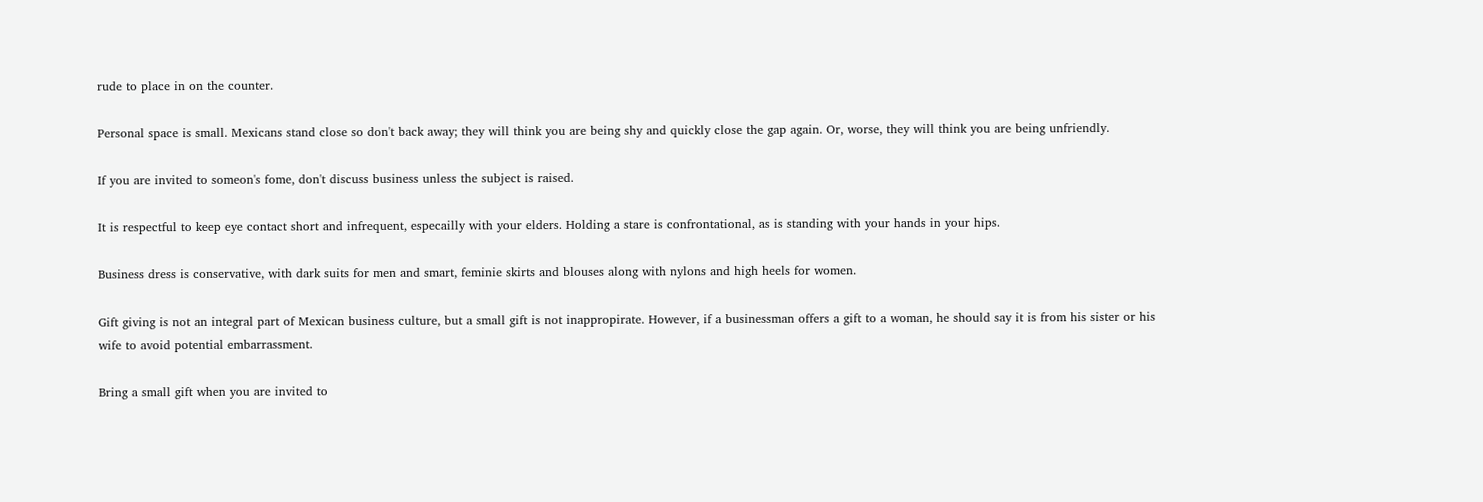rude to place in on the counter.

Personal space is small. Mexicans stand close so don't back away; they will think you are being shy and quickly close the gap again. Or, worse, they will think you are being unfriendly.

If you are invited to someon's fome, don't discuss business unless the subject is raised.

It is respectful to keep eye contact short and infrequent, especailly with your elders. Holding a stare is confrontational, as is standing with your hands in your hips.

Business dress is conservative, with dark suits for men and smart, feminie skirts and blouses along with nylons and high heels for women.

Gift giving is not an integral part of Mexican business culture, but a small gift is not inappropirate. However, if a businessman offers a gift to a woman, he should say it is from his sister or his wife to avoid potential embarrassment.

Bring a small gift when you are invited to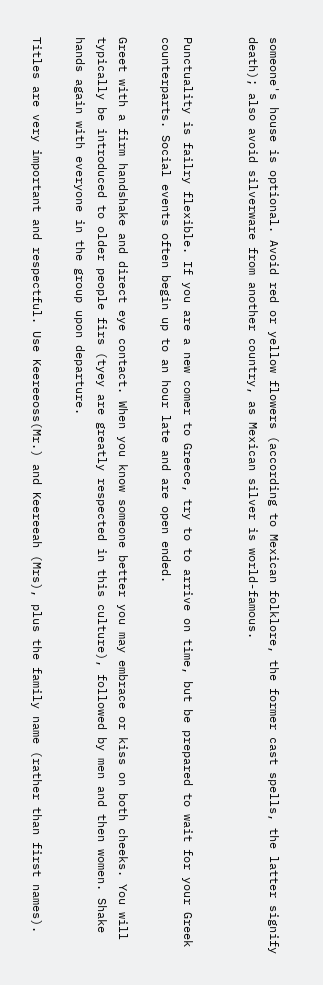someone's house is optional. Avoid red or yellow flowers (according to Mexican folklore, the former cast spells, the latter signify death); also avoid silverware from another country, as Mexican silver is world-famous.


Punctuality is failry flexible. If you are a new comer to Greece, try to to arrive on time, but be prepared to wait for your Greek counterparts. Social events often begin up to an hour late and are open ended.

Greet with a firm handshake and direct eye contact. When you know someone better you may embrace or kiss on both cheeks. You will typically be introduced to older people firs (tyey are greatly respected in this culture), followed by men and then women. Shake hands again with everyone in the group upon departure.

Titles are very important and respectful. Use Keereeoss(Mr.) and Keereeah (Mrs), plus the family name (rather than first names).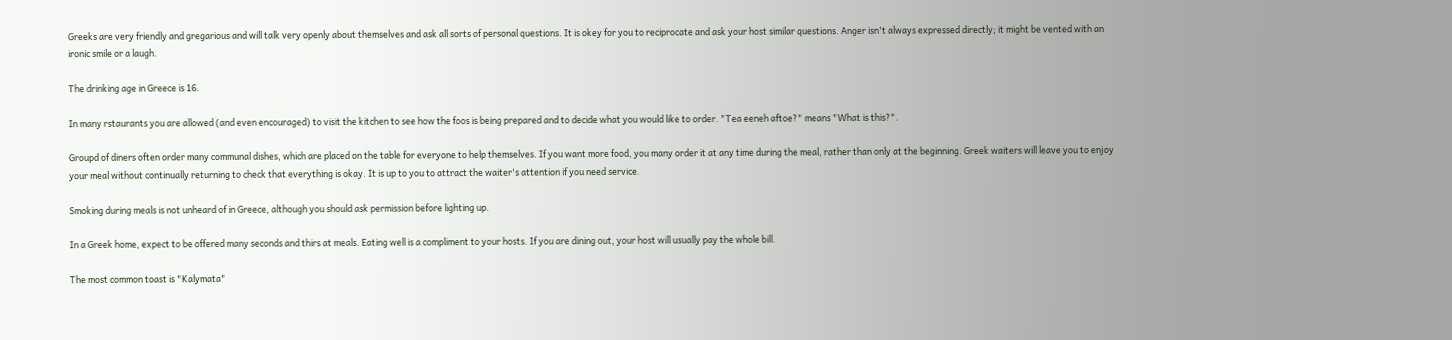Greeks are very friendly and gregarious and will talk very openly about themselves and ask all sorts of personal questions. It is okey for you to reciprocate and ask your host similar questions. Anger isn't always expressed directly; it might be vented with an ironic smile or a laugh.

The drinking age in Greece is 16.

In many rstaurants you are allowed (and even encouraged) to visit the kitchen to see how the foos is being prepared and to decide what you would like to order. "Tea eeneh aftoe?" means "What is this?".

Groupd of diners often order many communal dishes, which are placed on the table for everyone to help themselves. If you want more food, you many order it at any time during the meal, rather than only at the beginning. Greek waiters will leave you to enjoy your meal without continually returning to check that everything is okay. It is up to you to attract the waiter's attention if you need service.

Smoking during meals is not unheard of in Greece, although you should ask permission before lighting up.

In a Greek home, expect to be offered many seconds and thirs at meals. Eating well is a compliment to your hosts. If you are dining out, your host will usually pay the whole bill.

The most common toast is "Kalymata"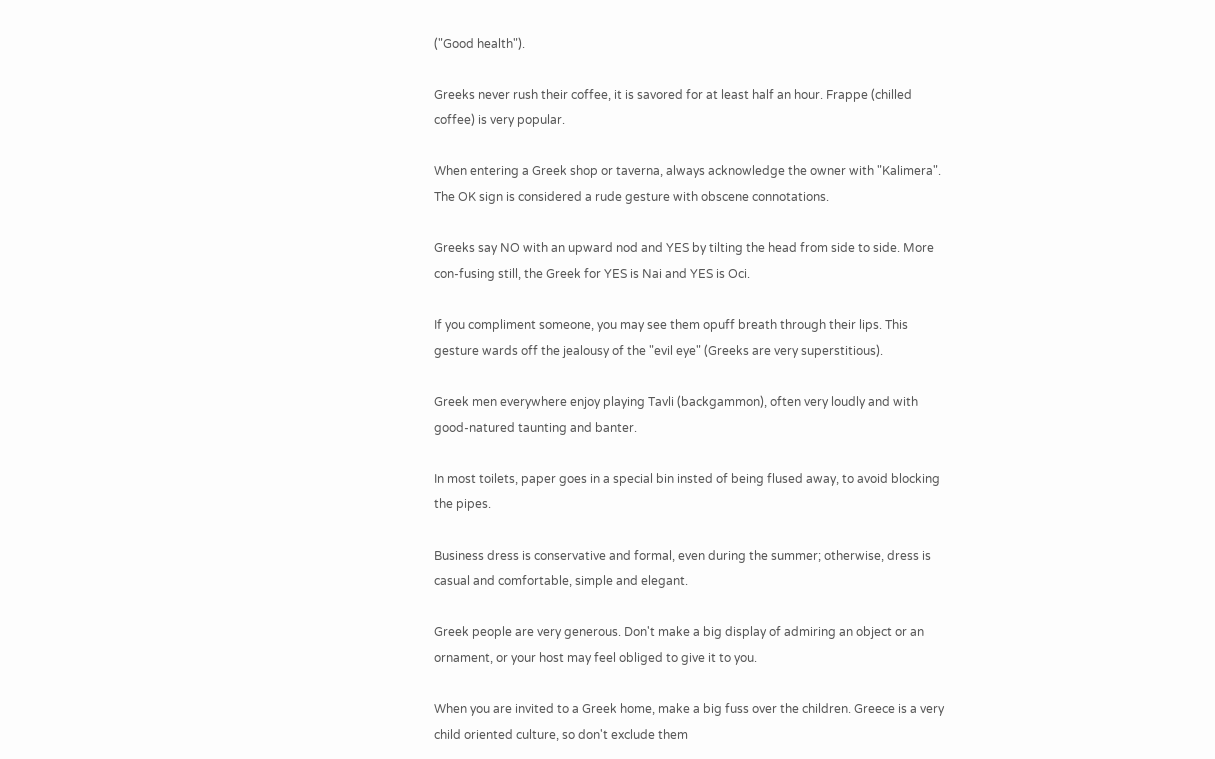("Good health").

Greeks never rush their coffee, it is savored for at least half an hour. Frappe (chilled coffee) is very popular.

When entering a Greek shop or taverna, always acknowledge the owner with "Kalimera". The OK sign is considered a rude gesture with obscene connotations.

Greeks say NO with an upward nod and YES by tilting the head from side to side. More con-fusing still, the Greek for YES is Nai and YES is Oci.

If you compliment someone, you may see them opuff breath through their lips. This gesture wards off the jealousy of the "evil eye" (Greeks are very superstitious).

Greek men everywhere enjoy playing Tavli (backgammon), often very loudly and with good-natured taunting and banter.

In most toilets, paper goes in a special bin insted of being flused away, to avoid blocking the pipes.

Business dress is conservative and formal, even during the summer; otherwise, dress is casual and comfortable, simple and elegant.

Greek people are very generous. Don't make a big display of admiring an object or an ornament, or your host may feel obliged to give it to you.

When you are invited to a Greek home, make a big fuss over the children. Greece is a very child oriented culture, so don't exclude them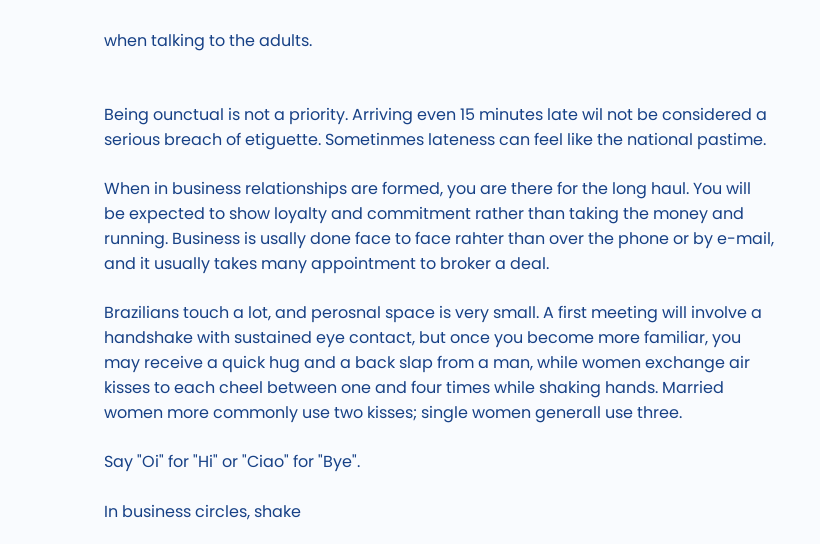when talking to the adults.


Being ounctual is not a priority. Arriving even 15 minutes late wil not be considered a serious breach of etiguette. Sometinmes lateness can feel like the national pastime.

When in business relationships are formed, you are there for the long haul. You will be expected to show loyalty and commitment rather than taking the money and running. Business is usally done face to face rahter than over the phone or by e-mail, and it usually takes many appointment to broker a deal.

Brazilians touch a lot, and perosnal space is very small. A first meeting will involve a handshake with sustained eye contact, but once you become more familiar, you may receive a quick hug and a back slap from a man, while women exchange air kisses to each cheel between one and four times while shaking hands. Married women more commonly use two kisses; single women generall use three.

Say "Oi" for "Hi" or "Ciao" for "Bye".

In business circles, shake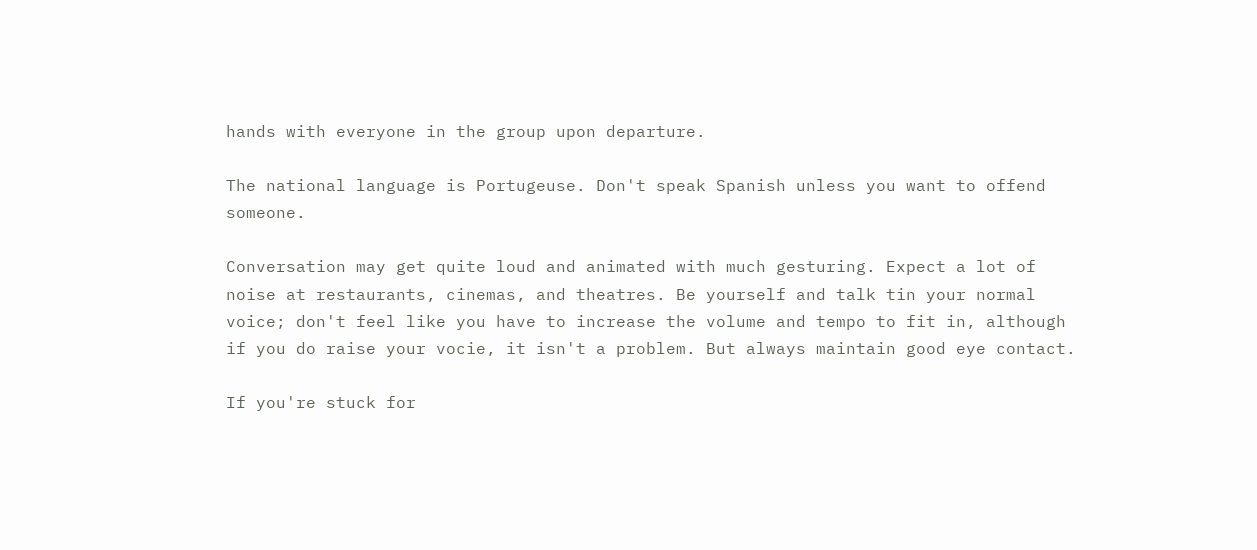hands with everyone in the group upon departure.

The national language is Portugeuse. Don't speak Spanish unless you want to offend someone.

Conversation may get quite loud and animated with much gesturing. Expect a lot of noise at restaurants, cinemas, and theatres. Be yourself and talk tin your normal voice; don't feel like you have to increase the volume and tempo to fit in, although if you do raise your vocie, it isn't a problem. But always maintain good eye contact.

If you're stuck for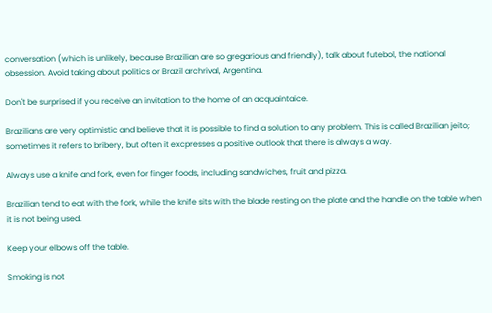conversation (which is unlikely, because Brazilian are so gregarious and friendly), talk about futebol, the national obsession. Avoid taking about politics or Brazil archrival, Argentina.

Don't be surprised if you receive an invitation to the home of an acquaintaice.

Brazilians are very optimistic and believe that it is possible to find a solution to any problem. This is called Brazilian jeito; sometimes it refers to bribery, but often it excpresses a positive outlook that there is always a way.

Always use a knife and fork, even for finger foods, including sandwiches, fruit and pizza.

Brazilian tend to eat with the fork, while the knife sits with the blade resting on the plate and the handle on the table when it is not being used.

Keep your elbows off the table.

Smoking is not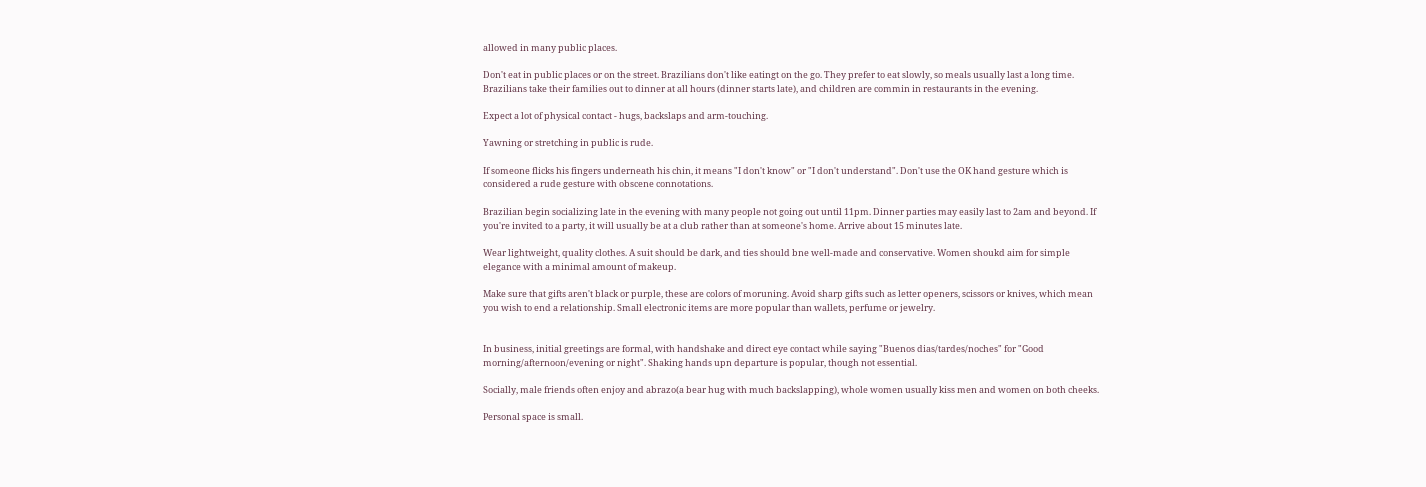allowed in many public places.

Don't eat in public places or on the street. Brazilians don't like eatingt on the go. They prefer to eat slowly, so meals usually last a long time. Brazilians take their families out to dinner at all hours (dinner starts late), and children are commin in restaurants in the evening.

Expect a lot of physical contact - hugs, backslaps and arm-touching.

Yawning or stretching in public is rude.

If someone flicks his fingers underneath his chin, it means "I don't know" or "I don't understand". Don't use the OK hand gesture which is considered a rude gesture with obscene connotations.

Brazilian begin socializing late in the evening with many people not going out until 11pm. Dinner parties may easily last to 2am and beyond. If you're invited to a party, it will usually be at a club rather than at someone's home. Arrive about 15 minutes late.

Wear lightweight, quality clothes. A suit should be dark, and ties should bne well-made and conservative. Women shoukd aim for simple elegance with a minimal amount of makeup.

Make sure that gifts aren't black or purple, these are colors of moruning. Avoid sharp gifts such as letter openers, scissors or knives, which mean you wish to end a relationship. Small electronic items are more popular than wallets, perfume or jewelry.


In business, initial greetings are formal, with handshake and direct eye contact while saying "Buenos dias/tardes/noches" for "Good morning/afternoon/evening or night". Shaking hands upn departure is popular, though not essential.

Socially, male friends often enjoy and abrazo(a bear hug with much backslapping), whole women usually kiss men and women on both cheeks.

Personal space is small.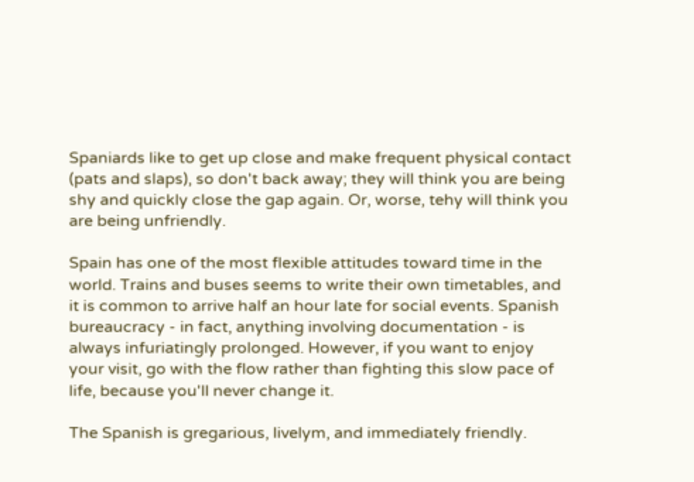Spaniards like to get up close and make frequent physical contact (pats and slaps), so don't back away; they will think you are being shy and quickly close the gap again. Or, worse, tehy will think you are being unfriendly.

Spain has one of the most flexible attitudes toward time in the world. Trains and buses seems to write their own timetables, and it is common to arrive half an hour late for social events. Spanish bureaucracy - in fact, anything involving documentation - is always infuriatingly prolonged. However, if you want to enjoy your visit, go with the flow rather than fighting this slow pace of life, because you'll never change it.

The Spanish is gregarious, livelym, and immediately friendly.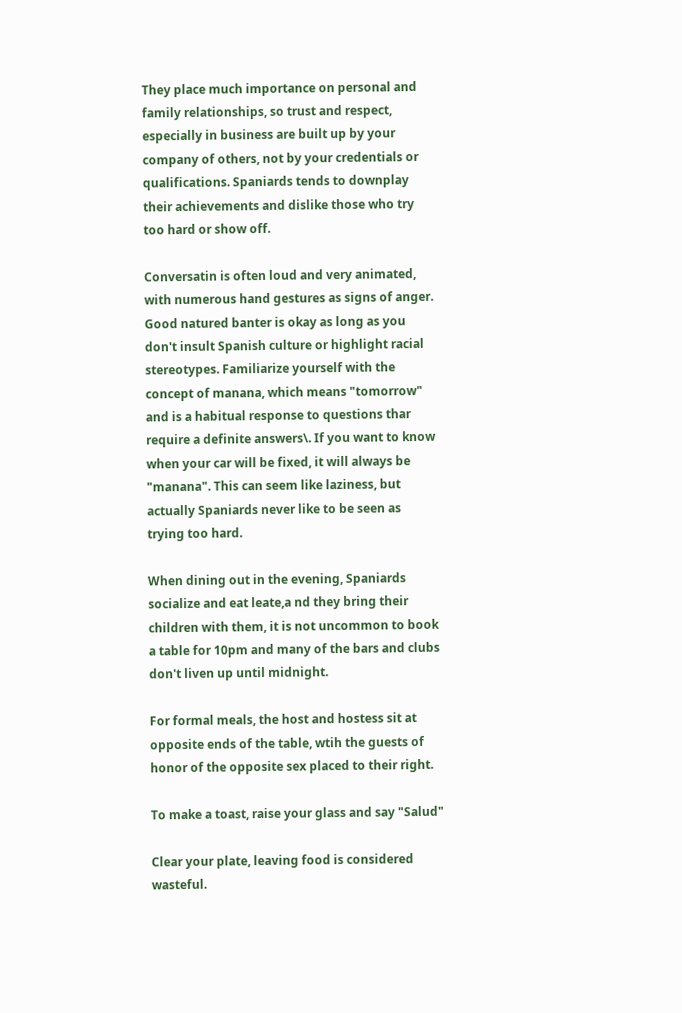They place much importance on personal and family relationships, so trust and respect, especially in business are built up by your company of others, not by your credentials or qualifications. Spaniards tends to downplay their achievements and dislike those who try too hard or show off.

Conversatin is often loud and very animated, with numerous hand gestures as signs of anger. Good natured banter is okay as long as you don't insult Spanish culture or highlight racial stereotypes. Familiarize yourself with the concept of manana, which means "tomorrow" and is a habitual response to questions thar require a definite answers\. If you want to know when your car will be fixed, it will always be "manana". This can seem like laziness, but actually Spaniards never like to be seen as trying too hard.

When dining out in the evening, Spaniards socialize and eat leate,a nd they bring their children with them, it is not uncommon to book a table for 10pm and many of the bars and clubs don't liven up until midnight.

For formal meals, the host and hostess sit at opposite ends of the table, wtih the guests of honor of the opposite sex placed to their right.

To make a toast, raise your glass and say "Salud"

Clear your plate, leaving food is considered wasteful.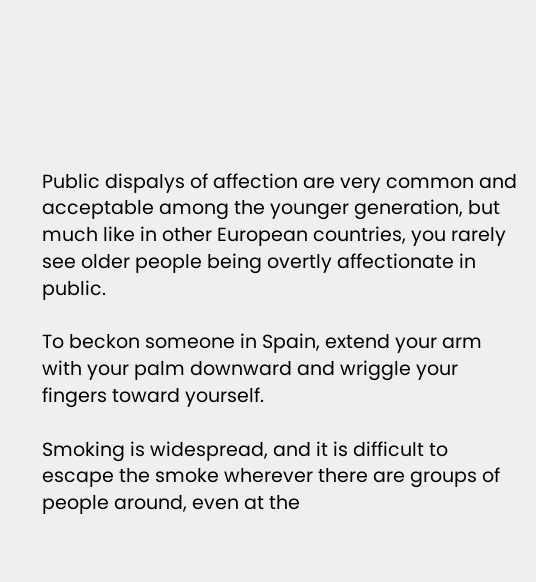Public dispalys of affection are very common and acceptable among the younger generation, but much like in other European countries, you rarely see older people being overtly affectionate in public.

To beckon someone in Spain, extend your arm with your palm downward and wriggle your fingers toward yourself.

Smoking is widespread, and it is difficult to escape the smoke wherever there are groups of people around, even at the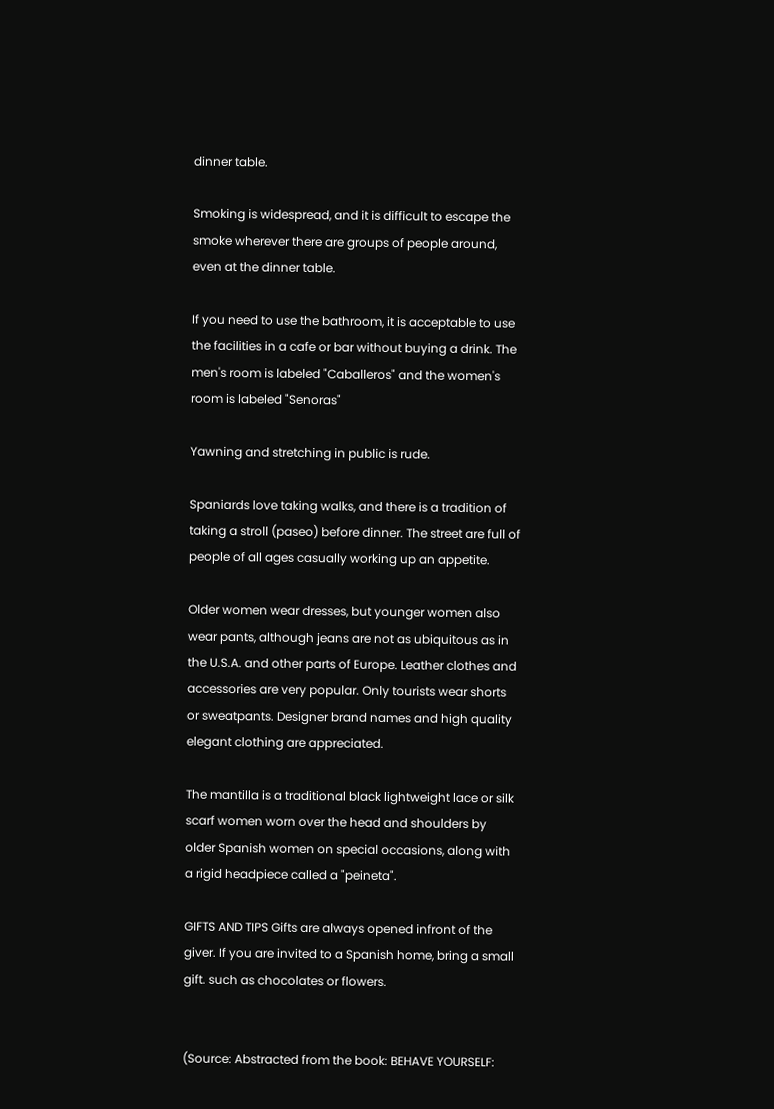dinner table.

Smoking is widespread, and it is difficult to escape the smoke wherever there are groups of people around, even at the dinner table.

If you need to use the bathroom, it is acceptable to use the facilities in a cafe or bar without buying a drink. The men's room is labeled "Caballeros" and the women's room is labeled "Senoras"

Yawning and stretching in public is rude.

Spaniards love taking walks, and there is a tradition of taking a stroll (paseo) before dinner. The street are full of people of all ages casually working up an appetite.

Older women wear dresses, but younger women also wear pants, although jeans are not as ubiquitous as in the U.S.A. and other parts of Europe. Leather clothes and accessories are very popular. Only tourists wear shorts or sweatpants. Designer brand names and high quality elegant clothing are appreciated.

The mantilla is a traditional black lightweight lace or silk scarf women worn over the head and shoulders by older Spanish women on special occasions, along with a rigid headpiece called a "peineta".

GIFTS AND TIPS Gifts are always opened infront of the giver. If you are invited to a Spanish home, bring a small gift. such as chocolates or flowers.


(Source: Abstracted from the book: BEHAVE YOURSELF: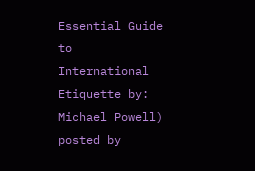Essential Guide to International Etiquette by: Michael Powell)
posted by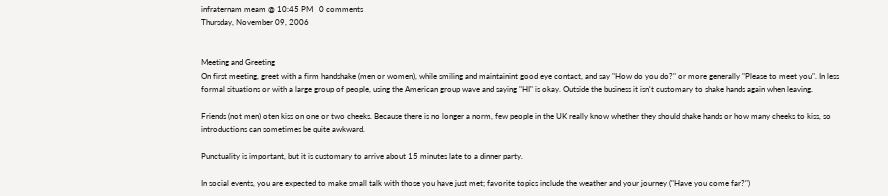infraternam meam @ 10:45 PM   0 comments
Thursday, November 09, 2006


Meeting and Greeting
On first meeting, greet with a firm handshake (men or women), while smiling and maintainint good eye contact, and say "How do you do?" or more generally "Please to meet you". In less formal situations or with a large group of people, using the American group wave and saying "HI" is okay. Outside the business it isn't customary to shake hands again when leaving.

Friends (not men) oten kiss on one or two cheeks. Because there is no longer a norm, few people in the UK really know whether they should shake hands or how many cheeks to kiss, so introductions can sometimes be quite awkward.

Punctuality is important, but it is customary to arrive about 15 minutes late to a dinner party.

In social events, you are expected to make small talk with those you have just met; favorite topics include the weather and your journey ("Have you come far?")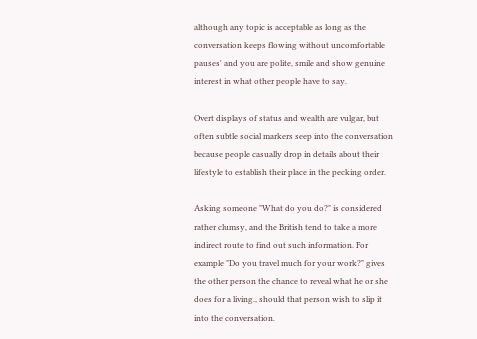although any topic is acceptable as long as the conversation keeps flowing without uncomfortable pauses' and you are polite, smile and show genuine interest in what other people have to say.

Overt displays of status and wealth are vulgar, but often subtle social markers seep into the conversation because people casually drop in details about their lifestyle to establish their place in the pecking order.

Asking someone "What do you do?" is considered rather clumsy, and the British tend to take a more indirect route to find out such information. For example "Do you travel much for your work?" gives the other person the chance to reveal what he or she does for a living., should that person wish to slip it into the conversation.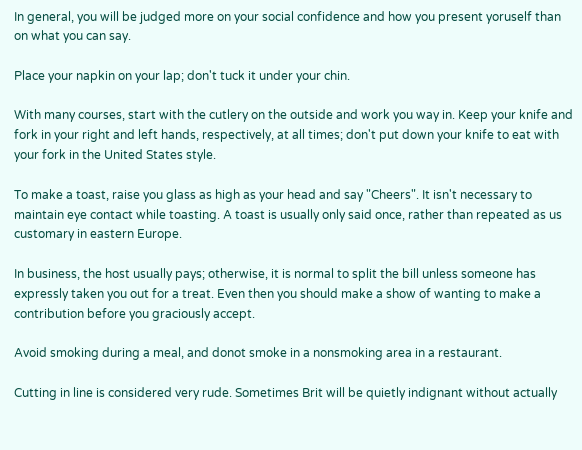In general, you will be judged more on your social confidence and how you present yoruself than on what you can say.

Place your napkin on your lap; don't tuck it under your chin.

With many courses, start with the cutlery on the outside and work you way in. Keep your knife and fork in your right and left hands, respectively, at all times; don't put down your knife to eat with your fork in the United States style.

To make a toast, raise you glass as high as your head and say "Cheers". It isn't necessary to maintain eye contact while toasting. A toast is usually only said once, rather than repeated as us customary in eastern Europe.

In business, the host usually pays; otherwise, it is normal to split the bill unless someone has expressly taken you out for a treat. Even then you should make a show of wanting to make a contribution before you graciously accept.

Avoid smoking during a meal, and donot smoke in a nonsmoking area in a restaurant.

Cutting in line is considered very rude. Sometimes Brit will be quietly indignant without actually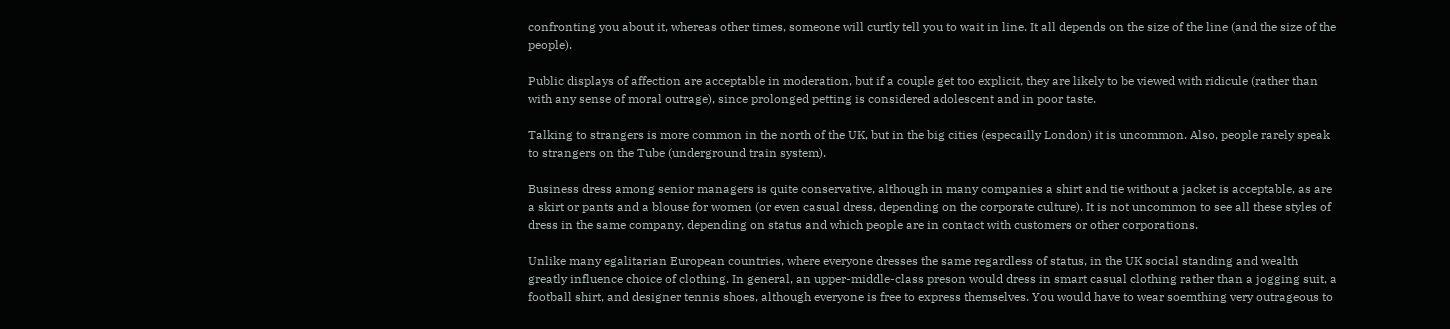confronting you about it, whereas other times, someone will curtly tell you to wait in line. It all depends on the size of the line (and the size of the people).

Public displays of affection are acceptable in moderation, but if a couple get too explicit, they are likely to be viewed with ridicule (rather than with any sense of moral outrage), since prolonged petting is considered adolescent and in poor taste.

Talking to strangers is more common in the north of the UK, but in the big cities (especailly London) it is uncommon. Also, people rarely speak to strangers on the Tube (underground train system).

Business dress among senior managers is quite conservative, although in many companies a shirt and tie without a jacket is acceptable, as are a skirt or pants and a blouse for women (or even casual dress, depending on the corporate culture). It is not uncommon to see all these styles of dress in the same company, depending on status and which people are in contact with customers or other corporations.

Unlike many egalitarian European countries, where everyone dresses the same regardless of status, in the UK social standing and wealth greatly influence choice of clothing. In general, an upper-middle-class preson would dress in smart casual clothing rather than a jogging suit, a football shirt, and designer tennis shoes, although everyone is free to express themselves. You would have to wear soemthing very outrageous to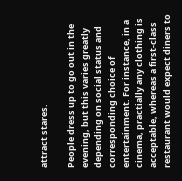attract stares.

People dress up to go out in the evening, but this varies greatly depending on social status and corresponding choice of entertainment. For instance, in a cinema, practially any clothing is acceptable, whereas a first-class restaurant would expect diners to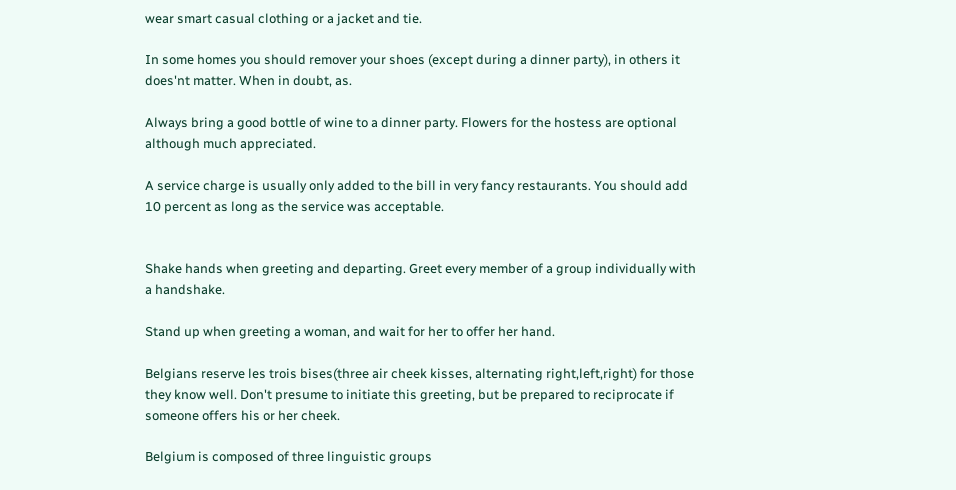wear smart casual clothing or a jacket and tie.

In some homes you should remover your shoes (except during a dinner party), in others it does'nt matter. When in doubt, as.

Always bring a good bottle of wine to a dinner party. Flowers for the hostess are optional although much appreciated.

A service charge is usually only added to the bill in very fancy restaurants. You should add 10 percent as long as the service was acceptable.


Shake hands when greeting and departing. Greet every member of a group individually with a handshake.

Stand up when greeting a woman, and wait for her to offer her hand.

Belgians reserve les trois bises(three air cheek kisses, alternating right,left,right) for those they know well. Don't presume to initiate this greeting, but be prepared to reciprocate if someone offers his or her cheek.

Belgium is composed of three linguistic groups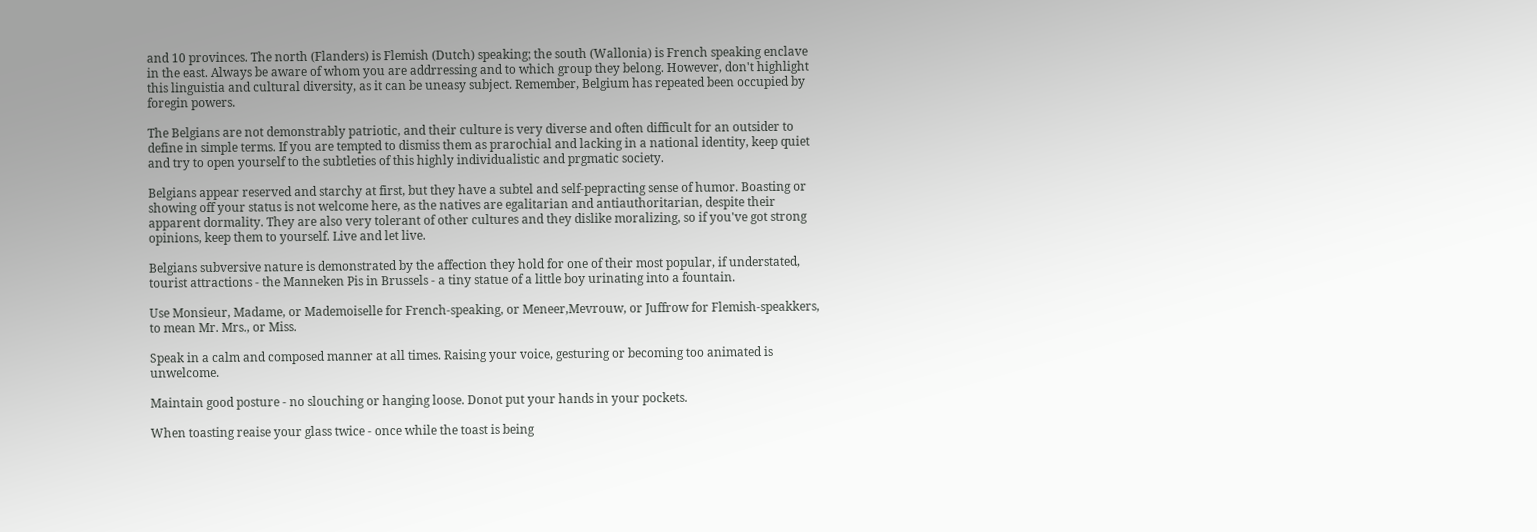and 10 provinces. The north (Flanders) is Flemish (Dutch) speaking; the south (Wallonia) is French speaking enclave in the east. Always be aware of whom you are addrressing and to which group they belong. However, don't highlight this linguistia and cultural diversity, as it can be uneasy subject. Remember, Belgium has repeated been occupied by foregin powers.

The Belgians are not demonstrably patriotic, and their culture is very diverse and often difficult for an outsider to define in simple terms. If you are tempted to dismiss them as prarochial and lacking in a national identity, keep quiet and try to open yourself to the subtleties of this highly individualistic and prgmatic society.

Belgians appear reserved and starchy at first, but they have a subtel and self-pepracting sense of humor. Boasting or showing off your status is not welcome here, as the natives are egalitarian and antiauthoritarian, despite their apparent dormality. They are also very tolerant of other cultures and they dislike moralizing, so if you've got strong opinions, keep them to yourself. Live and let live.

Belgians subversive nature is demonstrated by the affection they hold for one of their most popular, if understated, tourist attractions - the Manneken Pis in Brussels - a tiny statue of a little boy urinating into a fountain.

Use Monsieur, Madame, or Mademoiselle for French-speaking, or Meneer,Mevrouw, or Juffrow for Flemish-speakkers, to mean Mr. Mrs., or Miss.

Speak in a calm and composed manner at all times. Raising your voice, gesturing or becoming too animated is unwelcome.

Maintain good posture - no slouching or hanging loose. Donot put your hands in your pockets.

When toasting reaise your glass twice - once while the toast is being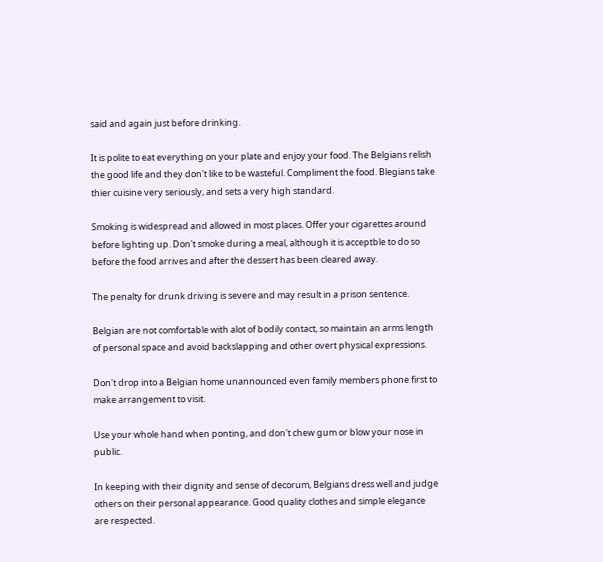said and again just before drinking.

It is polite to eat everything on your plate and enjoy your food. The Belgians relish the good life and they don't like to be wasteful. Compliment the food. Blegians take thier cuisine very seriously, and sets a very high standard.

Smoking is widespread and allowed in most places. Offer your cigarettes around before lighting up. Don't smoke during a meal, although it is acceptble to do so before the food arrives and after the dessert has been cleared away.

The penalty for drunk driving is severe and may result in a prison sentence.

Belgian are not comfortable with alot of bodily contact, so maintain an arms length of personal space and avoid backslapping and other overt physical expressions.

Don't drop into a Belgian home unannounced even family members phone first to make arrangement to visit.

Use your whole hand when ponting, and don't chew gum or blow your nose in public.

In keeping with their dignity and sense of decorum, Belgians dress well and judge others on their personal appearance. Good quality clothes and simple elegance are respected.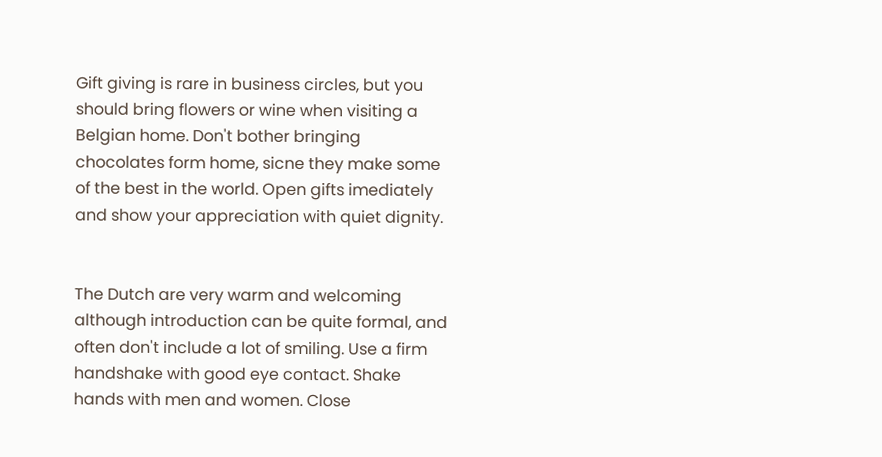Gift giving is rare in business circles, but you should bring flowers or wine when visiting a Belgian home. Don't bother bringing chocolates form home, sicne they make some of the best in the world. Open gifts imediately and show your appreciation with quiet dignity.


The Dutch are very warm and welcoming although introduction can be quite formal, and often don't include a lot of smiling. Use a firm handshake with good eye contact. Shake hands with men and women. Close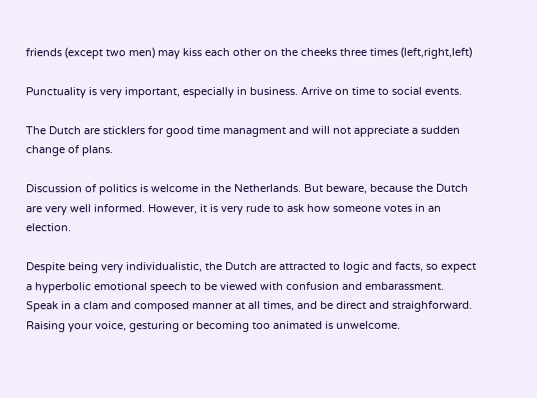friends (except two men) may kiss each other on the cheeks three times (left,right,left)

Punctuality is very important, especially in business. Arrive on time to social events.

The Dutch are sticklers for good time managment and will not appreciate a sudden change of plans.

Discussion of politics is welcome in the Netherlands. But beware, because the Dutch are very well informed. However, it is very rude to ask how someone votes in an election.

Despite being very individualistic, the Dutch are attracted to logic and facts, so expect a hyperbolic emotional speech to be viewed with confusion and embarassment. Speak in a clam and composed manner at all times, and be direct and straighforward. Raising your voice, gesturing or becoming too animated is unwelcome.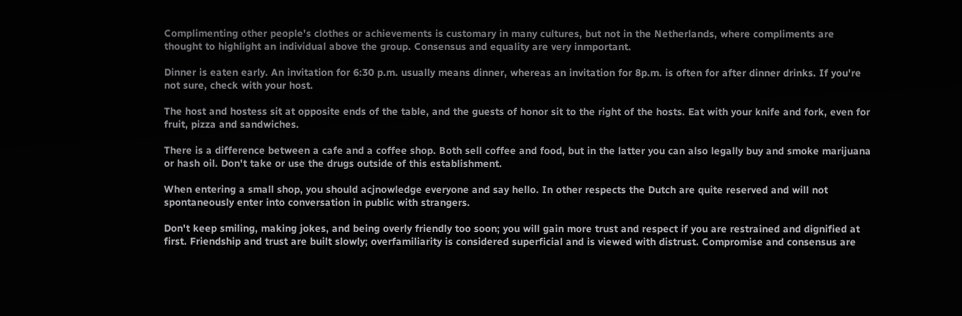Complimenting other people's clothes or achievements is customary in many cultures, but not in the Netherlands, where compliments are thought to highlight an individual above the group. Consensus and equality are very inmportant.

Dinner is eaten early. An invitation for 6:30 p.m. usually means dinner, whereas an invitation for 8p.m. is often for after dinner drinks. If you're not sure, check with your host.

The host and hostess sit at opposite ends of the table, and the guests of honor sit to the right of the hosts. Eat with your knife and fork, even for fruit, pizza and sandwiches.

There is a difference between a cafe and a coffee shop. Both sell coffee and food, but in the latter you can also legally buy and smoke marijuana or hash oil. Don't take or use the drugs outside of this establishment.

When entering a small shop, you should acjnowledge everyone and say hello. In other respects the Dutch are quite reserved and will not spontaneously enter into conversation in public with strangers.

Don't keep smiling, making jokes, and being overly friendly too soon; you will gain more trust and respect if you are restrained and dignified at first. Friendship and trust are built slowly; overfamiliarity is considered superficial and is viewed with distrust. Compromise and consensus are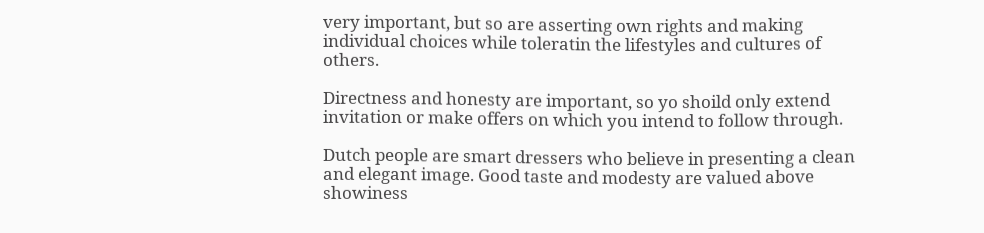very important, but so are asserting own rights and making individual choices while toleratin the lifestyles and cultures of others.

Directness and honesty are important, so yo shoild only extend invitation or make offers on which you intend to follow through.

Dutch people are smart dressers who believe in presenting a clean and elegant image. Good taste and modesty are valued above showiness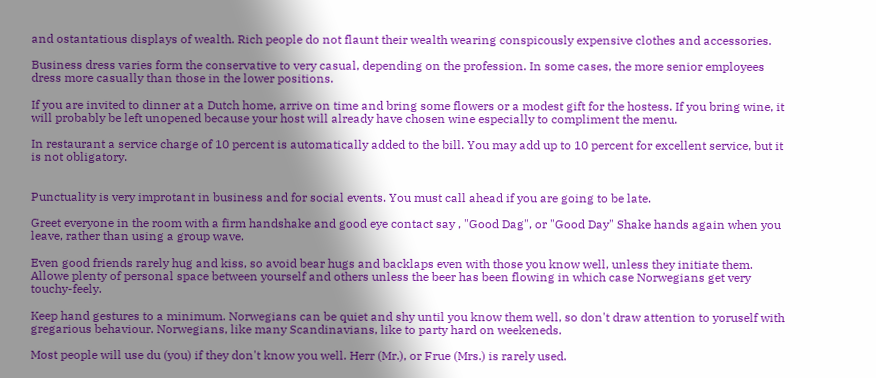and ostantatious displays of wealth. Rich people do not flaunt their wealth wearing conspicously expensive clothes and accessories.

Business dress varies form the conservative to very casual, depending on the profession. In some cases, the more senior employees dress more casually than those in the lower positions.

If you are invited to dinner at a Dutch home, arrive on time and bring some flowers or a modest gift for the hostess. If you bring wine, it will probably be left unopened because your host will already have chosen wine especially to compliment the menu.

In restaurant a service charge of 10 percent is automatically added to the bill. You may add up to 10 percent for excellent service, but it is not obligatory.


Punctuality is very improtant in business and for social events. You must call ahead if you are going to be late.

Greet everyone in the room with a firm handshake and good eye contact say , "Good Dag", or "Good Day" Shake hands again when you leave, rather than using a group wave.

Even good friends rarely hug and kiss, so avoid bear hugs and backlaps even with those you know well, unless they initiate them. Allowe plenty of personal space between yourself and others unless the beer has been flowing in which case Norwegians get very touchy-feely.

Keep hand gestures to a minimum. Norwegians can be quiet and shy until you know them well, so don't draw attention to yoruself with gregarious behaviour. Norwegians, like many Scandinavians, like to party hard on weekeneds.

Most people will use du (you) if they don't know you well. Herr (Mr.), or Frue (Mrs.) is rarely used.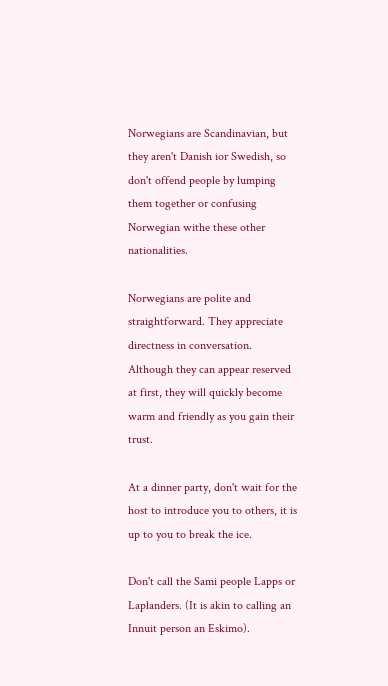Norwegians are Scandinavian, but they aren't Danish ior Swedish, so don't offend people by lumping them together or confusing Norwegian withe these other nationalities.

Norwegians are polite and straightforward. They appreciate directness in conversation. Although they can appear reserved at first, they will quickly become warm and friendly as you gain their trust.

At a dinner party, don't wait for the host to introduce you to others, it is up to you to break the ice.

Don't call the Sami people Lapps or Laplanders. (It is akin to calling an Innuit person an Eskimo).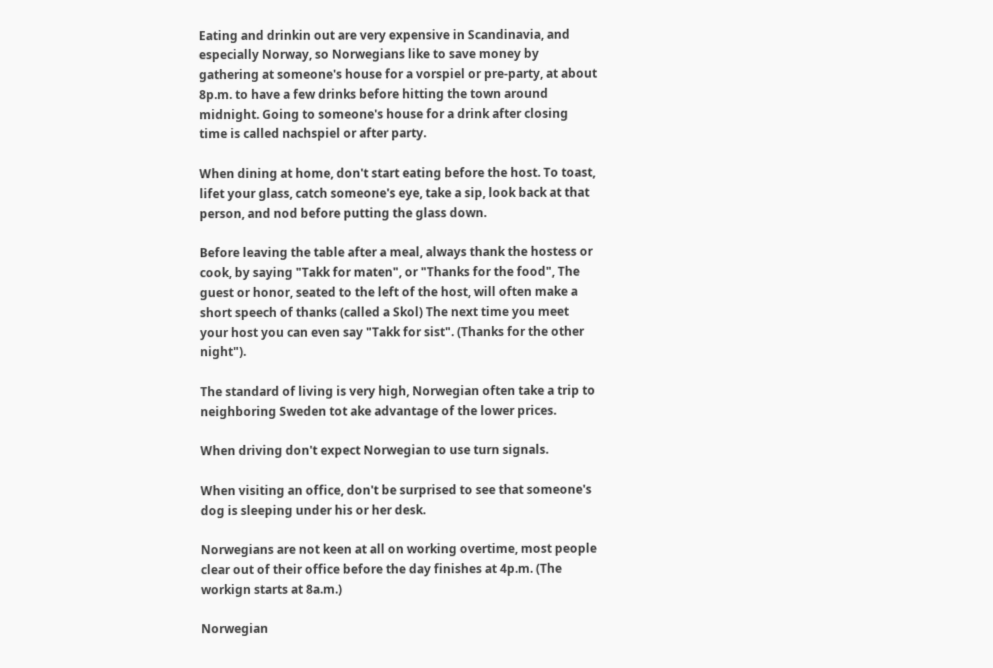Eating and drinkin out are very expensive in Scandinavia, and especially Norway, so Norwegians like to save money by gathering at someone's house for a vorspiel or pre-party, at about 8p.m. to have a few drinks before hitting the town around midnight. Going to someone's house for a drink after closing time is called nachspiel or after party.

When dining at home, don't start eating before the host. To toast, lifet your glass, catch someone's eye, take a sip, look back at that person, and nod before putting the glass down.

Before leaving the table after a meal, always thank the hostess or cook, by saying "Takk for maten", or "Thanks for the food", The guest or honor, seated to the left of the host, will often make a short speech of thanks (called a Skol) The next time you meet your host you can even say "Takk for sist". (Thanks for the other night").

The standard of living is very high, Norwegian often take a trip to neighboring Sweden tot ake advantage of the lower prices.

When driving don't expect Norwegian to use turn signals.

When visiting an office, don't be surprised to see that someone's dog is sleeping under his or her desk.

Norwegians are not keen at all on working overtime, most people clear out of their office before the day finishes at 4p.m. (The workign starts at 8a.m.)

Norwegian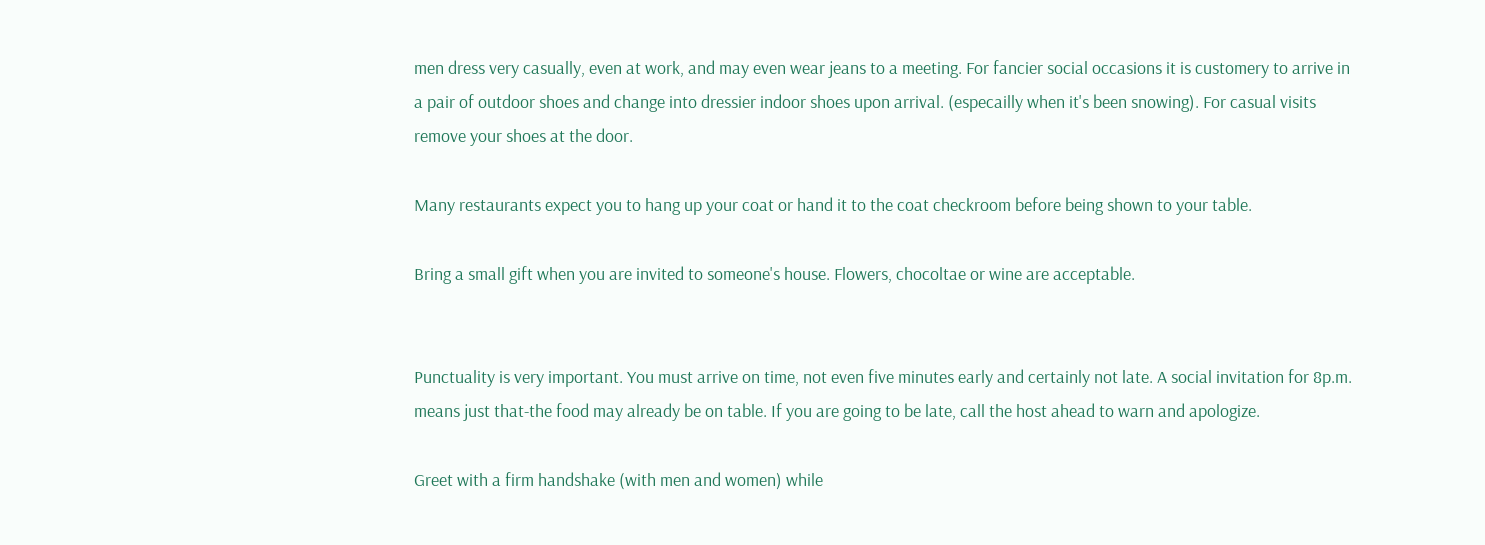men dress very casually, even at work, and may even wear jeans to a meeting. For fancier social occasions it is customery to arrive in a pair of outdoor shoes and change into dressier indoor shoes upon arrival. (especailly when it's been snowing). For casual visits remove your shoes at the door.

Many restaurants expect you to hang up your coat or hand it to the coat checkroom before being shown to your table.

Bring a small gift when you are invited to someone's house. Flowers, chocoltae or wine are acceptable.


Punctuality is very important. You must arrive on time, not even five minutes early and certainly not late. A social invitation for 8p.m. means just that-the food may already be on table. If you are going to be late, call the host ahead to warn and apologize.

Greet with a firm handshake (with men and women) while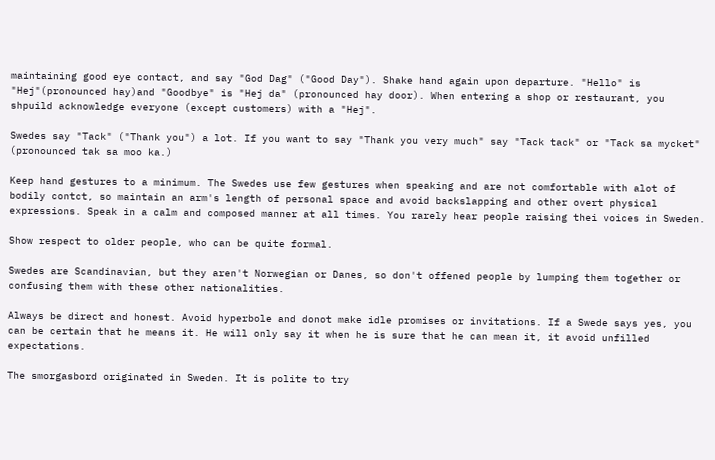maintaining good eye contact, and say "God Dag" ("Good Day"). Shake hand again upon departure. "Hello" is "Hej"(pronounced hay)and "Goodbye" is "Hej da" (pronounced hay door). When entering a shop or restaurant, you shpuild acknowledge everyone (except customers) with a "Hej".

Swedes say "Tack" ("Thank you") a lot. If you want to say "Thank you very much" say "Tack tack" or "Tack sa mycket" (pronounced tak sa moo ka.)

Keep hand gestures to a minimum. The Swedes use few gestures when speaking and are not comfortable with alot of bodily contct, so maintain an arm's length of personal space and avoid backslapping and other overt physical expressions. Speak in a calm and composed manner at all times. You rarely hear people raising thei voices in Sweden.

Show respect to older people, who can be quite formal.

Swedes are Scandinavian, but they aren't Norwegian or Danes, so don't offened people by lumping them together or confusing them with these other nationalities.

Always be direct and honest. Avoid hyperbole and donot make idle promises or invitations. If a Swede says yes, you can be certain that he means it. He will only say it when he is sure that he can mean it, it avoid unfilled expectations.

The smorgasbord originated in Sweden. It is polite to try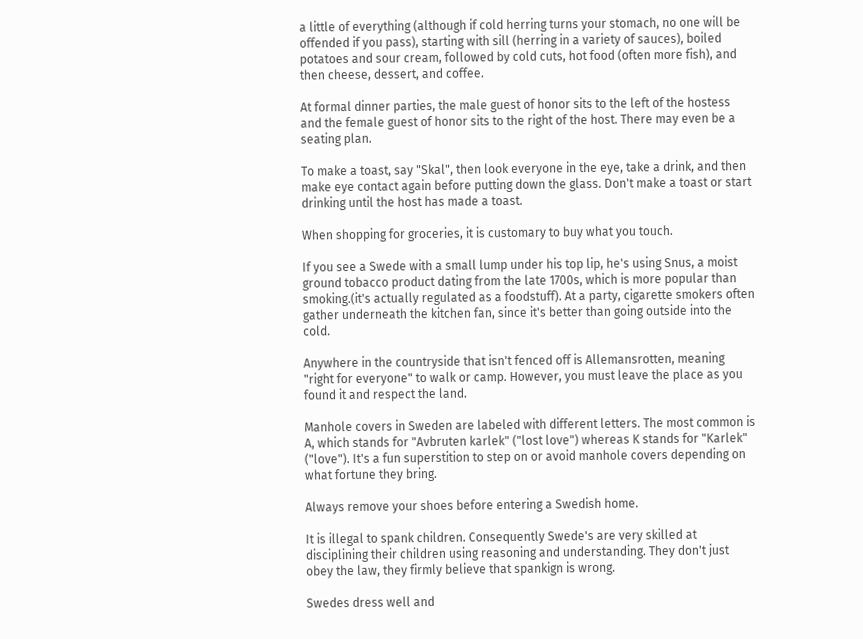a little of everything (although if cold herring turns your stomach, no one will be offended if you pass), starting with sill (herring in a variety of sauces), boiled potatoes and sour cream, followed by cold cuts, hot food (often more fish), and then cheese, dessert, and coffee.

At formal dinner parties, the male guest of honor sits to the left of the hostess and the female guest of honor sits to the right of the host. There may even be a seating plan.

To make a toast, say "Skal", then look everyone in the eye, take a drink, and then make eye contact again before putting down the glass. Don't make a toast or start drinking until the host has made a toast.

When shopping for groceries, it is customary to buy what you touch.

If you see a Swede with a small lump under his top lip, he's using Snus, a moist ground tobacco product dating from the late 1700s, which is more popular than smoking.(it's actually regulated as a foodstuff). At a party, cigarette smokers often gather underneath the kitchen fan, since it's better than going outside into the cold.

Anywhere in the countryside that isn't fenced off is Allemansrotten, meaning "right for everyone" to walk or camp. However, you must leave the place as you found it and respect the land.

Manhole covers in Sweden are labeled with different letters. The most common is A, which stands for "Avbruten karlek" ("lost love") whereas K stands for "Karlek" ("love"). It's a fun superstition to step on or avoid manhole covers depending on what fortune they bring.

Always remove your shoes before entering a Swedish home.

It is illegal to spank children. Consequently Swede's are very skilled at disciplining their children using reasoning and understanding. They don't just obey the law, they firmly believe that spankign is wrong.

Swedes dress well and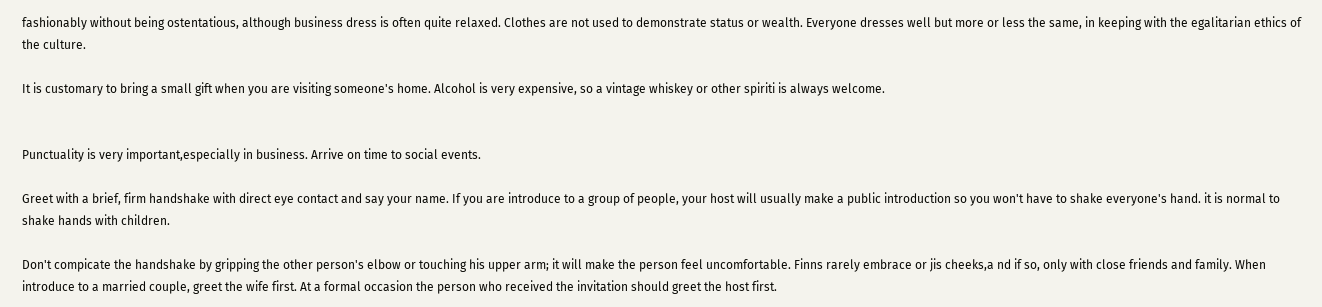fashionably without being ostentatious, although business dress is often quite relaxed. Clothes are not used to demonstrate status or wealth. Everyone dresses well but more or less the same, in keeping with the egalitarian ethics of the culture.

It is customary to bring a small gift when you are visiting someone's home. Alcohol is very expensive, so a vintage whiskey or other spiriti is always welcome.


Punctuality is very important,especially in business. Arrive on time to social events.

Greet with a brief, firm handshake with direct eye contact and say your name. If you are introduce to a group of people, your host will usually make a public introduction so you won't have to shake everyone's hand. it is normal to shake hands with children.

Don't compicate the handshake by gripping the other person's elbow or touching his upper arm; it will make the person feel uncomfortable. Finns rarely embrace or jis cheeks,a nd if so, only with close friends and family. When introduce to a married couple, greet the wife first. At a formal occasion the person who received the invitation should greet the host first.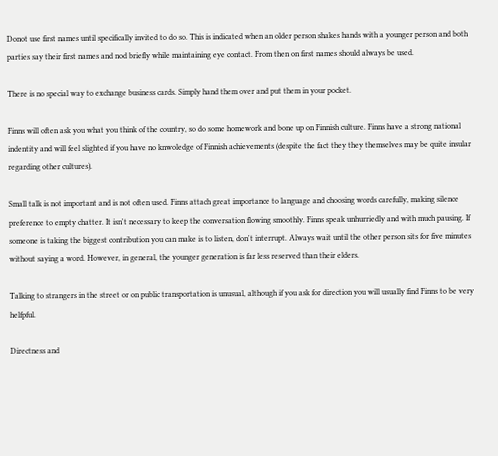Donot use first names until specifically invited to do so. This is indicated when an older person shakes hands with a younger person and both parties say their first names and nod briefly while maintaining eye contact. From then on first names should always be used.

There is no special way to exchange business cards. Simply hand them over and put them in your pocket.

Finns will often ask you what you think of the country, so do some homework and bone up on Finnish culture. Finns have a strong national indentity and will feel slighted if you have no knwoledge of Finnish achievements (despite the fact they they themselves may be quite insular regarding other cultures).

Small talk is not important and is not often used. Finns attach great importance to language and choosing words carefully, making silence preference to empty chatter. It isn't necessary to keep the conversation flowing smoothly. Finns speak unhurriedly and with much pausing. If someone is taking the biggest contribution you can make is to listen, don't interrupt. Always wait until the other person sits for five minutes without saying a word. However, in general, the younger generation is far less reserved than their elders.

Talking to strangers in the street or on public transportation is unusual, although if you ask for direction you will usually find Finns to be very helfpful.

Directness and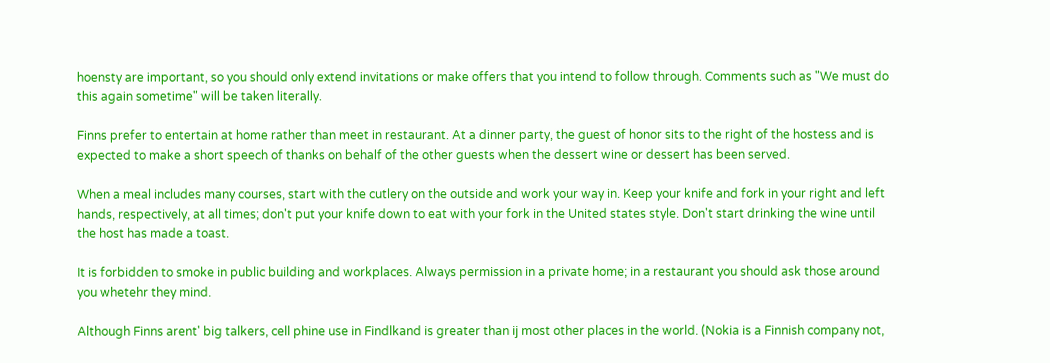hoensty are important, so you should only extend invitations or make offers that you intend to follow through. Comments such as "We must do this again sometime" will be taken literally.

Finns prefer to entertain at home rather than meet in restaurant. At a dinner party, the guest of honor sits to the right of the hostess and is expected to make a short speech of thanks on behalf of the other guests when the dessert wine or dessert has been served.

When a meal includes many courses, start with the cutlery on the outside and work your way in. Keep your knife and fork in your right and left hands, respectively, at all times; don't put your knife down to eat with your fork in the United states style. Don't start drinking the wine until the host has made a toast.

It is forbidden to smoke in public building and workplaces. Always permission in a private home; in a restaurant you should ask those around you whetehr they mind.

Although Finns arent' big talkers, cell phine use in Findlkand is greater than ij most other places in the world. (Nokia is a Finnish company not,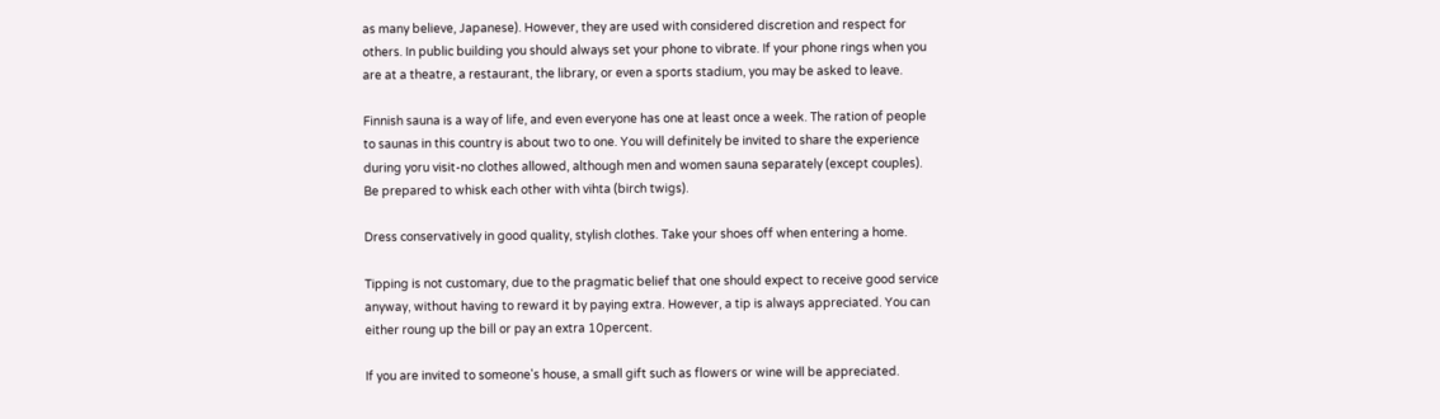as many believe, Japanese). However, they are used with considered discretion and respect for others. In public building you should always set your phone to vibrate. If your phone rings when you are at a theatre, a restaurant, the library, or even a sports stadium, you may be asked to leave.

Finnish sauna is a way of life, and even everyone has one at least once a week. The ration of people to saunas in this country is about two to one. You will definitely be invited to share the experience during yoru visit-no clothes allowed, although men and women sauna separately (except couples). Be prepared to whisk each other with vihta (birch twigs).

Dress conservatively in good quality, stylish clothes. Take your shoes off when entering a home.

Tipping is not customary, due to the pragmatic belief that one should expect to receive good service anyway, without having to reward it by paying extra. However, a tip is always appreciated. You can either roung up the bill or pay an extra 10percent.

If you are invited to someone's house, a small gift such as flowers or wine will be appreciated.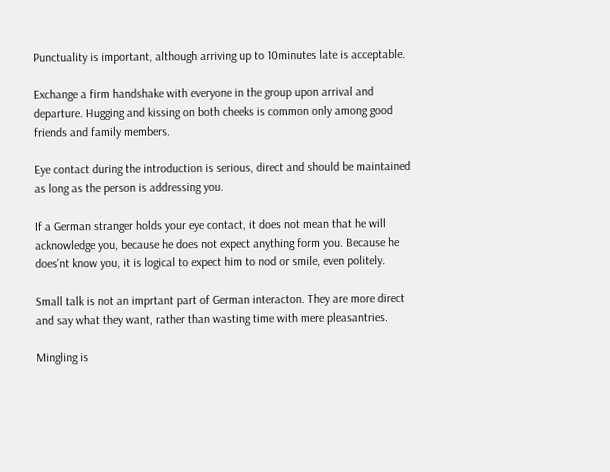Punctuality is important, although arriving up to 10minutes late is acceptable.

Exchange a firm handshake with everyone in the group upon arrival and departure. Hugging and kissing on both cheeks is common only among good friends and family members.

Eye contact during the introduction is serious, direct and should be maintained as long as the person is addressing you.

If a German stranger holds your eye contact, it does not mean that he will acknowledge you, because he does not expect anything form you. Because he does'nt know you, it is logical to expect him to nod or smile, even politely.

Small talk is not an imprtant part of German interacton. They are more direct and say what they want, rather than wasting time with mere pleasantries.

Mingling is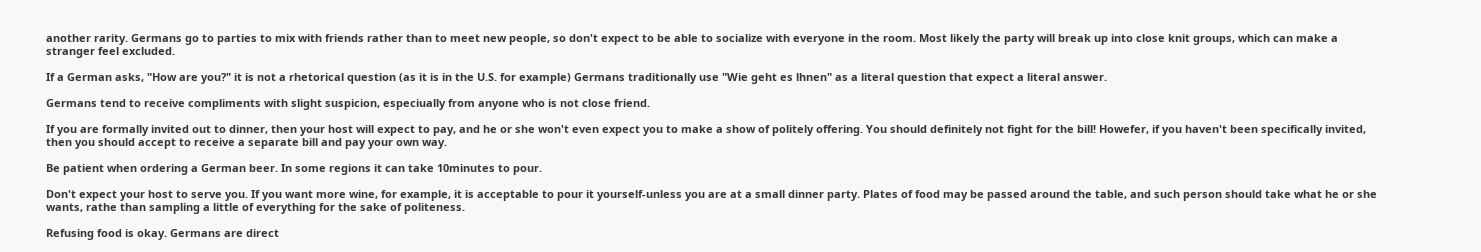another rarity. Germans go to parties to mix with friends rather than to meet new people, so don't expect to be able to socialize with everyone in the room. Most likely the party will break up into close knit groups, which can make a stranger feel excluded.

If a German asks, "How are you?" it is not a rhetorical question (as it is in the U.S. for example) Germans traditionally use "Wie geht es lhnen" as a literal question that expect a literal answer.

Germans tend to receive compliments with slight suspicion, especiually from anyone who is not close friend.

If you are formally invited out to dinner, then your host will expect to pay, and he or she won't even expect you to make a show of politely offering. You should definitely not fight for the bill! Howefer, if you haven't been specifically invited, then you should accept to receive a separate bill and pay your own way.

Be patient when ordering a German beer. In some regions it can take 10minutes to pour.

Don't expect your host to serve you. If you want more wine, for example, it is acceptable to pour it yourself-unless you are at a small dinner party. Plates of food may be passed around the table, and such person should take what he or she wants, rathe than sampling a little of everything for the sake of politeness.

Refusing food is okay. Germans are direct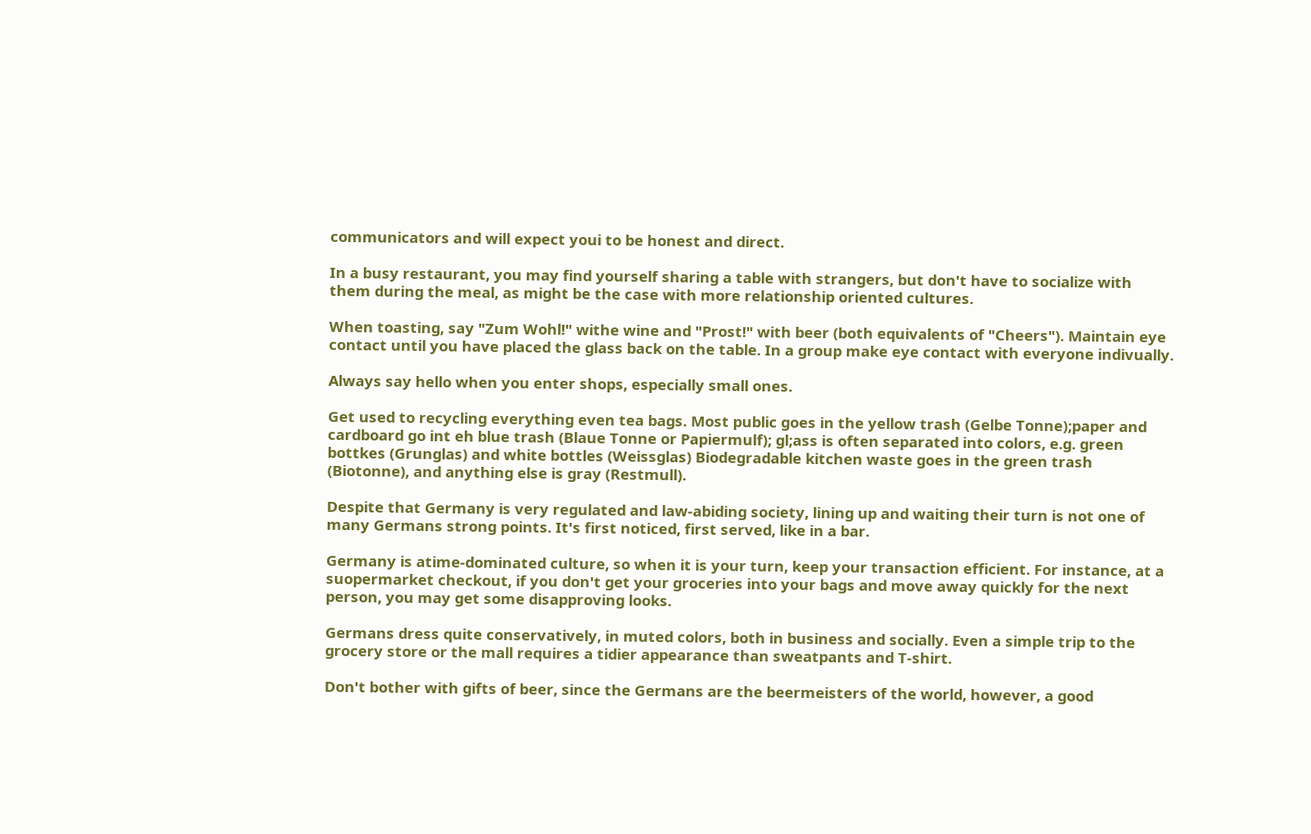communicators and will expect youi to be honest and direct.

In a busy restaurant, you may find yourself sharing a table with strangers, but don't have to socialize with them during the meal, as might be the case with more relationship oriented cultures.

When toasting, say "Zum Wohl!" withe wine and "Prost!" with beer (both equivalents of "Cheers"). Maintain eye contact until you have placed the glass back on the table. In a group make eye contact with everyone indivually.

Always say hello when you enter shops, especially small ones.

Get used to recycling everything even tea bags. Most public goes in the yellow trash (Gelbe Tonne);paper and cardboard go int eh blue trash (Blaue Tonne or Papiermulf); gl;ass is often separated into colors, e.g. green bottkes (Grunglas) and white bottles (Weissglas) Biodegradable kitchen waste goes in the green trash (Biotonne), and anything else is gray (Restmull).

Despite that Germany is very regulated and law-abiding society, lining up and waiting their turn is not one of many Germans strong points. It's first noticed, first served, like in a bar.

Germany is atime-dominated culture, so when it is your turn, keep your transaction efficient. For instance, at a suopermarket checkout, if you don't get your groceries into your bags and move away quickly for the next person, you may get some disapproving looks.

Germans dress quite conservatively, in muted colors, both in business and socially. Even a simple trip to the grocery store or the mall requires a tidier appearance than sweatpants and T-shirt.

Don't bother with gifts of beer, since the Germans are the beermeisters of the world, however, a good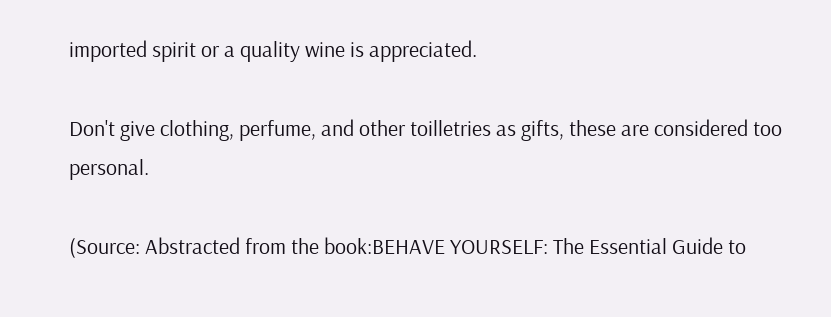imported spirit or a quality wine is appreciated.

Don't give clothing, perfume, and other toilletries as gifts, these are considered too personal.

(Source: Abstracted from the book:BEHAVE YOURSELF: The Essential Guide to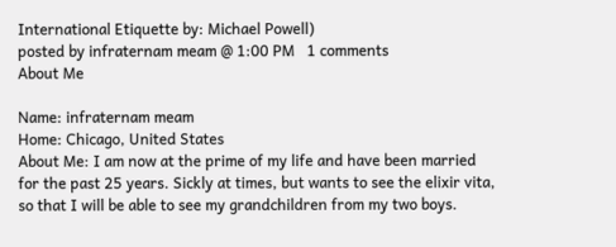International Etiquette by: Michael Powell)
posted by infraternam meam @ 1:00 PM   1 comments
About Me

Name: infraternam meam
Home: Chicago, United States
About Me: I am now at the prime of my life and have been married for the past 25 years. Sickly at times, but wants to see the elixir vita, so that I will be able to see my grandchildren from my two boys.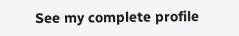See my complete profile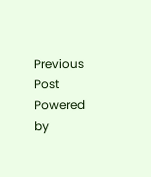Previous Post
Powered by